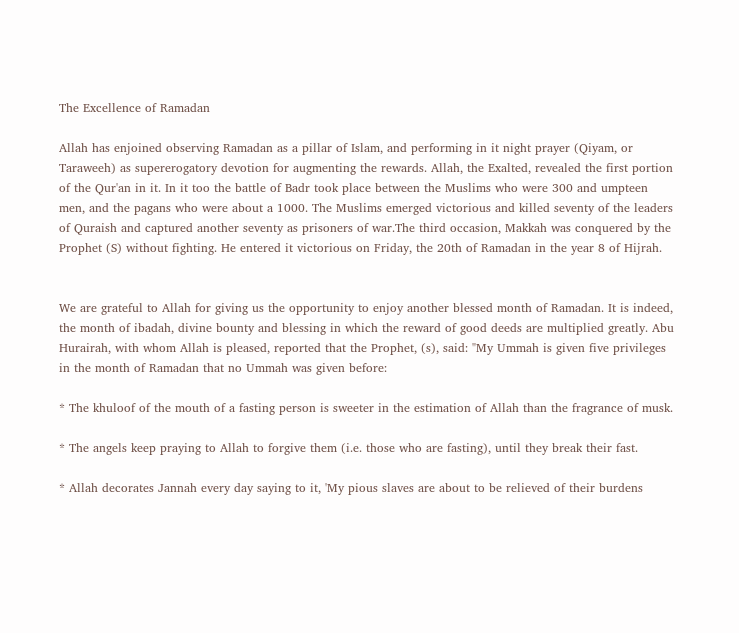The Excellence of Ramadan

Allah has enjoined observing Ramadan as a pillar of Islam, and performing in it night prayer (Qiyam, or Taraweeh) as supererogatory devotion for augmenting the rewards. Allah, the Exalted, revealed the first portion of the Qur'an in it. In it too the battle of Badr took place between the Muslims who were 300 and umpteen men, and the pagans who were about a 1000. The Muslims emerged victorious and killed seventy of the leaders of Quraish and captured another seventy as prisoners of war.The third occasion, Makkah was conquered by the Prophet (S) without fighting. He entered it victorious on Friday, the 20th of Ramadan in the year 8 of Hijrah.


We are grateful to Allah for giving us the opportunity to enjoy another blessed month of Ramadan. It is indeed, the month of ibadah, divine bounty and blessing in which the reward of good deeds are multiplied greatly. Abu Hurairah, with whom Allah is pleased, reported that the Prophet, (s), said: "My Ummah is given five privileges in the month of Ramadan that no Ummah was given before:

* The khuloof of the mouth of a fasting person is sweeter in the estimation of Allah than the fragrance of musk.

* The angels keep praying to Allah to forgive them (i.e. those who are fasting), until they break their fast.

* Allah decorates Jannah every day saying to it, 'My pious slaves are about to be relieved of their burdens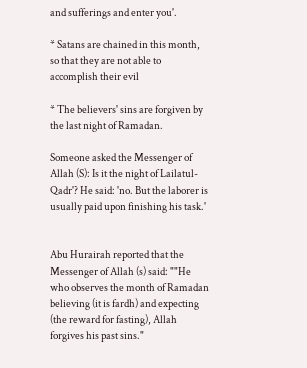and sufferings and enter you'.

* Satans are chained in this month, so that they are not able to accomplish their evil

* The believers' sins are forgiven by the last night of Ramadan.

Someone asked the Messenger of Allah (S): Is it the night of Lailatul-Qadr'? He said: 'no. But the laborer is usually paid upon finishing his task.'


Abu Hurairah reported that the Messenger of Allah (s) said: ""He who observes the month of Ramadan believing (it is fardh) and expecting (the reward for fasting), Allah forgives his past sins."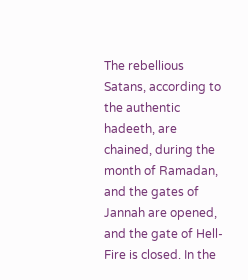The rebellious Satans, according to the authentic hadeeth, are chained, during the month of Ramadan, and the gates of Jannah are opened, and the gate of Hell-Fire is closed. In the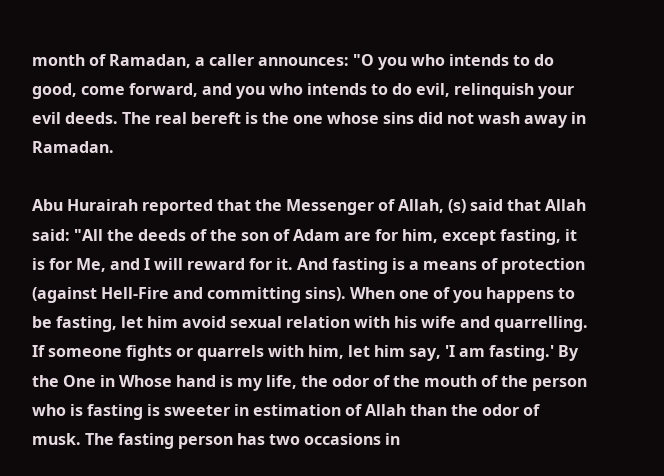month of Ramadan, a caller announces: "O you who intends to do good, come forward, and you who intends to do evil, relinquish your evil deeds. The real bereft is the one whose sins did not wash away in Ramadan.

Abu Hurairah reported that the Messenger of Allah, (s) said that Allah said: "All the deeds of the son of Adam are for him, except fasting, it is for Me, and I will reward for it. And fasting is a means of protection (against Hell-Fire and committing sins). When one of you happens to be fasting, let him avoid sexual relation with his wife and quarrelling. If someone fights or quarrels with him, let him say, 'I am fasting.' By the One in Whose hand is my life, the odor of the mouth of the person who is fasting is sweeter in estimation of Allah than the odor of musk. The fasting person has two occasions in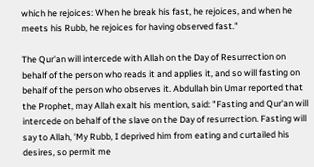which he rejoices: When he break his fast, he rejoices, and when he meets his Rubb, he rejoices for having observed fast."

The Qur'an will intercede with Allah on the Day of Resurrection on behalf of the person who reads it and applies it, and so will fasting on behalf of the person who observes it. Abdullah bin Umar reported that the Prophet, may Allah exalt his mention, said: "Fasting and Qur'an will intercede on behalf of the slave on the Day of resurrection. Fasting will say to Allah, 'My Rubb, I deprived him from eating and curtailed his desires, so permit me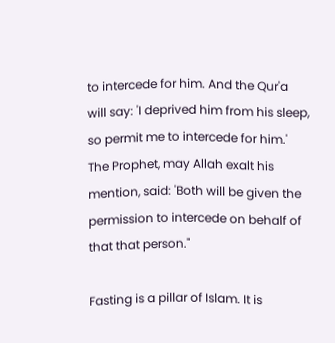to intercede for him. And the Qur'a will say: 'I deprived him from his sleep, so permit me to intercede for him.' The Prophet, may Allah exalt his mention, said: 'Both will be given the permission to intercede on behalf of that that person."

Fasting is a pillar of Islam. It is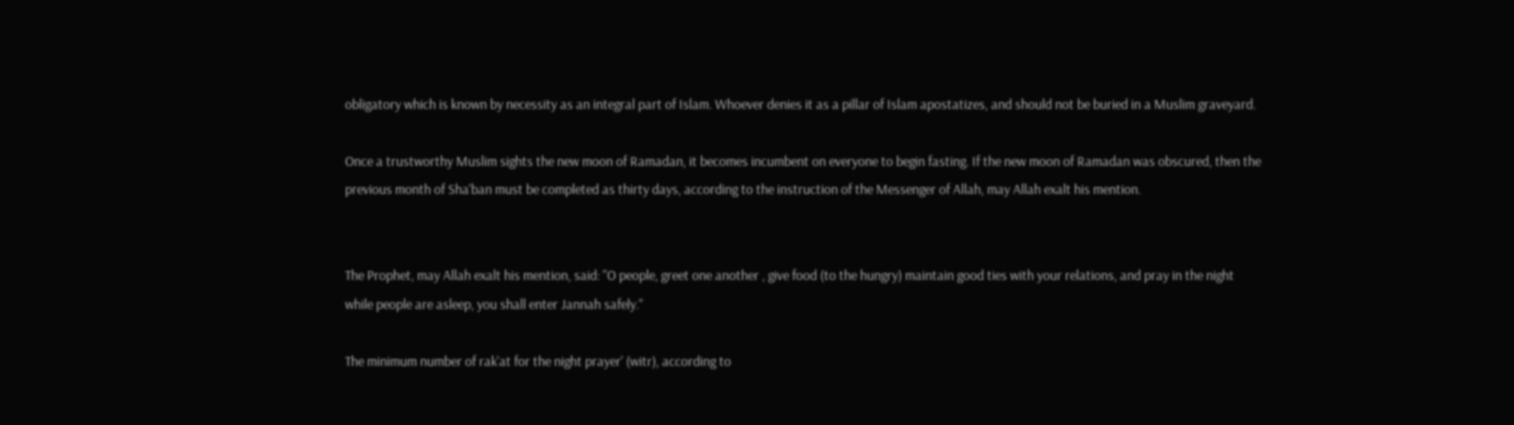obligatory which is known by necessity as an integral part of Islam. Whoever denies it as a pillar of Islam apostatizes, and should not be buried in a Muslim graveyard.

Once a trustworthy Muslim sights the new moon of Ramadan, it becomes incumbent on everyone to begin fasting. If the new moon of Ramadan was obscured, then the previous month of Sha'ban must be completed as thirty days, according to the instruction of the Messenger of Allah, may Allah exalt his mention.


The Prophet, may Allah exalt his mention, said: "O people, greet one another , give food (to the hungry) maintain good ties with your relations, and pray in the night while people are asleep, you shall enter Jannah safely."

The minimum number of rak'at for the night prayer' (witr), according to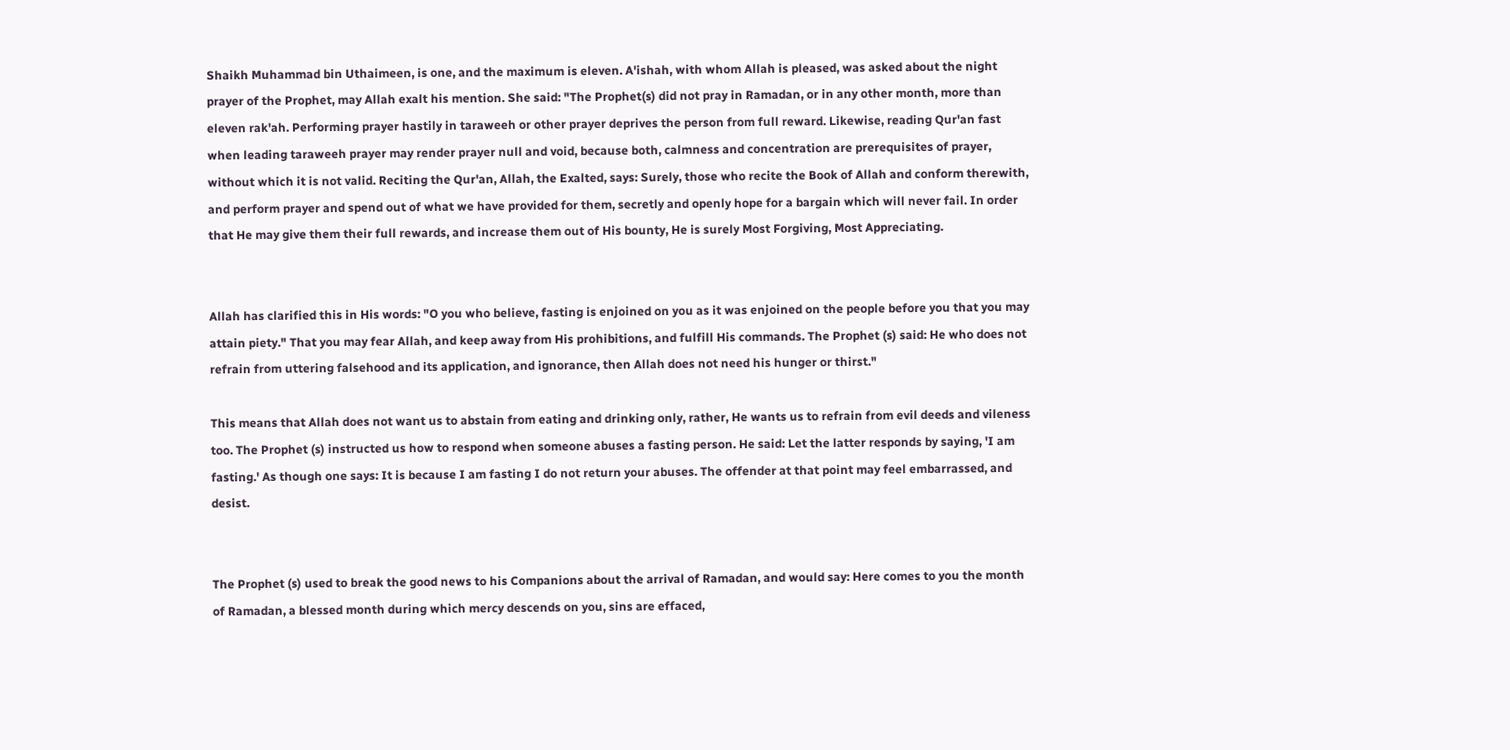Shaikh Muhammad bin Uthaimeen, is one, and the maximum is eleven. A'ishah, with whom Allah is pleased, was asked about the night prayer of the Prophet, may Allah exalt his mention. She said: "The Prophet(s) did not pray in Ramadan, or in any other month, more than eleven rak'ah. Performing prayer hastily in taraweeh or other prayer deprives the person from full reward. Likewise, reading Qur'an fast when leading taraweeh prayer may render prayer null and void, because both, calmness and concentration are prerequisites of prayer, without which it is not valid. Reciting the Qur'an, Allah, the Exalted, says: Surely, those who recite the Book of Allah and conform therewith, and perform prayer and spend out of what we have provided for them, secretly and openly hope for a bargain which will never fail. In order that He may give them their full rewards, and increase them out of His bounty, He is surely Most Forgiving, Most Appreciating.


Allah has clarified this in His words: "O you who believe, fasting is enjoined on you as it was enjoined on the people before you that you may attain piety." That you may fear Allah, and keep away from His prohibitions, and fulfill His commands. The Prophet (s) said: He who does not refrain from uttering falsehood and its application, and ignorance, then Allah does not need his hunger or thirst."

This means that Allah does not want us to abstain from eating and drinking only, rather, He wants us to refrain from evil deeds and vileness too. The Prophet (s) instructed us how to respond when someone abuses a fasting person. He said: Let the latter responds by saying, 'I am fasting.' As though one says: It is because I am fasting I do not return your abuses. The offender at that point may feel embarrassed, and desist.


The Prophet (s) used to break the good news to his Companions about the arrival of Ramadan, and would say: Here comes to you the month of Ramadan, a blessed month during which mercy descends on you, sins are effaced,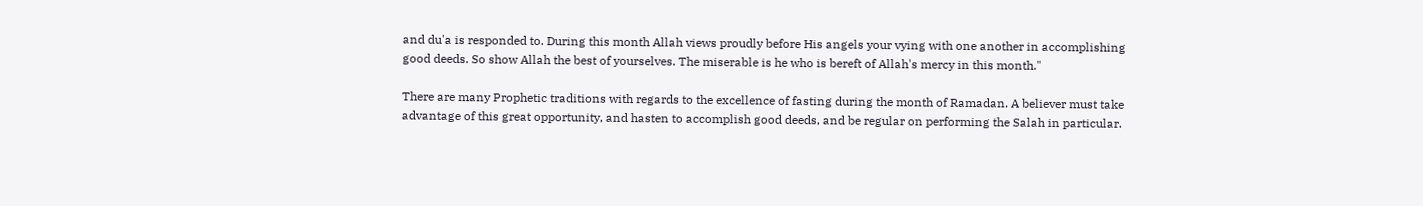and du'a is responded to. During this month Allah views proudly before His angels your vying with one another in accomplishing good deeds. So show Allah the best of yourselves. The miserable is he who is bereft of Allah's mercy in this month."

There are many Prophetic traditions with regards to the excellence of fasting during the month of Ramadan. A believer must take advantage of this great opportunity, and hasten to accomplish good deeds, and be regular on performing the Salah in particular.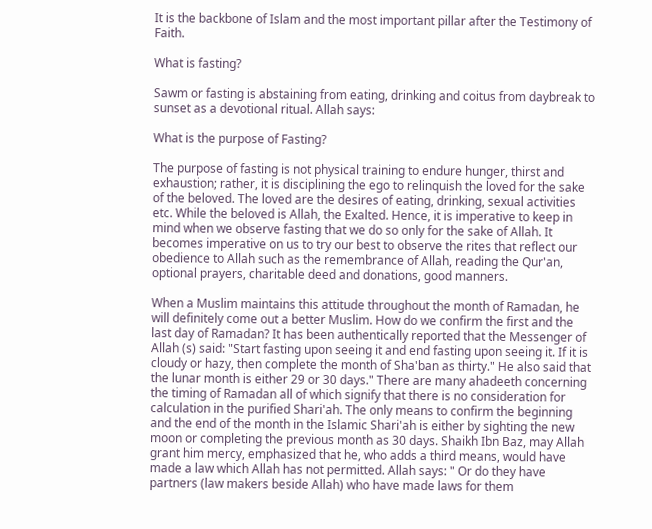It is the backbone of Islam and the most important pillar after the Testimony of Faith.

What is fasting?

Sawm or fasting is abstaining from eating, drinking and coitus from daybreak to sunset as a devotional ritual. Allah says:

What is the purpose of Fasting?

The purpose of fasting is not physical training to endure hunger, thirst and exhaustion; rather, it is disciplining the ego to relinquish the loved for the sake of the beloved. The loved are the desires of eating, drinking, sexual activities etc. While the beloved is Allah, the Exalted. Hence, it is imperative to keep in mind when we observe fasting that we do so only for the sake of Allah. It becomes imperative on us to try our best to observe the rites that reflect our obedience to Allah such as the remembrance of Allah, reading the Qur'an, optional prayers, charitable deed and donations, good manners.

When a Muslim maintains this attitude throughout the month of Ramadan, he will definitely come out a better Muslim. How do we confirm the first and the last day of Ramadan? It has been authentically reported that the Messenger of Allah (s) said: "Start fasting upon seeing it and end fasting upon seeing it. If it is cloudy or hazy, then complete the month of Sha'ban as thirty." He also said that the lunar month is either 29 or 30 days." There are many ahadeeth concerning the timing of Ramadan all of which signify that there is no consideration for calculation in the purified Shari'ah. The only means to confirm the beginning and the end of the month in the Islamic Shari'ah is either by sighting the new moon or completing the previous month as 30 days. Shaikh Ibn Baz, may Allah grant him mercy, emphasized that he, who adds a third means, would have made a law which Allah has not permitted. Allah says: " Or do they have partners (law makers beside Allah) who have made laws for them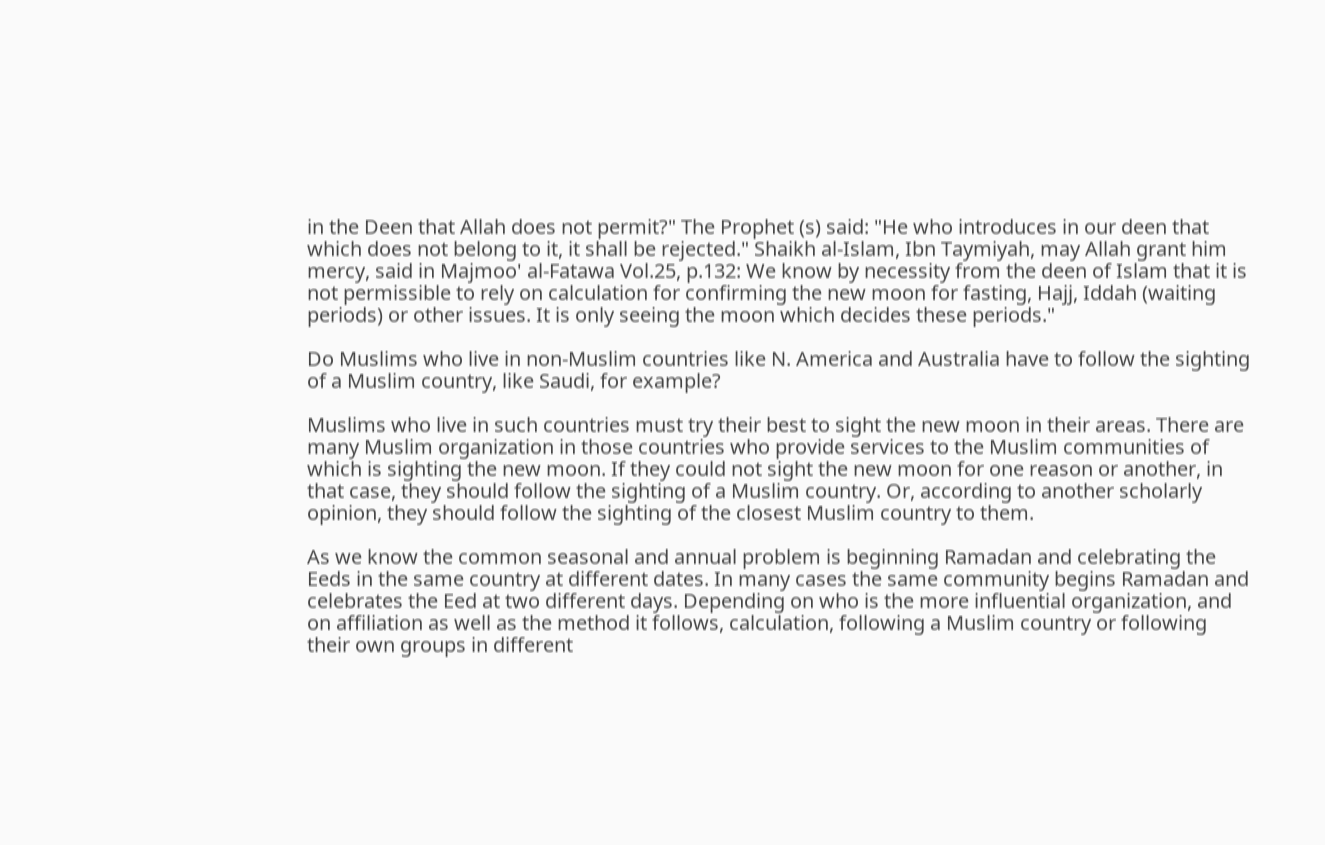in the Deen that Allah does not permit?" The Prophet (s) said: "He who introduces in our deen that which does not belong to it, it shall be rejected." Shaikh al-Islam, Ibn Taymiyah, may Allah grant him mercy, said in Majmoo' al-Fatawa Vol.25, p.132: We know by necessity from the deen of Islam that it is not permissible to rely on calculation for confirming the new moon for fasting, Hajj, Iddah (waiting periods) or other issues. It is only seeing the moon which decides these periods."

Do Muslims who live in non-Muslim countries like N. America and Australia have to follow the sighting of a Muslim country, like Saudi, for example?

Muslims who live in such countries must try their best to sight the new moon in their areas. There are many Muslim organization in those countries who provide services to the Muslim communities of which is sighting the new moon. If they could not sight the new moon for one reason or another, in that case, they should follow the sighting of a Muslim country. Or, according to another scholarly opinion, they should follow the sighting of the closest Muslim country to them.

As we know the common seasonal and annual problem is beginning Ramadan and celebrating the Eeds in the same country at different dates. In many cases the same community begins Ramadan and celebrates the Eed at two different days. Depending on who is the more influential organization, and on affiliation as well as the method it follows, calculation, following a Muslim country or following their own groups in different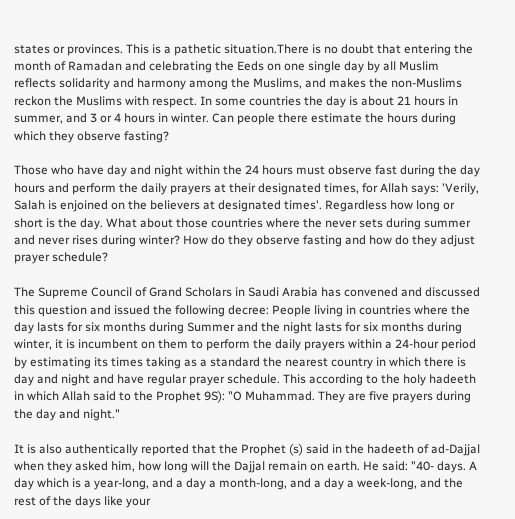states or provinces. This is a pathetic situation.There is no doubt that entering the month of Ramadan and celebrating the Eeds on one single day by all Muslim reflects solidarity and harmony among the Muslims, and makes the non-Muslims reckon the Muslims with respect. In some countries the day is about 21 hours in summer, and 3 or 4 hours in winter. Can people there estimate the hours during which they observe fasting?

Those who have day and night within the 24 hours must observe fast during the day hours and perform the daily prayers at their designated times, for Allah says: 'Verily, Salah is enjoined on the believers at designated times'. Regardless how long or short is the day. What about those countries where the never sets during summer and never rises during winter? How do they observe fasting and how do they adjust prayer schedule?

The Supreme Council of Grand Scholars in Saudi Arabia has convened and discussed this question and issued the following decree: People living in countries where the day lasts for six months during Summer and the night lasts for six months during winter, it is incumbent on them to perform the daily prayers within a 24-hour period by estimating its times taking as a standard the nearest country in which there is day and night and have regular prayer schedule. This according to the holy hadeeth in which Allah said to the Prophet 9S): "O Muhammad. They are five prayers during the day and night."

It is also authentically reported that the Prophet (s) said in the hadeeth of ad-Dajjal when they asked him, how long will the Dajjal remain on earth. He said: "40- days. A day which is a year-long, and a day a month-long, and a day a week-long, and the rest of the days like your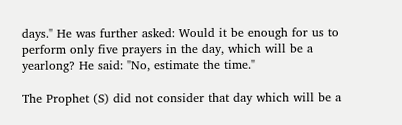days." He was further asked: Would it be enough for us to perform only five prayers in the day, which will be a yearlong? He said: "No, estimate the time."

The Prophet (S) did not consider that day which will be a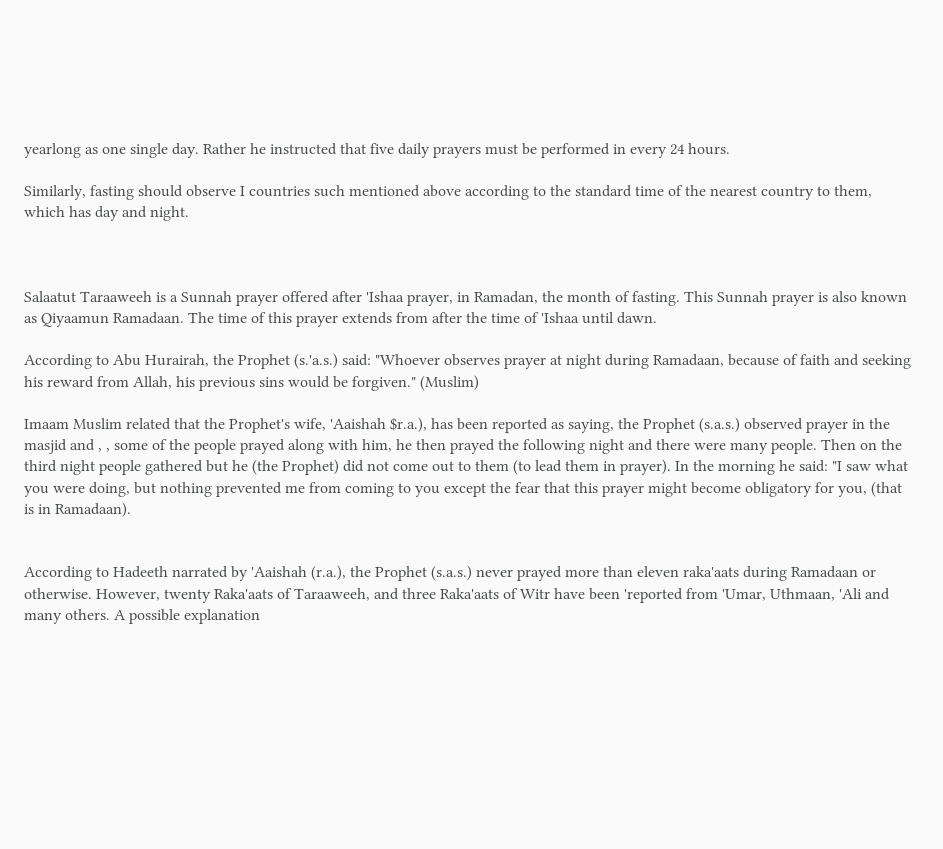yearlong as one single day. Rather he instructed that five daily prayers must be performed in every 24 hours.

Similarly, fasting should observe I countries such mentioned above according to the standard time of the nearest country to them, which has day and night.



Salaatut Taraaweeh is a Sunnah prayer offered after 'Ishaa prayer, in Ramadan, the month of fasting. This Sunnah prayer is also known as Qiyaamun Ramadaan. The time of this prayer extends from after the time of 'Ishaa until dawn.

According to Abu Hurairah, the Prophet (s.'a.s.) said: "Whoever observes prayer at night during Ramadaan, because of faith and seeking his reward from Allah, his previous sins would be forgiven." (Muslim)

Imaam Muslim related that the Prophet's wife, 'Aaishah $r.a.), has been reported as saying, the Prophet (s.a.s.) observed prayer in the masjid and , , some of the people prayed along with him, he then prayed the following night and there were many people. Then on the third night people gathered but he (the Prophet) did not come out to them (to lead them in prayer). In the morning he said: "I saw what you were doing, but nothing prevented me from coming to you except the fear that this prayer might become obligatory for you, (that is in Ramadaan).


According to Hadeeth narrated by 'Aaishah (r.a.), the Prophet (s.a.s.) never prayed more than eleven raka'aats during Ramadaan or otherwise. However, twenty Raka'aats of Taraaweeh, and three Raka'aats of Witr have been 'reported from 'Umar, Uthmaan, 'Ali and many others. A possible explanation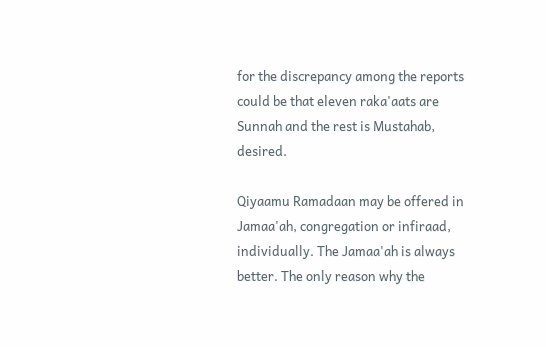for the discrepancy among the reports could be that eleven raka'aats are Sunnah and the rest is Mustahab, desired.

Qiyaamu Ramadaan may be offered in Jamaa'ah, congregation or infiraad, individually. The Jamaa'ah is always better. The only reason why the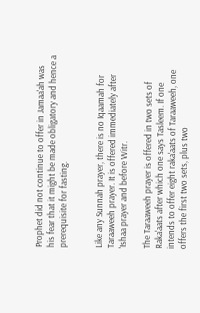Prophet did not continue to offer in Jamaa'ah was his fear that it might be made obligatory and hence a prerequisite for fasting.


Like any Sunnah prayer, there is no Iqaamah for Taraaweeh prayer. It is offered immediately after 'Ishaa prayer and before Witr.

The Taraaweeh prayer is offered in two sets of Raka'aats after which one says Tasleem. If one intends to offer eight raka'aats of Taraaweeh, one offers the first two sets, plus two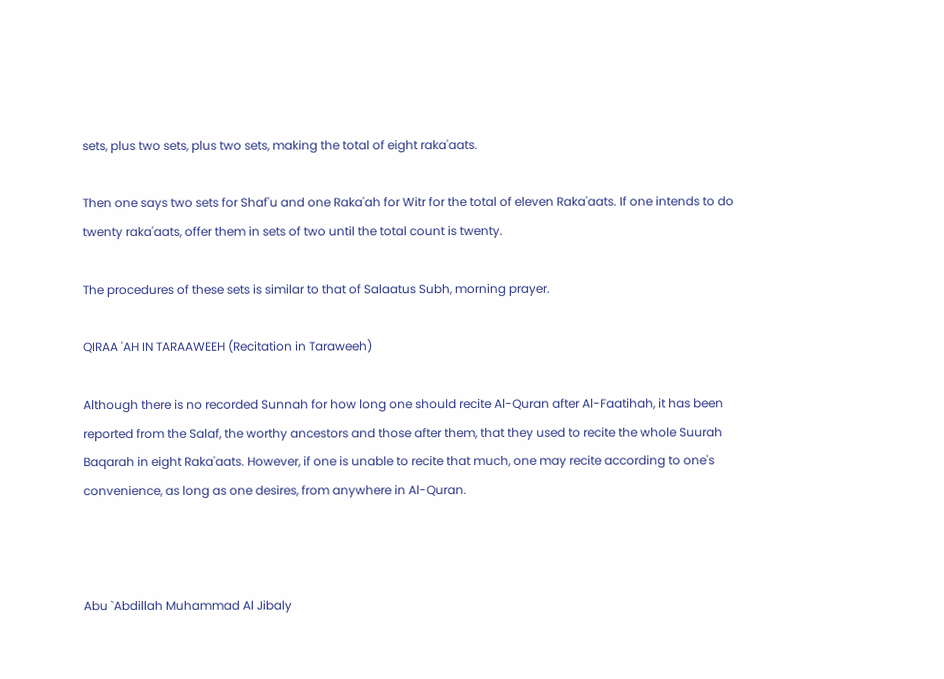sets, plus two sets, plus two sets, making the total of eight raka'aats.

Then one says two sets for Shaf'u and one Raka'ah for Witr for the total of eleven Raka'aats. If one intends to do twenty raka'aats, offer them in sets of two until the total count is twenty.

The procedures of these sets is similar to that of Salaatus Subh, morning prayer.

QIRAA 'AH IN TARAAWEEH (Recitation in Taraweeh)

Although there is no recorded Sunnah for how long one should recite Al-Quran after Al-Faatihah, it has been reported from the Salaf, the worthy ancestors and those after them, that they used to recite the whole Suurah Baqarah in eight Raka'aats. However, if one is unable to recite that much, one may recite according to one's convenience, as long as one desires, from anywhere in Al-Quran.



Abu `Abdillah Muhammad Al Jibaly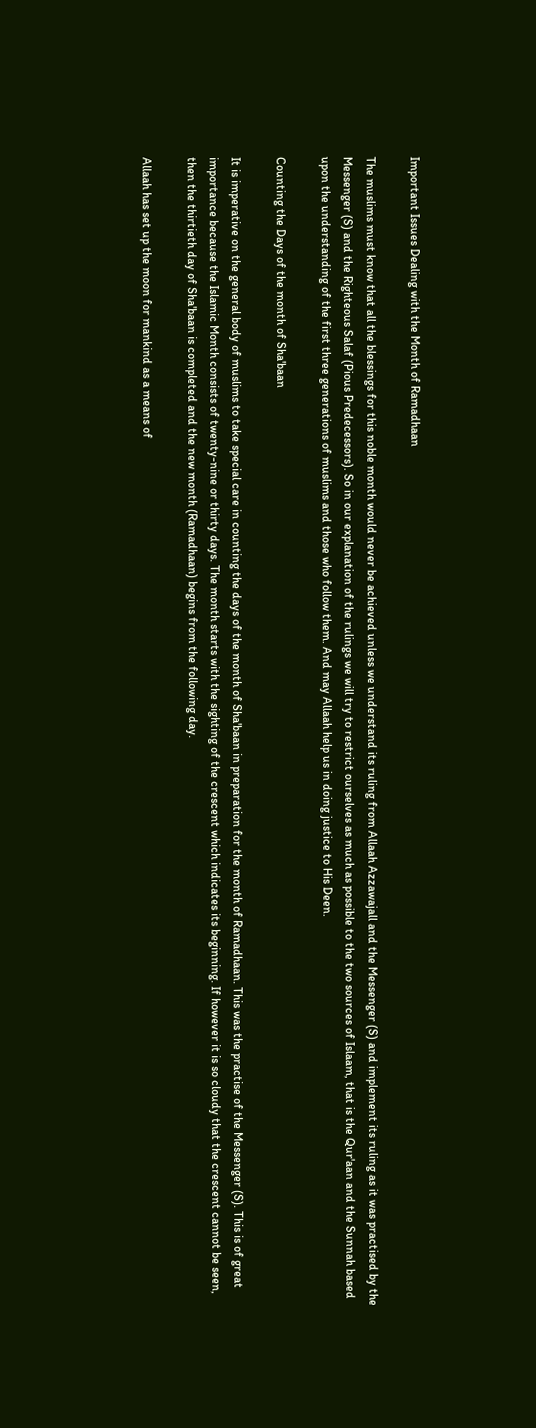Important Issues Dealing with the Month of Ramadhaan

The muslims must know that all the blessings for this noble month would never be achieved unless we understand its ruling from Allaah Azzawajall and the Messenger (S) and implement its ruling as it was practised by the Messenger (S) and the Righteous Salaf (Pious Predecessors). So in our explanation of the rulings we will try to restrict ourselves as much as possible to the two sources of Islaam, that is the Qur'aan and the Sunnah based upon the understanding of the first three generations of muslims and those who follow them. And may Allaah help us in doing justice to His Deen.

Counting the Days of the month of Sha'baan

It is imperative on the general body of muslims to take special care in counting the days of the month of Sha'baan in preparation for the month of Ramadhaan. This was the practise of the Messenger (S). This is of great importance because the Islamic Month consists of twenty-nine or thirty days. The month starts with the sighting of the crescent which indicates its beginning. If however it is so cloudy that the crescent cannot be seen, then the thirtieth day of Sha'baan is completed and the new month (Ramadhaan) begins from the following day.

Allaah has set up the moon for mankind as a means of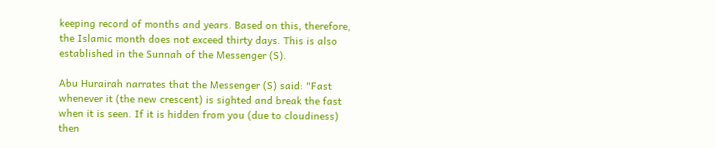keeping record of months and years. Based on this, therefore, the Islamic month does not exceed thirty days. This is also established in the Sunnah of the Messenger (S).

Abu Hurairah narrates that the Messenger (S) said: "Fast whenever it (the new crescent) is sighted and break the fast when it is seen. If it is hidden from you (due to cloudiness) then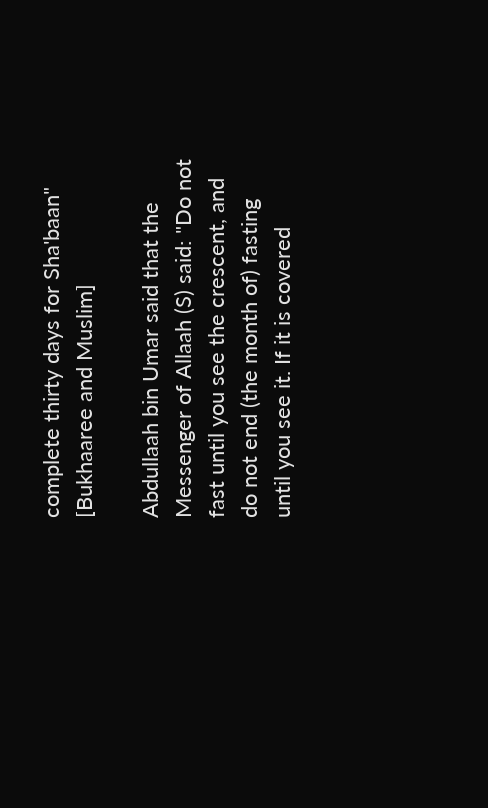complete thirty days for Sha'baan" [Bukhaaree and Muslim]

Abdullaah bin Umar said that the Messenger of Allaah (S) said: "Do not fast until you see the crescent, and do not end (the month of) fasting until you see it. If it is covered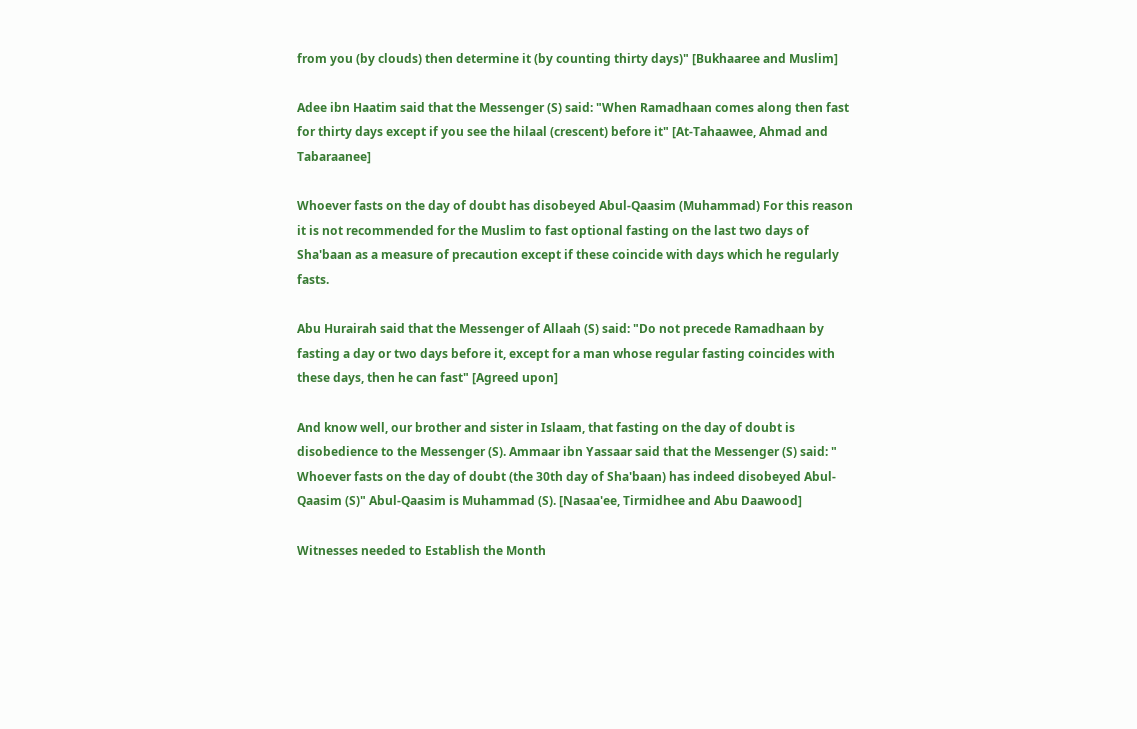from you (by clouds) then determine it (by counting thirty days)" [Bukhaaree and Muslim]

Adee ibn Haatim said that the Messenger (S) said: "When Ramadhaan comes along then fast for thirty days except if you see the hilaal (crescent) before it" [At-Tahaawee, Ahmad and Tabaraanee]

Whoever fasts on the day of doubt has disobeyed Abul-Qaasim (Muhammad) For this reason it is not recommended for the Muslim to fast optional fasting on the last two days of Sha'baan as a measure of precaution except if these coincide with days which he regularly fasts.

Abu Hurairah said that the Messenger of Allaah (S) said: "Do not precede Ramadhaan by fasting a day or two days before it, except for a man whose regular fasting coincides with these days, then he can fast" [Agreed upon]

And know well, our brother and sister in Islaam, that fasting on the day of doubt is disobedience to the Messenger (S). Ammaar ibn Yassaar said that the Messenger (S) said: " Whoever fasts on the day of doubt (the 30th day of Sha'baan) has indeed disobeyed Abul-Qaasim (S)" Abul-Qaasim is Muhammad (S). [Nasaa'ee, Tirmidhee and Abu Daawood]

Witnesses needed to Establish the Month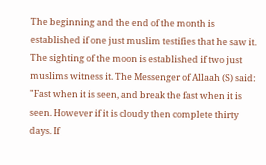The beginning and the end of the month is established if one just muslim testifies that he saw it. The sighting of the moon is established if two just muslims witness it. The Messenger of Allaah (S) said: "Fast when it is seen, and break the fast when it is seen. However if it is cloudy then complete thirty days. If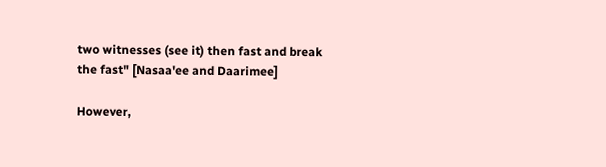two witnesses (see it) then fast and break the fast" [Nasaa'ee and Daarimee]

However,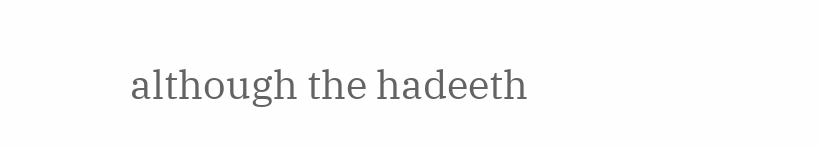although the hadeeth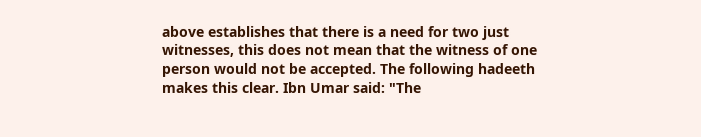above establishes that there is a need for two just witnesses, this does not mean that the witness of one person would not be accepted. The following hadeeth makes this clear. Ibn Umar said: "The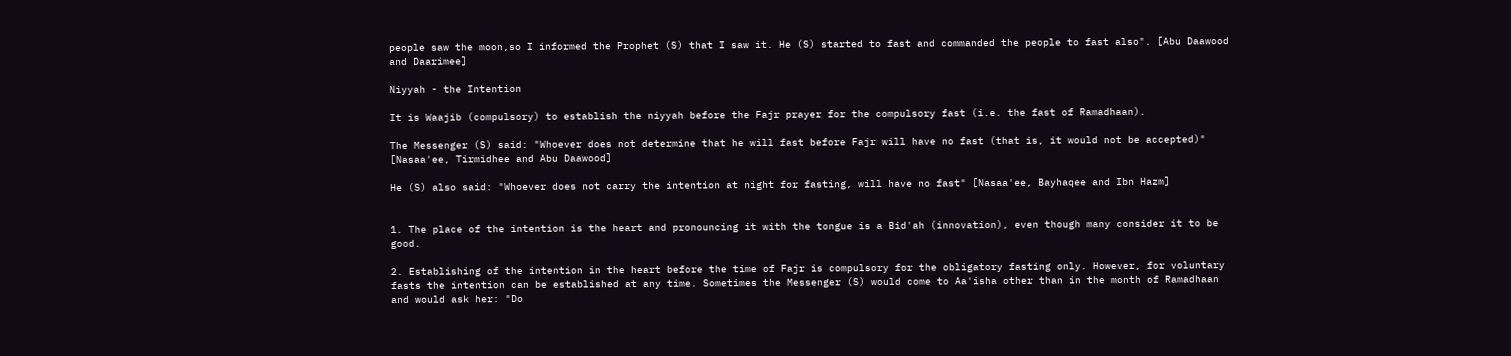people saw the moon,so I informed the Prophet (S) that I saw it. He (S) started to fast and commanded the people to fast also". [Abu Daawood and Daarimee]

Niyyah - the Intention

It is Waajib (compulsory) to establish the niyyah before the Fajr prayer for the compulsory fast (i.e. the fast of Ramadhaan).

The Messenger (S) said: "Whoever does not determine that he will fast before Fajr will have no fast (that is, it would not be accepted)" [Nasaa'ee, Tirmidhee and Abu Daawood]

He (S) also said: "Whoever does not carry the intention at night for fasting, will have no fast" [Nasaa'ee, Bayhaqee and Ibn Hazm]


1. The place of the intention is the heart and pronouncing it with the tongue is a Bid'ah (innovation), even though many consider it to be good.

2. Establishing of the intention in the heart before the time of Fajr is compulsory for the obligatory fasting only. However, for voluntary fasts the intention can be established at any time. Sometimes the Messenger (S) would come to Aa'isha other than in the month of Ramadhaan and would ask her: "Do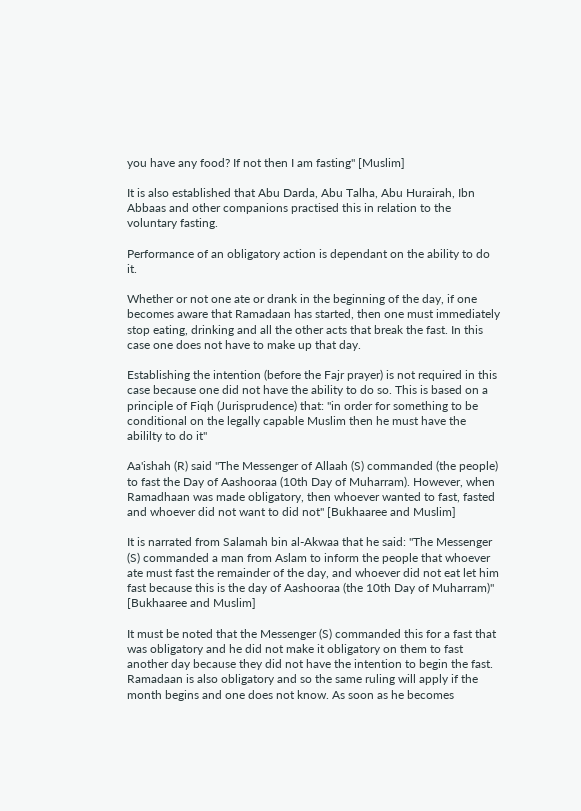you have any food? If not then I am fasting" [Muslim]

It is also established that Abu Darda, Abu Talha, Abu Hurairah, Ibn Abbaas and other companions practised this in relation to the voluntary fasting.

Performance of an obligatory action is dependant on the ability to do it.

Whether or not one ate or drank in the beginning of the day, if one becomes aware that Ramadaan has started, then one must immediately stop eating, drinking and all the other acts that break the fast. In this case one does not have to make up that day.

Establishing the intention (before the Fajr prayer) is not required in this case because one did not have the ability to do so. This is based on a principle of Fiqh (Jurisprudence) that: "in order for something to be conditional on the legally capable Muslim then he must have the abililty to do it"

Aa'ishah (R) said "The Messenger of Allaah (S) commanded (the people) to fast the Day of Aashooraa (10th Day of Muharram). However, when Ramadhaan was made obligatory, then whoever wanted to fast, fasted and whoever did not want to did not" [Bukhaaree and Muslim]

It is narrated from Salamah bin al-Akwaa that he said: "The Messenger (S) commanded a man from Aslam to inform the people that whoever ate must fast the remainder of the day, and whoever did not eat let him fast because this is the day of Aashooraa (the 10th Day of Muharram)" [Bukhaaree and Muslim]

It must be noted that the Messenger (S) commanded this for a fast that was obligatory and he did not make it obligatory on them to fast another day because they did not have the intention to begin the fast. Ramadaan is also obligatory and so the same ruling will apply if the month begins and one does not know. As soon as he becomes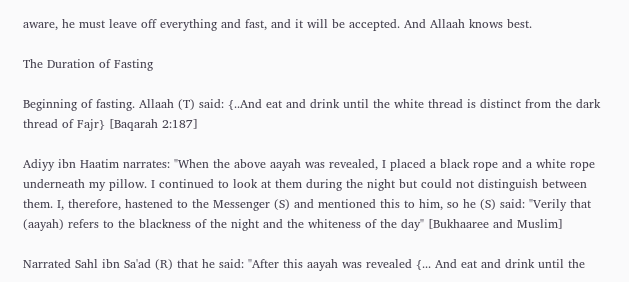aware, he must leave off everything and fast, and it will be accepted. And Allaah knows best.

The Duration of Fasting

Beginning of fasting. Allaah (T) said: {..And eat and drink until the white thread is distinct from the dark thread of Fajr} [Baqarah 2:187]

Adiyy ibn Haatim narrates: "When the above aayah was revealed, I placed a black rope and a white rope underneath my pillow. I continued to look at them during the night but could not distinguish between them. I, therefore, hastened to the Messenger (S) and mentioned this to him, so he (S) said: "Verily that (aayah) refers to the blackness of the night and the whiteness of the day" [Bukhaaree and Muslim]

Narrated Sahl ibn Sa'ad (R) that he said: "After this aayah was revealed {... And eat and drink until the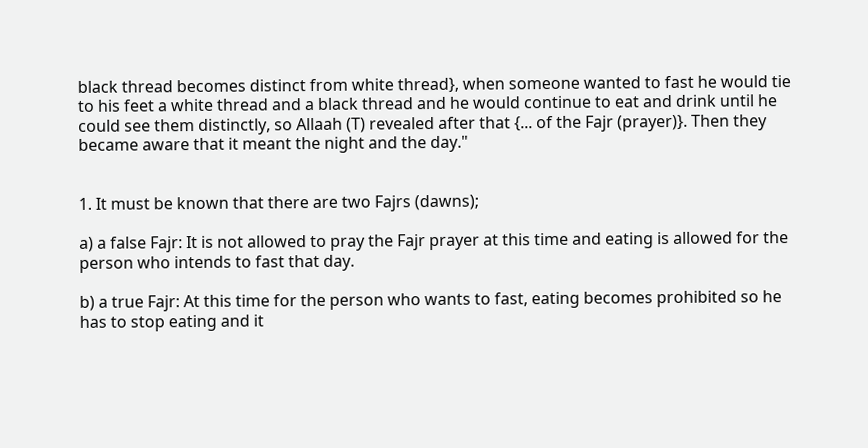black thread becomes distinct from white thread}, when someone wanted to fast he would tie to his feet a white thread and a black thread and he would continue to eat and drink until he could see them distinctly, so Allaah (T) revealed after that {... of the Fajr (prayer)}. Then they became aware that it meant the night and the day."


1. It must be known that there are two Fajrs (dawns);

a) a false Fajr: It is not allowed to pray the Fajr prayer at this time and eating is allowed for the person who intends to fast that day.

b) a true Fajr: At this time for the person who wants to fast, eating becomes prohibited so he has to stop eating and it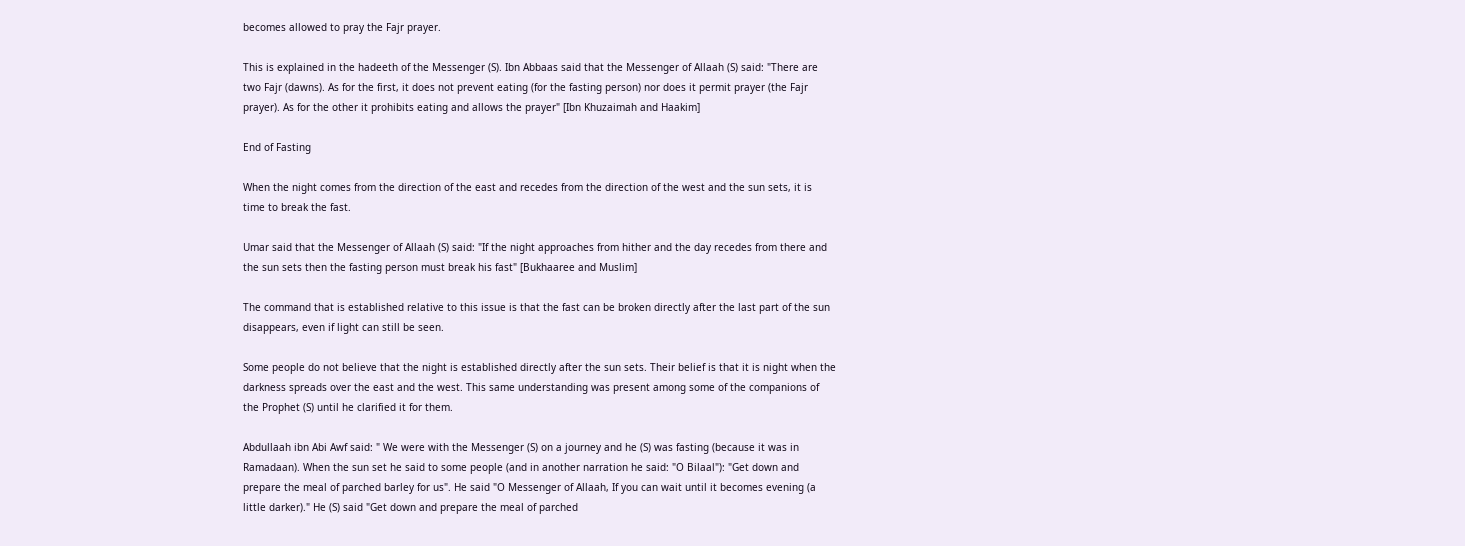becomes allowed to pray the Fajr prayer.

This is explained in the hadeeth of the Messenger (S). Ibn Abbaas said that the Messenger of Allaah (S) said: "There are two Fajr (dawns). As for the first, it does not prevent eating (for the fasting person) nor does it permit prayer (the Fajr prayer). As for the other it prohibits eating and allows the prayer" [Ibn Khuzaimah and Haakim]

End of Fasting

When the night comes from the direction of the east and recedes from the direction of the west and the sun sets, it is time to break the fast.

Umar said that the Messenger of Allaah (S) said: "If the night approaches from hither and the day recedes from there and the sun sets then the fasting person must break his fast" [Bukhaaree and Muslim]

The command that is established relative to this issue is that the fast can be broken directly after the last part of the sun disappears, even if light can still be seen.

Some people do not believe that the night is established directly after the sun sets. Their belief is that it is night when the darkness spreads over the east and the west. This same understanding was present among some of the companions of the Prophet (S) until he clarified it for them.

Abdullaah ibn Abi Awf said: " We were with the Messenger (S) on a journey and he (S) was fasting (because it was in Ramadaan). When the sun set he said to some people (and in another narration he said: "O Bilaal"): "Get down and prepare the meal of parched barley for us". He said "O Messenger of Allaah, If you can wait until it becomes evening (a little darker)." He (S) said "Get down and prepare the meal of parched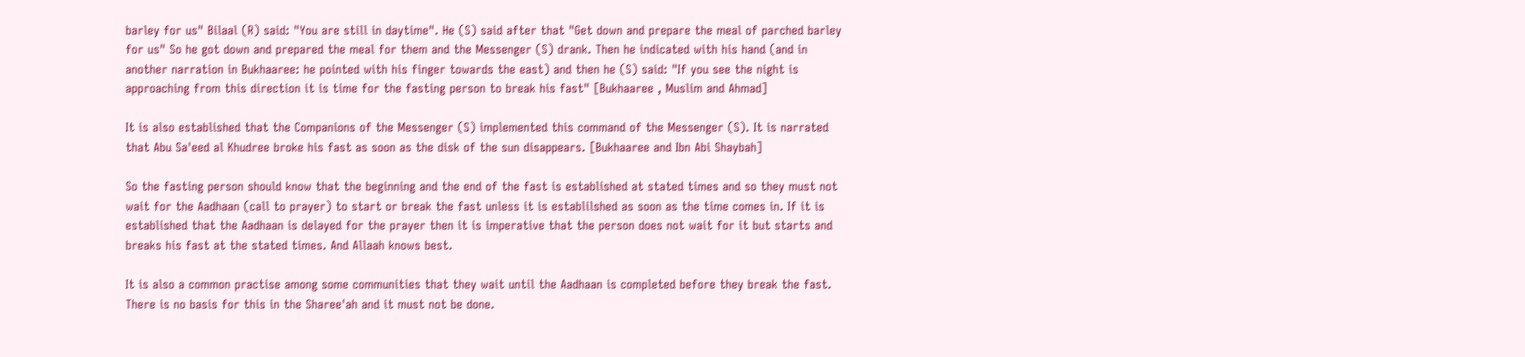barley for us" Bilaal (R) said: "You are still in daytime". He (S) said after that "Get down and prepare the meal of parched barley for us" So he got down and prepared the meal for them and the Messenger (S) drank. Then he indicated with his hand (and in another narration in Bukhaaree: he pointed with his finger towards the east) and then he (S) said: "If you see the night is approaching from this direction it is time for the fasting person to break his fast" [Bukhaaree , Muslim and Ahmad]

It is also established that the Companions of the Messenger (S) implemented this command of the Messenger (S). It is narrated that Abu Sa'eed al Khudree broke his fast as soon as the disk of the sun disappears. [Bukhaaree and Ibn Abi Shaybah]

So the fasting person should know that the beginning and the end of the fast is established at stated times and so they must not wait for the Aadhaan (call to prayer) to start or break the fast unless it is establilshed as soon as the time comes in. If it is established that the Aadhaan is delayed for the prayer then it is imperative that the person does not wait for it but starts and breaks his fast at the stated times. And Allaah knows best.

It is also a common practise among some communities that they wait until the Aadhaan is completed before they break the fast. There is no basis for this in the Sharee'ah and it must not be done.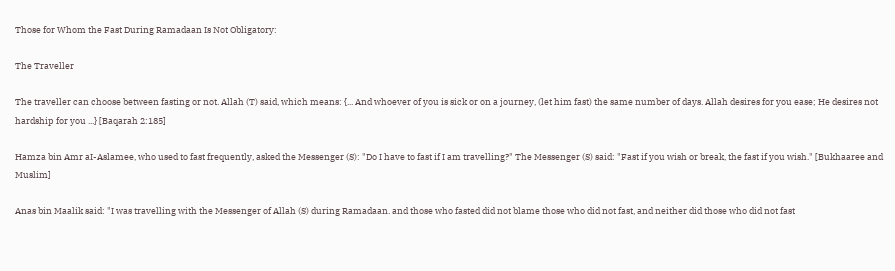Those for Whom the Fast During Ramadaan Is Not Obligatory:

The Traveller

The traveller can choose between fasting or not. Allah (T) said, which means: {... And whoever of you is sick or on a journey, (let him fast) the same number of days. Allah desires for you ease; He desires not hardship for you ...} [Baqarah 2:185]

Hamza bin Amr aI-Aslamee, who used to fast frequently, asked the Messenger (S): "Do I have to fast if I am travelling?" The Messenger (S) said: "Fast if you wish or break, the fast if you wish." [Bukhaaree and Muslim]

Anas bin Maalik said: "I was travelling with the Messenger of Allah (S) during Ramadaan. and those who fasted did not blame those who did not fast, and neither did those who did not fast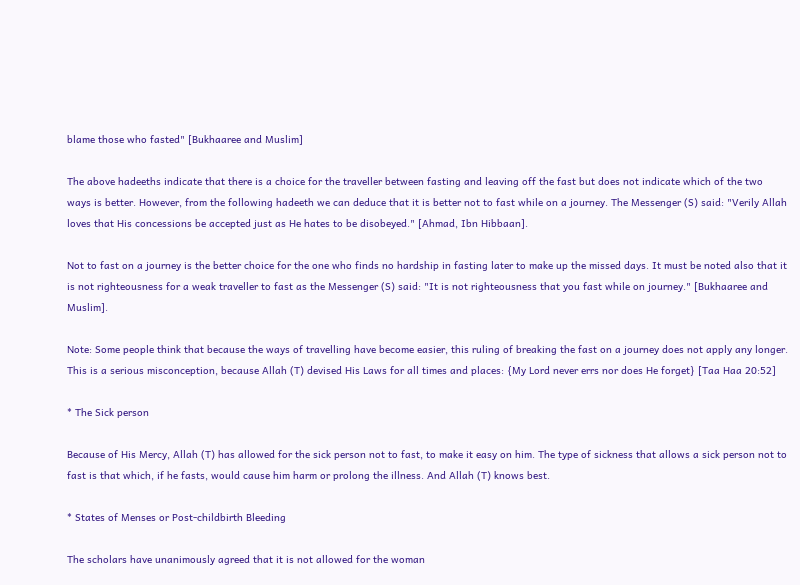blame those who fasted" [Bukhaaree and Muslim]

The above hadeeths indicate that there is a choice for the traveller between fasting and leaving off the fast but does not indicate which of the two ways is better. However, from the following hadeeth we can deduce that it is better not to fast while on a journey. The Messenger (S) said: "Verily Allah loves that His concessions be accepted just as He hates to be disobeyed." [Ahmad, Ibn Hibbaan].

Not to fast on a journey is the better choice for the one who finds no hardship in fasting later to make up the missed days. It must be noted also that it is not righteousness for a weak traveller to fast as the Messenger (S) said: "It is not righteousness that you fast while on journey." [Bukhaaree and Muslim].

Note: Some people think that because the ways of travelling have become easier, this ruling of breaking the fast on a journey does not apply any longer. This is a serious misconception, because Allah (T) devised His Laws for all times and places: {My Lord never errs nor does He forget} [Taa Haa 20:52]

* The Sick person

Because of His Mercy, Allah (T) has allowed for the sick person not to fast, to make it easy on him. The type of sickness that allows a sick person not to fast is that which, if he fasts, would cause him harm or prolong the illness. And Allah (T) knows best.

* States of Menses or Post-childbirth Bleeding

The scholars have unanimously agreed that it is not allowed for the woman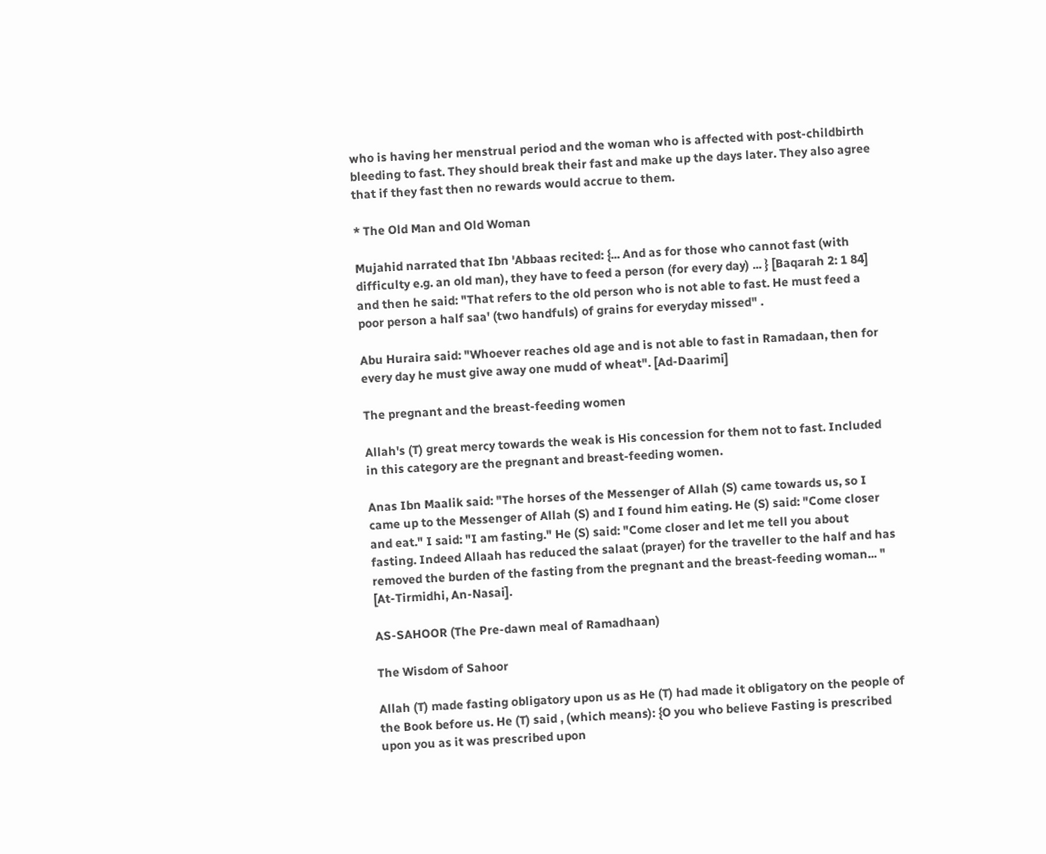who is having her menstrual period and the woman who is affected with post-childbirth bleeding to fast. They should break their fast and make up the days later. They also agree that if they fast then no rewards would accrue to them.

* The Old Man and Old Woman

Mujahid narrated that Ibn 'Abbaas recited: {... And as for those who cannot fast (with difficulty e.g. an old man), they have to feed a person (for every day) ... } [Baqarah 2: 1 84] and then he said: "That refers to the old person who is not able to fast. He must feed a poor person a half saa' (two handfuls) of grains for everyday missed" .

Abu Huraira said: "Whoever reaches old age and is not able to fast in Ramadaan, then for every day he must give away one mudd of wheat". [Ad-Daarimi]

The pregnant and the breast-feeding women

Allah's (T) great mercy towards the weak is His concession for them not to fast. Included in this category are the pregnant and breast-feeding women.

Anas Ibn Maalik said: "The horses of the Messenger of Allah (S) came towards us, so I came up to the Messenger of Allah (S) and I found him eating. He (S) said: "Come closer and eat." I said: "I am fasting." He (S) said: "Come closer and let me tell you about fasting. Indeed Allaah has reduced the salaat (prayer) for the traveller to the half and has removed the burden of the fasting from the pregnant and the breast-feeding woman... " [At-Tirmidhi, An-Nasai].

AS-SAHOOR (The Pre-dawn meal of Ramadhaan)

The Wisdom of Sahoor

Allah (T) made fasting obligatory upon us as He (T) had made it obligatory on the people of the Book before us. He (T) said , (which means): {O you who believe Fasting is prescribed upon you as it was prescribed upon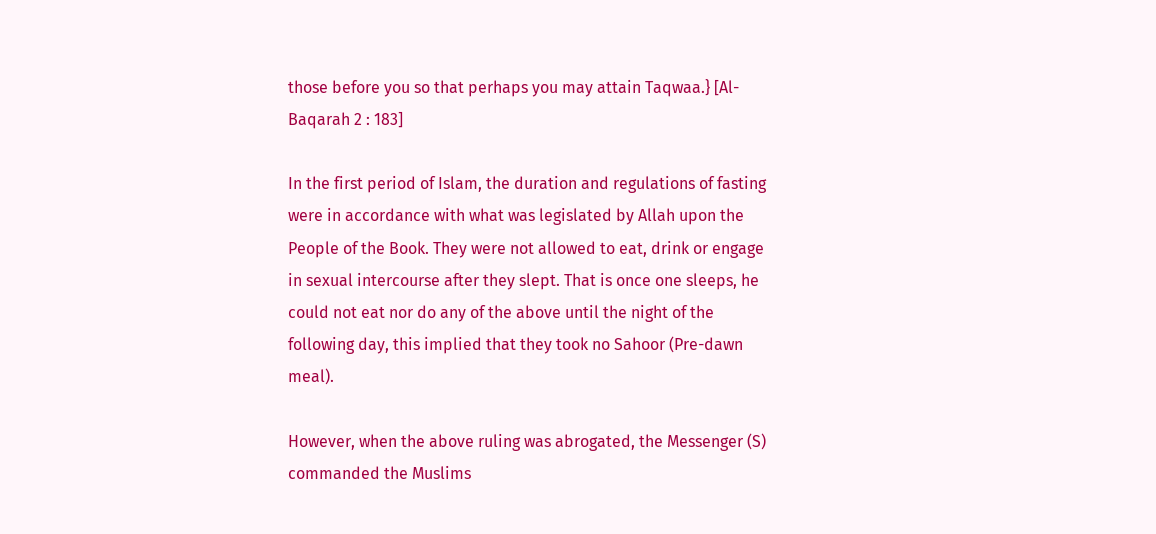those before you so that perhaps you may attain Taqwaa.} [Al-Baqarah 2 : 183]

In the first period of Islam, the duration and regulations of fasting were in accordance with what was legislated by Allah upon the People of the Book. They were not allowed to eat, drink or engage in sexual intercourse after they slept. That is once one sleeps, he could not eat nor do any of the above until the night of the following day, this implied that they took no Sahoor (Pre-dawn meal).

However, when the above ruling was abrogated, the Messenger (S) commanded the Muslims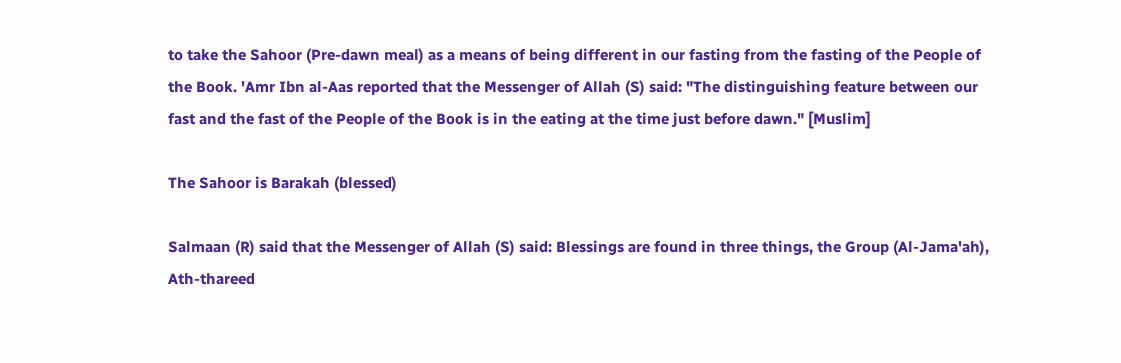to take the Sahoor (Pre-dawn meal) as a means of being different in our fasting from the fasting of the People of the Book. 'Amr Ibn al-Aas reported that the Messenger of Allah (S) said: "The distinguishing feature between our fast and the fast of the People of the Book is in the eating at the time just before dawn." [Muslim]

The Sahoor is Barakah (blessed)

Salmaan (R) said that the Messenger of Allah (S) said: Blessings are found in three things, the Group (Al-Jama'ah), Ath-thareed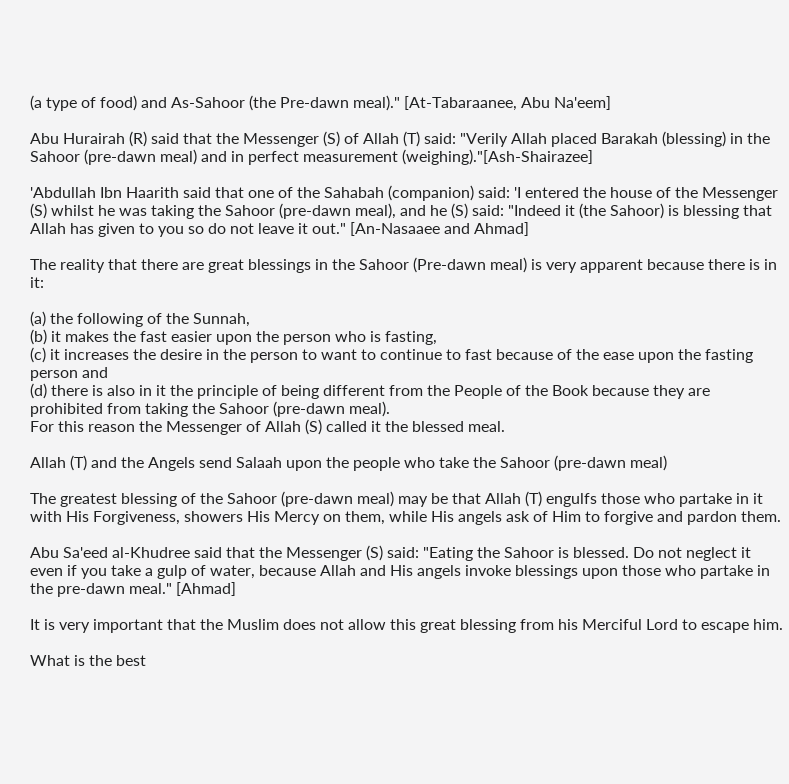(a type of food) and As-Sahoor (the Pre-dawn meal)." [At-Tabaraanee, Abu Na'eem]

Abu Hurairah (R) said that the Messenger (S) of Allah (T) said: "Verily Allah placed Barakah (blessing) in the Sahoor (pre-dawn meal) and in perfect measurement (weighing)."[Ash-Shairazee]

'Abdullah Ibn Haarith said that one of the Sahabah (companion) said: 'I entered the house of the Messenger (S) whilst he was taking the Sahoor (pre-dawn meal), and he (S) said: "Indeed it (the Sahoor) is blessing that Allah has given to you so do not leave it out." [An-Nasaaee and Ahmad]

The reality that there are great blessings in the Sahoor (Pre-dawn meal) is very apparent because there is in it:

(a) the following of the Sunnah,
(b) it makes the fast easier upon the person who is fasting,
(c) it increases the desire in the person to want to continue to fast because of the ease upon the fasting person and
(d) there is also in it the principle of being different from the People of the Book because they are prohibited from taking the Sahoor (pre-dawn meal).
For this reason the Messenger of Allah (S) called it the blessed meal.

Allah (T) and the Angels send Salaah upon the people who take the Sahoor (pre-dawn meal)

The greatest blessing of the Sahoor (pre-dawn meal) may be that Allah (T) engulfs those who partake in it with His Forgiveness, showers His Mercy on them, while His angels ask of Him to forgive and pardon them.

Abu Sa'eed al-Khudree said that the Messenger (S) said: "Eating the Sahoor is blessed. Do not neglect it even if you take a gulp of water, because Allah and His angels invoke blessings upon those who partake in the pre-dawn meal." [Ahmad]

It is very important that the Muslim does not allow this great blessing from his Merciful Lord to escape him.

What is the best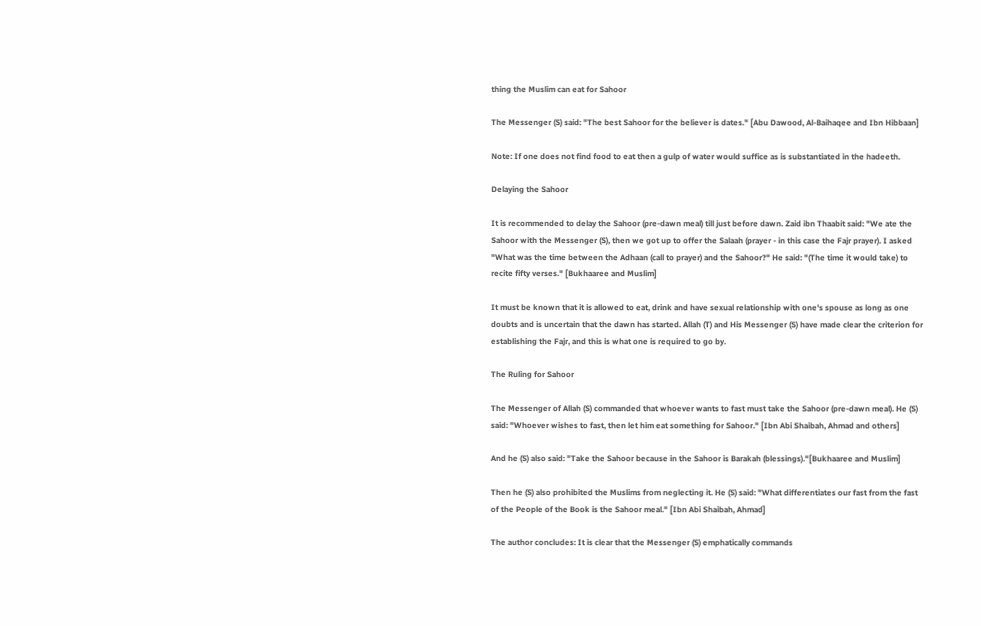thing the Muslim can eat for Sahoor

The Messenger (S) said: "The best Sahoor for the believer is dates." [Abu Dawood, Al-Baihaqee and Ibn Hibbaan]

Note: If one does not find food to eat then a gulp of water would suffice as is substantiated in the hadeeth.

Delaying the Sahoor

It is recommended to delay the Sahoor (pre-dawn meal) till just before dawn. Zaid ibn Thaabit said: "We ate the Sahoor with the Messenger (S), then we got up to offer the Salaah (prayer - in this case the Fajr prayer). I asked "What was the time between the Adhaan (call to prayer) and the Sahoor?" He said: "(The time it would take) to recite fifty verses." [Bukhaaree and Muslim]

It must be known that it is allowed to eat, drink and have sexual relationship with one's spouse as long as one doubts and is uncertain that the dawn has started. Allah (T) and His Messenger (S) have made clear the criterion for establishing the Fajr, and this is what one is required to go by.

The Ruling for Sahoor

The Messenger of Allah (S) commanded that whoever wants to fast must take the Sahoor (pre-dawn meal). He (S) said: "Whoever wishes to fast, then let him eat something for Sahoor." [Ibn Abi Shaibah, Ahmad and others]

And he (S) also said: "Take the Sahoor because in the Sahoor is Barakah (blessings)."[Bukhaaree and Muslim]

Then he (S) also prohibited the Muslims from neglecting it. He (S) said: "What differentiates our fast from the fast of the People of the Book is the Sahoor meal." [Ibn Abi Shaibah, Ahmad]

The author concludes: It is clear that the Messenger (S) emphatically commands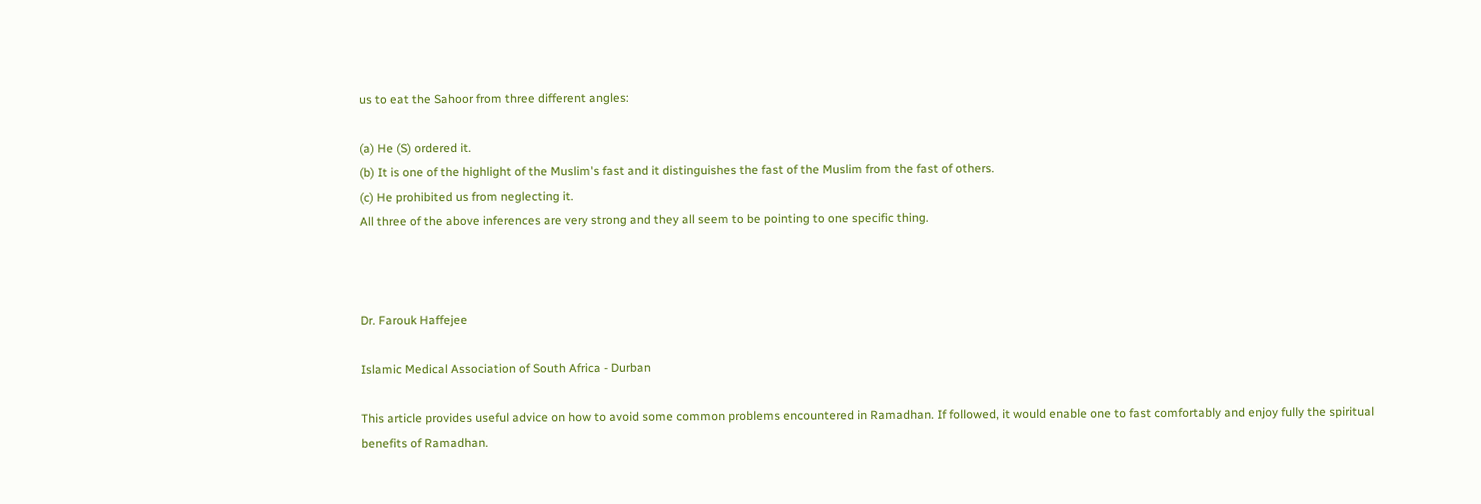us to eat the Sahoor from three different angles:

(a) He (S) ordered it.
(b) It is one of the highlight of the Muslim's fast and it distinguishes the fast of the Muslim from the fast of others.
(c) He prohibited us from neglecting it.
All three of the above inferences are very strong and they all seem to be pointing to one specific thing.



Dr. Farouk Haffejee

Islamic Medical Association of South Africa - Durban

This article provides useful advice on how to avoid some common problems encountered in Ramadhan. If followed, it would enable one to fast comfortably and enjoy fully the spiritual benefits of Ramadhan.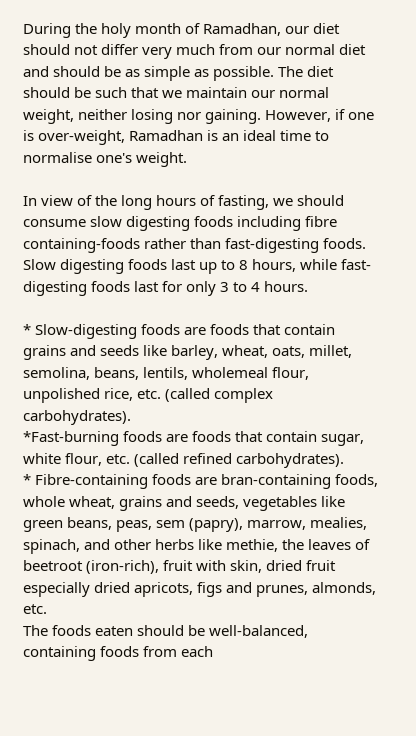During the holy month of Ramadhan, our diet should not differ very much from our normal diet and should be as simple as possible. The diet should be such that we maintain our normal weight, neither losing nor gaining. However, if one is over-weight, Ramadhan is an ideal time to normalise one's weight.

In view of the long hours of fasting, we should consume slow digesting foods including fibre containing-foods rather than fast-digesting foods. Slow digesting foods last up to 8 hours, while fast-digesting foods last for only 3 to 4 hours.

* Slow-digesting foods are foods that contain grains and seeds like barley, wheat, oats, millet, semolina, beans, lentils, wholemeal flour, unpolished rice, etc. (called complex carbohydrates).
*Fast-burning foods are foods that contain sugar, white flour, etc. (called refined carbohydrates).
* Fibre-containing foods are bran-containing foods, whole wheat, grains and seeds, vegetables like green beans, peas, sem (papry), marrow, mealies, spinach, and other herbs like methie, the leaves of beetroot (iron-rich), fruit with skin, dried fruit especially dried apricots, figs and prunes, almonds, etc.
The foods eaten should be well-balanced, containing foods from each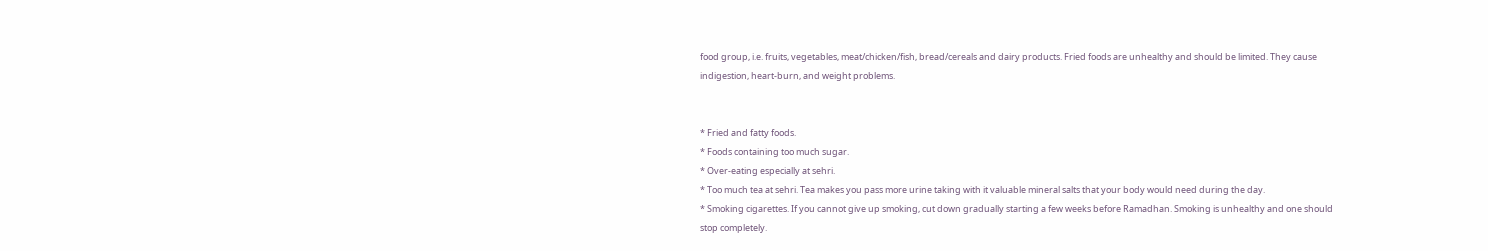food group, i.e. fruits, vegetables, meat/chicken/fish, bread/cereals and dairy products. Fried foods are unhealthy and should be limited. They cause indigestion, heart-burn, and weight problems.


* Fried and fatty foods.
* Foods containing too much sugar.
* Over-eating especially at sehri.
* Too much tea at sehri. Tea makes you pass more urine taking with it valuable mineral salts that your body would need during the day.
* Smoking cigarettes. If you cannot give up smoking, cut down gradually starting a few weeks before Ramadhan. Smoking is unhealthy and one should stop completely.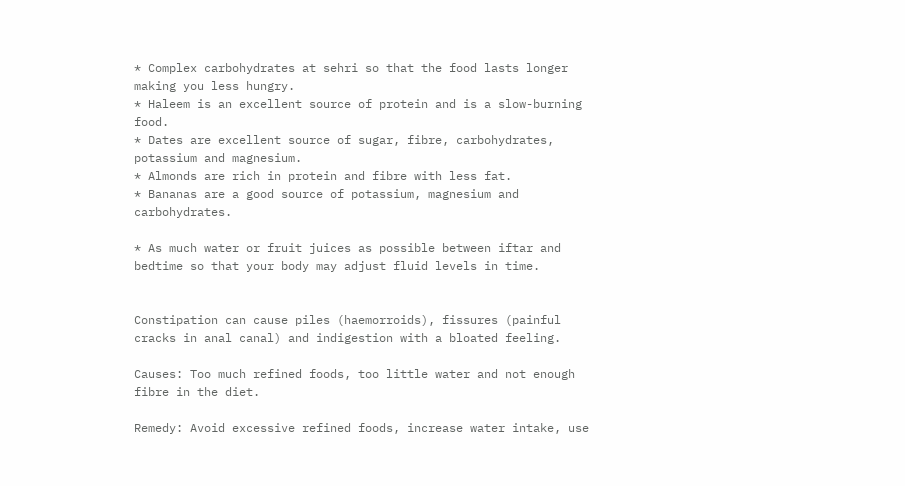* Complex carbohydrates at sehri so that the food lasts longer making you less hungry.
* Haleem is an excellent source of protein and is a slow-burning food.
* Dates are excellent source of sugar, fibre, carbohydrates, potassium and magnesium.
* Almonds are rich in protein and fibre with less fat.
* Bananas are a good source of potassium, magnesium and carbohydrates.

* As much water or fruit juices as possible between iftar and bedtime so that your body may adjust fluid levels in time.


Constipation can cause piles (haemorroids), fissures (painful cracks in anal canal) and indigestion with a bloated feeling.

Causes: Too much refined foods, too little water and not enough fibre in the diet.

Remedy: Avoid excessive refined foods, increase water intake, use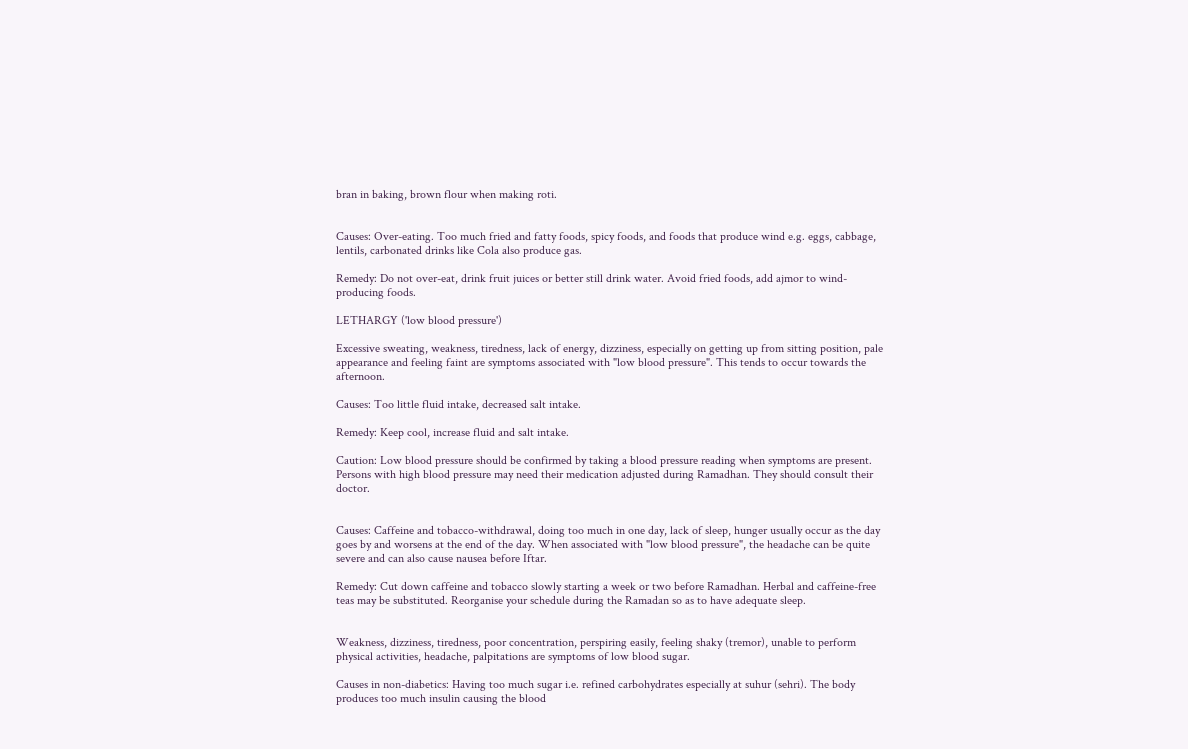bran in baking, brown flour when making roti.


Causes: Over-eating. Too much fried and fatty foods, spicy foods, and foods that produce wind e.g. eggs, cabbage, lentils, carbonated drinks like Cola also produce gas.

Remedy: Do not over-eat, drink fruit juices or better still drink water. Avoid fried foods, add ajmor to wind-producing foods.

LETHARGY ('low blood pressure')

Excessive sweating, weakness, tiredness, lack of energy, dizziness, especially on getting up from sitting position, pale appearance and feeling faint are symptoms associated with "low blood pressure". This tends to occur towards the afternoon.

Causes: Too little fluid intake, decreased salt intake.

Remedy: Keep cool, increase fluid and salt intake.

Caution: Low blood pressure should be confirmed by taking a blood pressure reading when symptoms are present. Persons with high blood pressure may need their medication adjusted during Ramadhan. They should consult their doctor.


Causes: Caffeine and tobacco-withdrawal, doing too much in one day, lack of sleep, hunger usually occur as the day goes by and worsens at the end of the day. When associated with "low blood pressure", the headache can be quite severe and can also cause nausea before Iftar.

Remedy: Cut down caffeine and tobacco slowly starting a week or two before Ramadhan. Herbal and caffeine-free teas may be substituted. Reorganise your schedule during the Ramadan so as to have adequate sleep.


Weakness, dizziness, tiredness, poor concentration, perspiring easily, feeling shaky (tremor), unable to perform physical activities, headache, palpitations are symptoms of low blood sugar.

Causes in non-diabetics: Having too much sugar i.e. refined carbohydrates especially at suhur (sehri). The body produces too much insulin causing the blood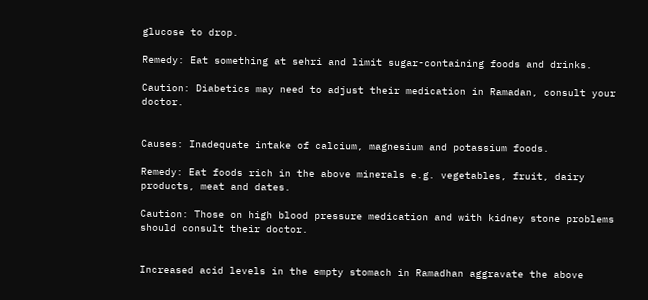glucose to drop.

Remedy: Eat something at sehri and limit sugar-containing foods and drinks.

Caution: Diabetics may need to adjust their medication in Ramadan, consult your doctor.


Causes: Inadequate intake of calcium, magnesium and potassium foods.

Remedy: Eat foods rich in the above minerals e.g. vegetables, fruit, dairy products, meat and dates.

Caution: Those on high blood pressure medication and with kidney stone problems should consult their doctor.


Increased acid levels in the empty stomach in Ramadhan aggravate the above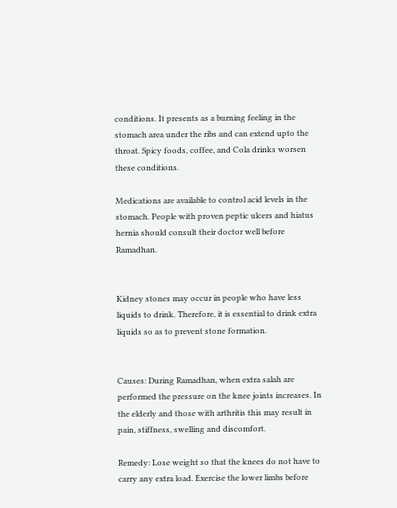conditions. It presents as a burning feeling in the stomach area under the ribs and can extend upto the throat. Spicy foods, coffee, and Cola drinks worsen these conditions.

Medications are available to control acid levels in the stomach. People with proven peptic ulcers and hiatus hernia should consult their doctor well before Ramadhan.


Kidney stones may occur in people who have less liquids to drink. Therefore, it is essential to drink extra liquids so as to prevent stone formation.


Causes: During Ramadhan, when extra salah are performed the pressure on the knee joints increases. In the elderly and those with arthritis this may result in pain, stiffness, swelling and discomfort.

Remedy: Lose weight so that the knees do not have to carry any extra load. Exercise the lower limbs before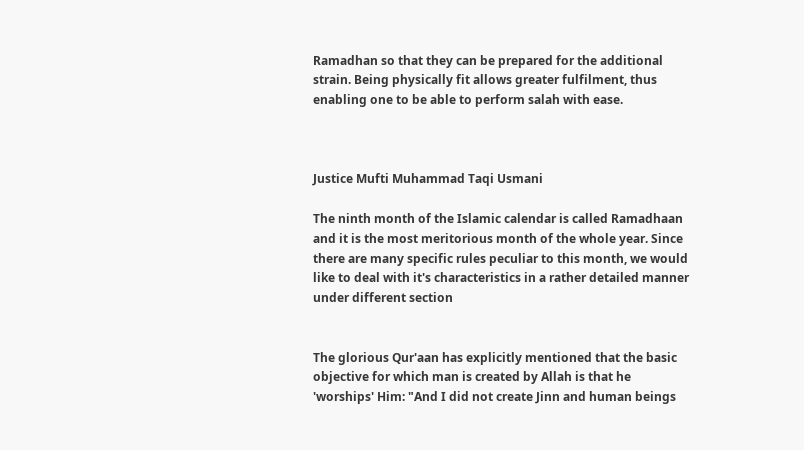Ramadhan so that they can be prepared for the additional strain. Being physically fit allows greater fulfilment, thus enabling one to be able to perform salah with ease.



Justice Mufti Muhammad Taqi Usmani

The ninth month of the Islamic calendar is called Ramadhaan and it is the most meritorious month of the whole year. Since there are many specific rules peculiar to this month, we would like to deal with it's characteristics in a rather detailed manner under different section


The glorious Qur'aan has explicitly mentioned that the basic objective for which man is created by Allah is that he 'worships' Him: "And I did not create Jinn and human beings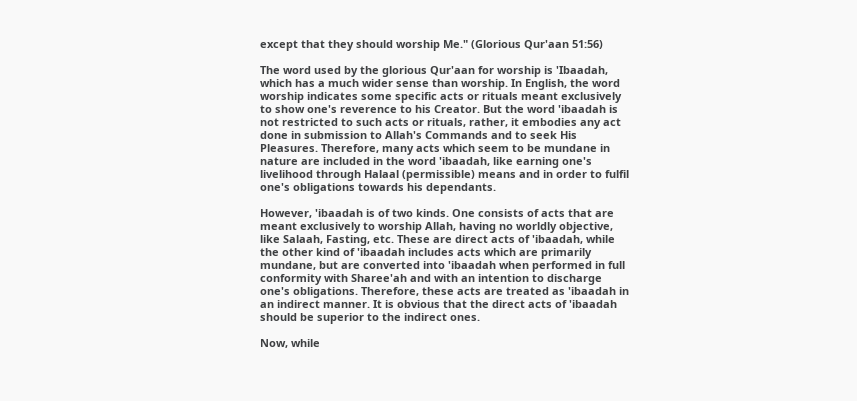except that they should worship Me." (Glorious Qur'aan 51:56)

The word used by the glorious Qur'aan for worship is 'Ibaadah, which has a much wider sense than worship. In English, the word worship indicates some specific acts or rituals meant exclusively to show one's reverence to his Creator. But the word 'ibaadah is not restricted to such acts or rituals, rather, it embodies any act done in submission to Allah's Commands and to seek His Pleasures. Therefore, many acts which seem to be mundane in nature are included in the word 'ibaadah, like earning one's livelihood through Halaal (permissible) means and in order to fulfil one's obligations towards his dependants.

However, 'ibaadah is of two kinds. One consists of acts that are meant exclusively to worship Allah, having no worldly objective, like Salaah, Fasting, etc. These are direct acts of 'ibaadah, while the other kind of 'ibaadah includes acts which are primarily mundane, but are converted into 'ibaadah when performed in full conformity with Sharee'ah and with an intention to discharge one's obligations. Therefore, these acts are treated as 'ibaadah in an indirect manner. It is obvious that the direct acts of 'ibaadah should be superior to the indirect ones.

Now, while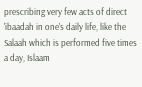prescribing very few acts of direct 'ibaadah in one's daily life, like the Salaah which is performed five times a day, Islaam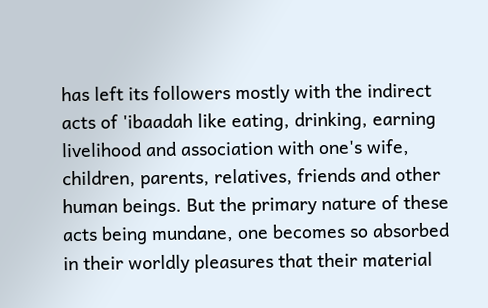has left its followers mostly with the indirect acts of 'ibaadah like eating, drinking, earning livelihood and association with one's wife, children, parents, relatives, friends and other human beings. But the primary nature of these acts being mundane, one becomes so absorbed in their worldly pleasures that their material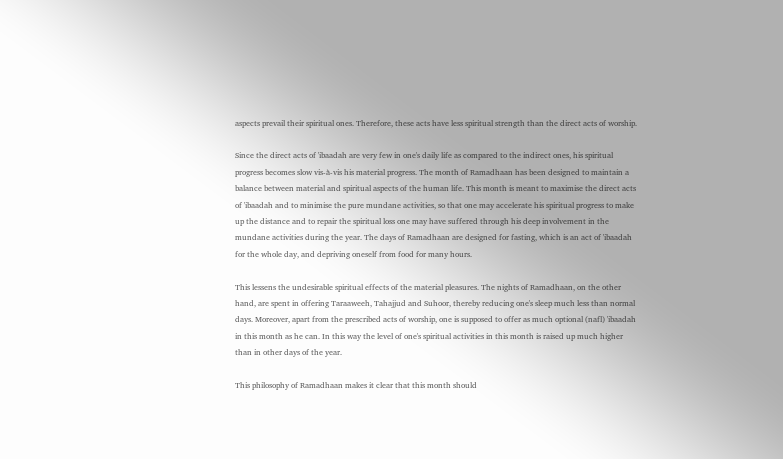aspects prevail their spiritual ones. Therefore, these acts have less spiritual strength than the direct acts of worship.

Since the direct acts of 'ibaadah are very few in one's daily life as compared to the indirect ones, his spiritual progress becomes slow vis-à-vis his material progress. The month of Ramadhaan has been designed to maintain a balance between material and spiritual aspects of the human life. This month is meant to maximise the direct acts of 'ibaadah and to minimise the pure mundane activities, so that one may accelerate his spiritual progress to make up the distance and to repair the spiritual loss one may have suffered through his deep involvement in the mundane activities during the year. The days of Ramadhaan are designed for fasting, which is an act of 'ibaadah for the whole day, and depriving oneself from food for many hours.

This lessens the undesirable spiritual effects of the material pleasures. The nights of Ramadhaan, on the other hand, are spent in offering Taraaweeh, Tahajjud and Suhoor, thereby reducing one's sleep much less than normal days. Moreover, apart from the prescribed acts of worship, one is supposed to offer as much optional (nafl) 'ibaadah in this month as he can. In this way the level of one's spiritual activities in this month is raised up much higher than in other days of the year.

This philosophy of Ramadhaan makes it clear that this month should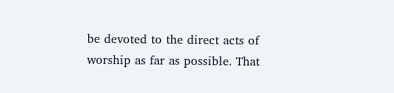be devoted to the direct acts of worship as far as possible. That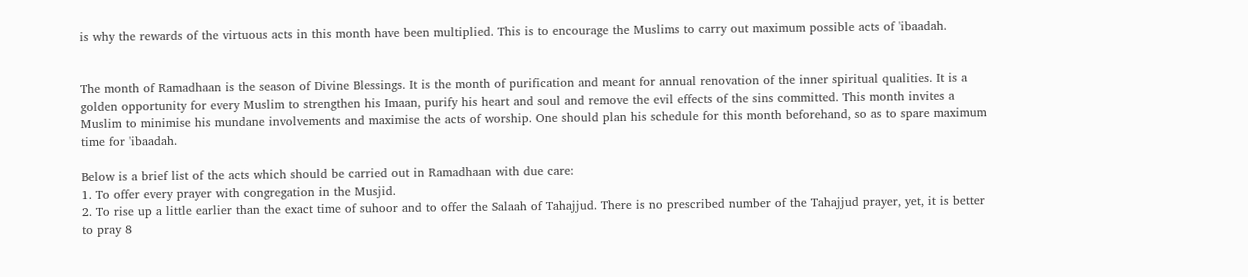is why the rewards of the virtuous acts in this month have been multiplied. This is to encourage the Muslims to carry out maximum possible acts of 'ibaadah.


The month of Ramadhaan is the season of Divine Blessings. It is the month of purification and meant for annual renovation of the inner spiritual qualities. It is a golden opportunity for every Muslim to strengthen his Imaan, purify his heart and soul and remove the evil effects of the sins committed. This month invites a Muslim to minimise his mundane involvements and maximise the acts of worship. One should plan his schedule for this month beforehand, so as to spare maximum time for 'ibaadah.

Below is a brief list of the acts which should be carried out in Ramadhaan with due care:
1. To offer every prayer with congregation in the Musjid.
2. To rise up a little earlier than the exact time of suhoor and to offer the Salaah of Tahajjud. There is no prescribed number of the Tahajjud prayer, yet, it is better to pray 8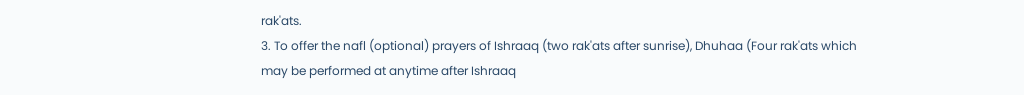rak'ats.
3. To offer the nafl (optional) prayers of Ishraaq (two rak'ats after sunrise), Dhuhaa (Four rak'ats which may be performed at anytime after Ishraaq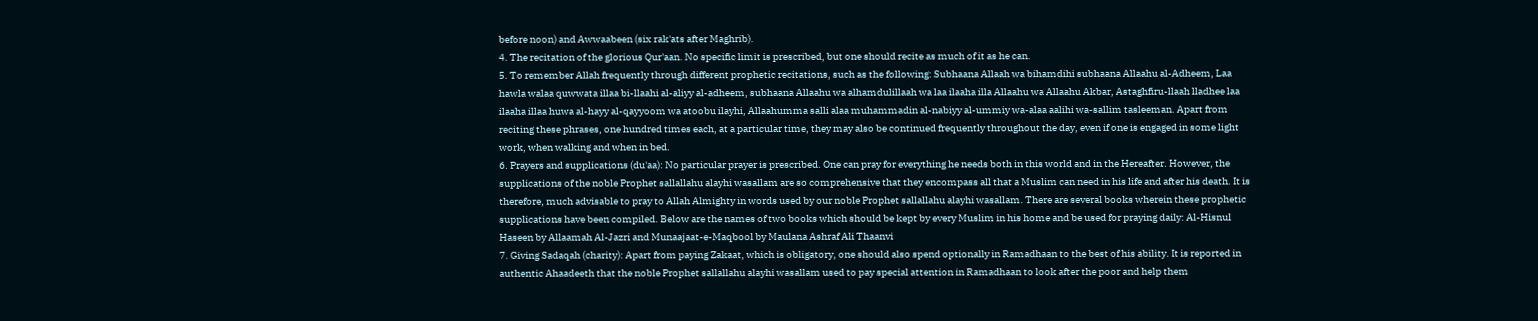before noon) and Awwaabeen (six rak'ats after Maghrib).
4. The recitation of the glorious Qur'aan. No specific limit is prescribed, but one should recite as much of it as he can.
5. To remember Allah frequently through different prophetic recitations, such as the following: Subhaana Allaah wa bihamdihi subhaana Allaahu al-Adheem, Laa hawla walaa quwwata illaa bi-llaahi al-aliyy al-adheem, subhaana Allaahu wa alhamdulillaah wa laa ilaaha illa Allaahu wa Allaahu Akbar, Astaghfiru-llaah lladhee laa ilaaha illaa huwa al-hayy al-qayyoom wa atoobu ilayhi, Allaahumma salli alaa muhammadin al-nabiyy al-ummiy wa-alaa aalihi wa-sallim tasleeman. Apart from reciting these phrases, one hundred times each, at a particular time, they may also be continued frequently throughout the day, even if one is engaged in some light work, when walking and when in bed.
6. Prayers and supplications (du'aa): No particular prayer is prescribed. One can pray for everything he needs both in this world and in the Hereafter. However, the supplications of the noble Prophet sallallahu alayhi wasallam are so comprehensive that they encompass all that a Muslim can need in his life and after his death. It is therefore, much advisable to pray to Allah Almighty in words used by our noble Prophet sallallahu alayhi wasallam. There are several books wherein these prophetic supplications have been compiled. Below are the names of two books which should be kept by every Muslim in his home and be used for praying daily: Al-Hisnul Haseen by Allaamah Al-Jazri and Munaajaat-e-Maqbool by Maulana Ashraf Ali Thaanvi
7. Giving Sadaqah (charity): Apart from paying Zakaat, which is obligatory, one should also spend optionally in Ramadhaan to the best of his ability. It is reported in authentic Ahaadeeth that the noble Prophet sallallahu alayhi wasallam used to pay special attention in Ramadhaan to look after the poor and help them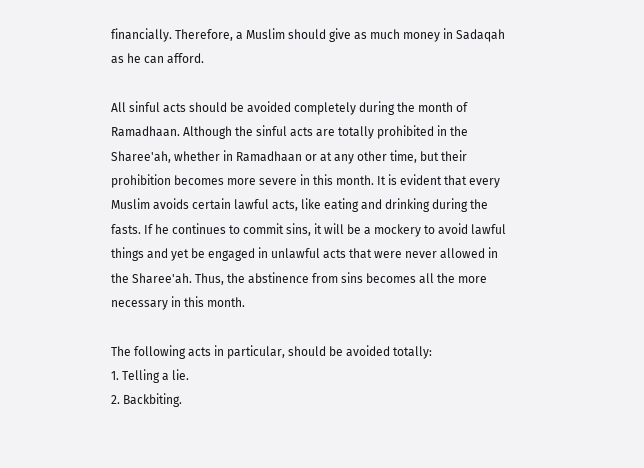financially. Therefore, a Muslim should give as much money in Sadaqah as he can afford.

All sinful acts should be avoided completely during the month of Ramadhaan. Although the sinful acts are totally prohibited in the Sharee'ah, whether in Ramadhaan or at any other time, but their prohibition becomes more severe in this month. It is evident that every Muslim avoids certain lawful acts, like eating and drinking during the fasts. If he continues to commit sins, it will be a mockery to avoid lawful things and yet be engaged in unlawful acts that were never allowed in the Sharee'ah. Thus, the abstinence from sins becomes all the more necessary in this month.

The following acts in particular, should be avoided totally:
1. Telling a lie.
2. Backbiting.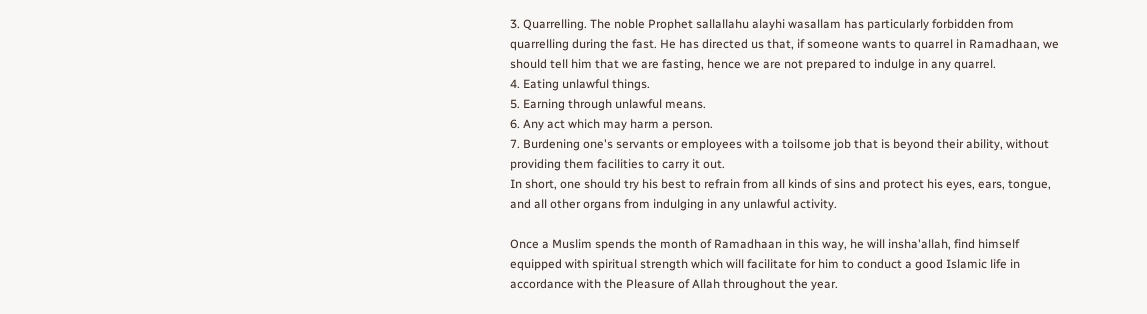3. Quarrelling. The noble Prophet sallallahu alayhi wasallam has particularly forbidden from quarrelling during the fast. He has directed us that, if someone wants to quarrel in Ramadhaan, we should tell him that we are fasting, hence we are not prepared to indulge in any quarrel.
4. Eating unlawful things.
5. Earning through unlawful means.
6. Any act which may harm a person.
7. Burdening one's servants or employees with a toilsome job that is beyond their ability, without providing them facilities to carry it out.
In short, one should try his best to refrain from all kinds of sins and protect his eyes, ears, tongue, and all other organs from indulging in any unlawful activity.

Once a Muslim spends the month of Ramadhaan in this way, he will insha'allah, find himself equipped with spiritual strength which will facilitate for him to conduct a good Islamic life in accordance with the Pleasure of Allah throughout the year.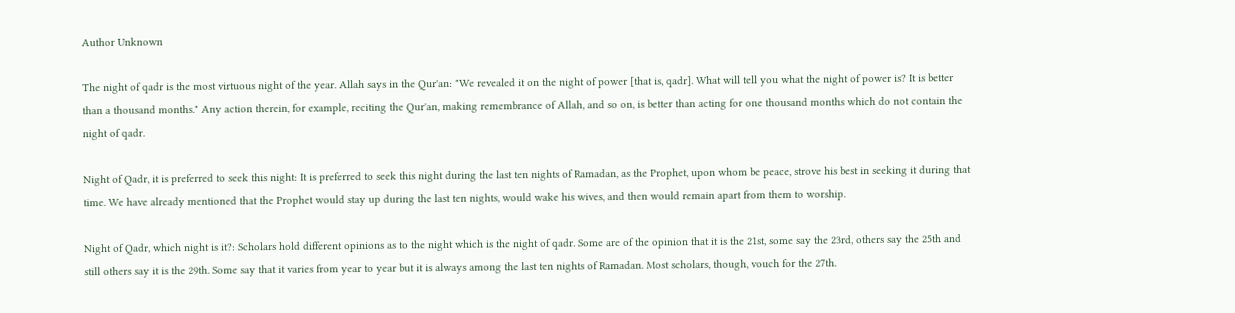Author Unknown

The night of qadr is the most virtuous night of the year. Allah says in the Qur'an: "We revealed it on the night of power [that is, qadr]. What will tell you what the night of power is? It is better than a thousand months." Any action therein, for example, reciting the Qur'an, making remembrance of Allah, and so on, is better than acting for one thousand months which do not contain the night of qadr.

Night of Qadr, it is preferred to seek this night: It is preferred to seek this night during the last ten nights of Ramadan, as the Prophet, upon whom be peace, strove his best in seeking it during that time. We have already mentioned that the Prophet would stay up during the last ten nights, would wake his wives, and then would remain apart from them to worship.

Night of Qadr, which night is it?: Scholars hold different opinions as to the night which is the night of qadr. Some are of the opinion that it is the 21st, some say the 23rd, others say the 25th and still others say it is the 29th. Some say that it varies from year to year but it is always among the last ten nights of Ramadan. Most scholars, though, vouch for the 27th.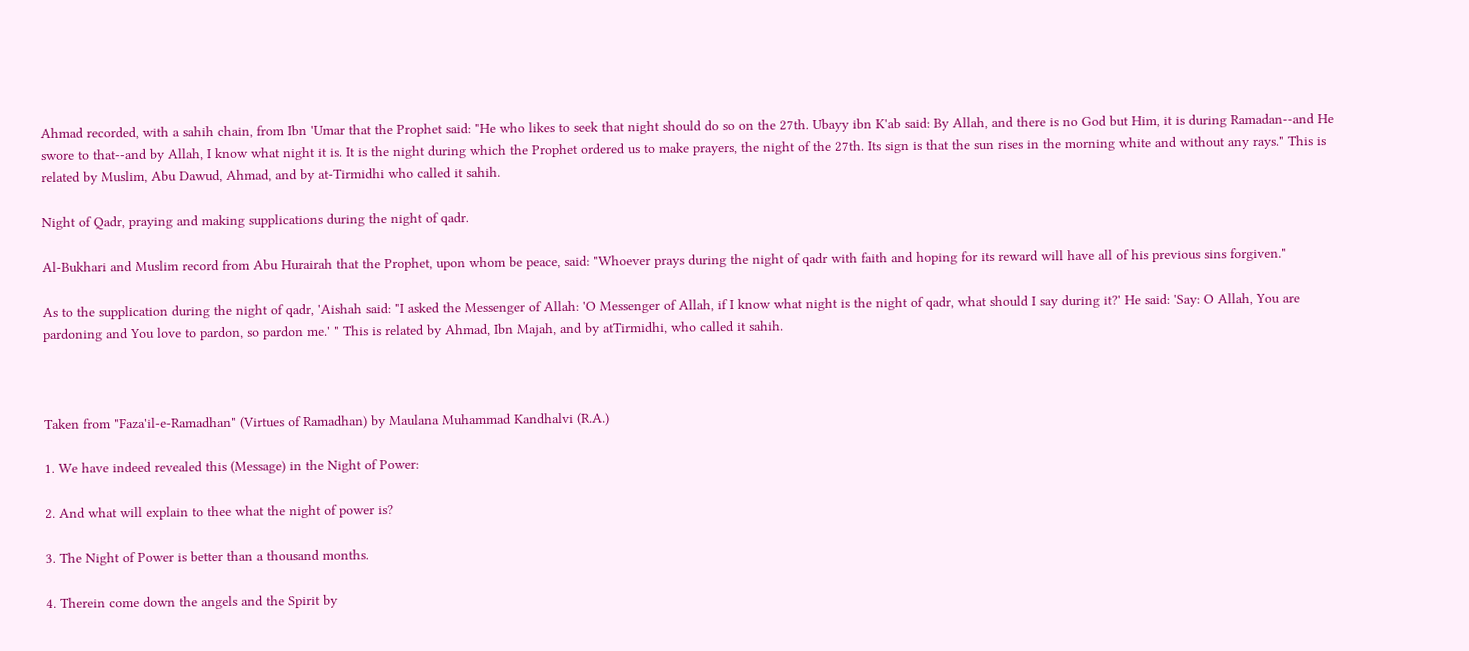Ahmad recorded, with a sahih chain, from Ibn 'Umar that the Prophet said: "He who likes to seek that night should do so on the 27th. Ubayy ibn K'ab said: By Allah, and there is no God but Him, it is during Ramadan--and He swore to that--and by Allah, I know what night it is. It is the night during which the Prophet ordered us to make prayers, the night of the 27th. Its sign is that the sun rises in the morning white and without any rays." This is related by Muslim, Abu Dawud, Ahmad, and by at-Tirmidhi who called it sahih.

Night of Qadr, praying and making supplications during the night of qadr.

Al-Bukhari and Muslim record from Abu Hurairah that the Prophet, upon whom be peace, said: "Whoever prays during the night of qadr with faith and hoping for its reward will have all of his previous sins forgiven."

As to the supplication during the night of qadr, 'Aishah said: "I asked the Messenger of Allah: 'O Messenger of Allah, if I know what night is the night of qadr, what should I say during it?' He said: 'Say: O Allah, You are pardoning and You love to pardon, so pardon me.' " This is related by Ahmad, Ibn Majah, and by atTirmidhi, who called it sahih.



Taken from "Faza'il-e-Ramadhan" (Virtues of Ramadhan) by Maulana Muhammad Kandhalvi (R.A.)

1. We have indeed revealed this (Message) in the Night of Power:

2. And what will explain to thee what the night of power is?

3. The Night of Power is better than a thousand months.

4. Therein come down the angels and the Spirit by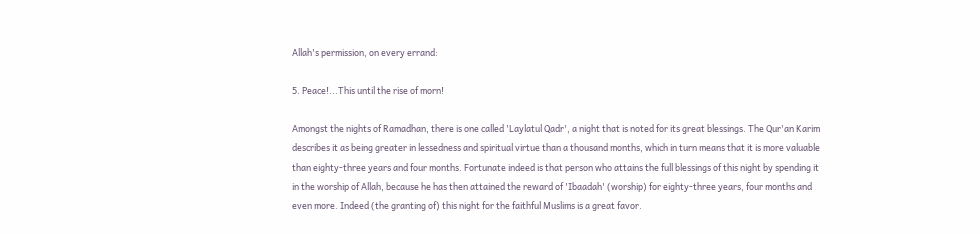Allah's permission, on every errand:

5. Peace!...This until the rise of morn!

Amongst the nights of Ramadhan, there is one called 'Laylatul Qadr', a night that is noted for its great blessings. The Qur'an Karim describes it as being greater in lessedness and spiritual virtue than a thousand months, which in turn means that it is more valuable than eighty-three years and four months. Fortunate indeed is that person who attains the full blessings of this night by spending it in the worship of Allah, because he has then attained the reward of 'Ibaadah' (worship) for eighty-three years, four months and even more. Indeed (the granting of) this night for the faithful Muslims is a great favor.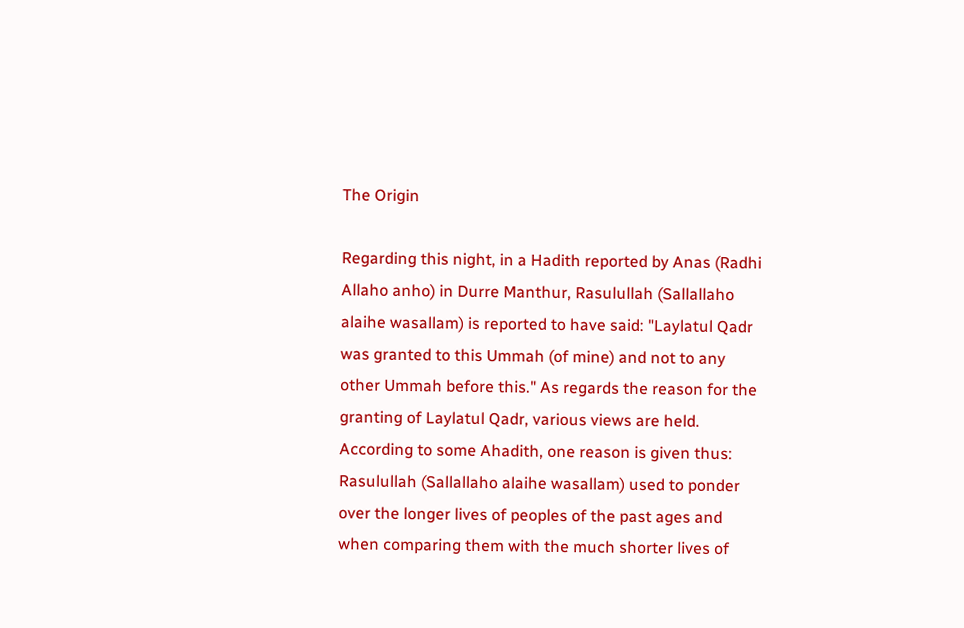The Origin

Regarding this night, in a Hadith reported by Anas (Radhi Allaho anho) in Durre Manthur, Rasulullah (Sallallaho alaihe wasallam) is reported to have said: "Laylatul Qadr was granted to this Ummah (of mine) and not to any other Ummah before this." As regards the reason for the granting of Laylatul Qadr, various views are held. According to some Ahadith, one reason is given thus: Rasulullah (Sallallaho alaihe wasallam) used to ponder over the longer lives of peoples of the past ages and when comparing them with the much shorter lives of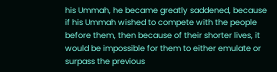his Ummah, he became greatly saddened, because if his Ummah wished to compete with the people before them, then because of their shorter lives, it would be impossible for them to either emulate or surpass the previous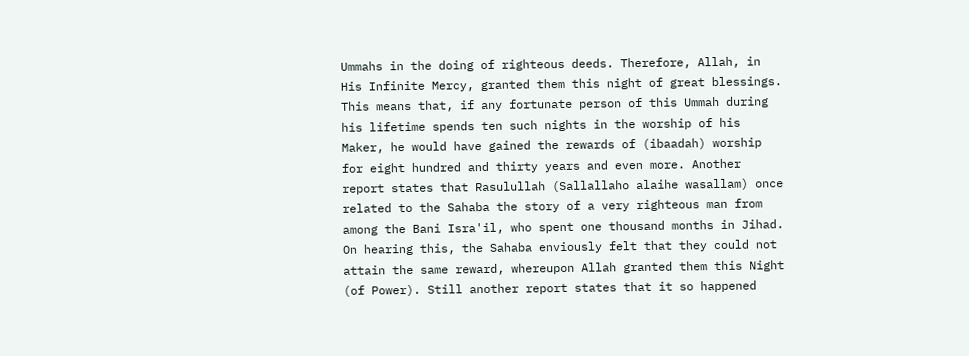Ummahs in the doing of righteous deeds. Therefore, Allah, in His Infinite Mercy, granted them this night of great blessings. This means that, if any fortunate person of this Ummah during his lifetime spends ten such nights in the worship of his Maker, he would have gained the rewards of (ibaadah) worship for eight hundred and thirty years and even more. Another report states that Rasulullah (Sallallaho alaihe wasallam) once related to the Sahaba the story of a very righteous man from among the Bani Isra'il, who spent one thousand months in Jihad. On hearing this, the Sahaba enviously felt that they could not attain the same reward, whereupon Allah granted them this Night (of Power). Still another report states that it so happened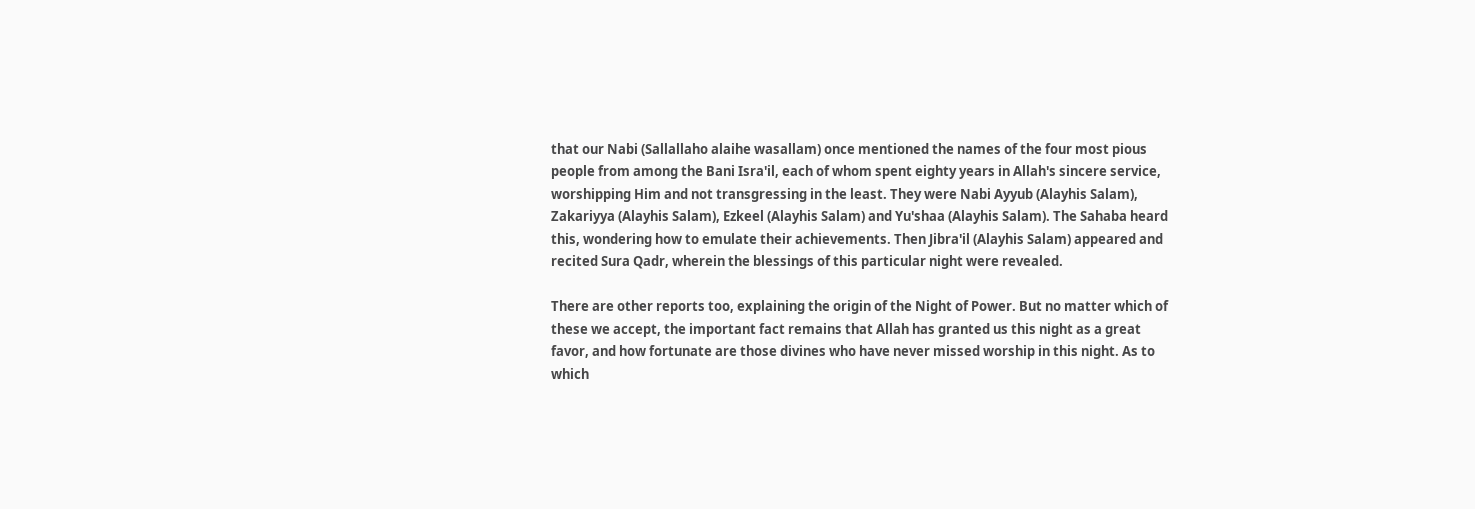that our Nabi (Sallallaho alaihe wasallam) once mentioned the names of the four most pious people from among the Bani Isra'il, each of whom spent eighty years in Allah's sincere service, worshipping Him and not transgressing in the least. They were Nabi Ayyub (Alayhis Salam), Zakariyya (Alayhis Salam), Ezkeel (Alayhis Salam) and Yu'shaa (Alayhis Salam). The Sahaba heard this, wondering how to emulate their achievements. Then Jibra'il (Alayhis Salam) appeared and recited Sura Qadr, wherein the blessings of this particular night were revealed.

There are other reports too, explaining the origin of the Night of Power. But no matter which of these we accept, the important fact remains that Allah has granted us this night as a great favor, and how fortunate are those divines who have never missed worship in this night. As to which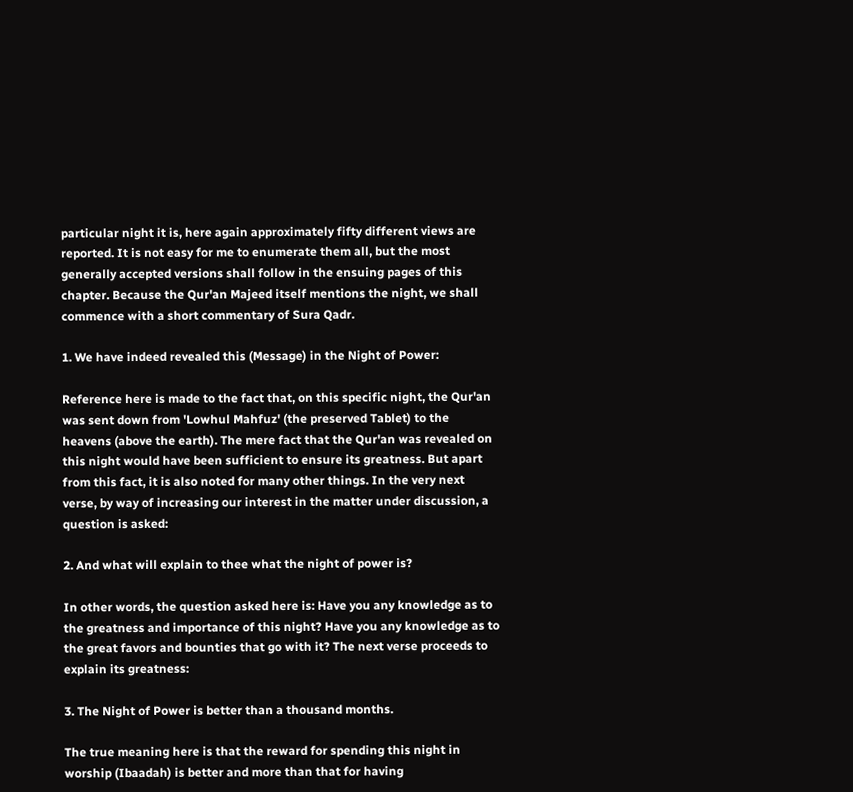particular night it is, here again approximately fifty different views are reported. It is not easy for me to enumerate them all, but the most generally accepted versions shall follow in the ensuing pages of this chapter. Because the Qur'an Majeed itself mentions the night, we shall commence with a short commentary of Sura Qadr.

1. We have indeed revealed this (Message) in the Night of Power:

Reference here is made to the fact that, on this specific night, the Qur'an was sent down from 'Lowhul Mahfuz' (the preserved Tablet) to the heavens (above the earth). The mere fact that the Qur'an was revealed on this night would have been sufficient to ensure its greatness. But apart from this fact, it is also noted for many other things. In the very next verse, by way of increasing our interest in the matter under discussion, a question is asked:

2. And what will explain to thee what the night of power is?

In other words, the question asked here is: Have you any knowledge as to the greatness and importance of this night? Have you any knowledge as to the great favors and bounties that go with it? The next verse proceeds to explain its greatness:

3. The Night of Power is better than a thousand months.

The true meaning here is that the reward for spending this night in worship (Ibaadah) is better and more than that for having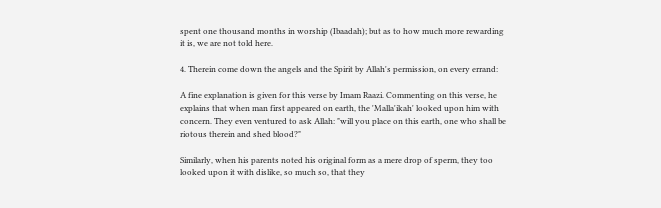spent one thousand months in worship (Ibaadah); but as to how much more rewarding it is, we are not told here.

4. Therein come down the angels and the Spirit by Allah's permission, on every errand:

A fine explanation is given for this verse by Imam Raazi. Commenting on this verse, he explains that when man first appeared on earth, the 'Malla'ikah' looked upon him with concern. They even ventured to ask Allah: "will you place on this earth, one who shall be riotous therein and shed blood?"

Similarly, when his parents noted his original form as a mere drop of sperm, they too looked upon it with dislike, so much so, that they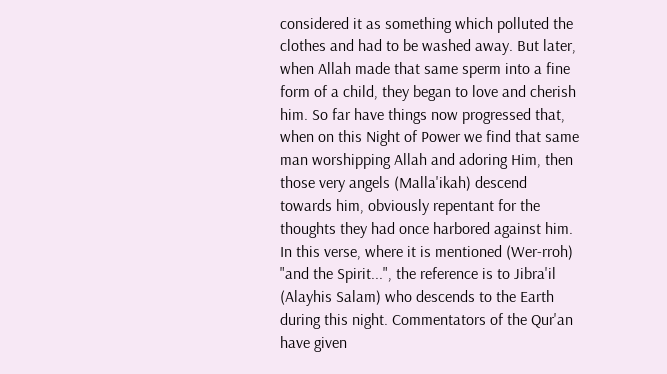considered it as something which polluted the clothes and had to be washed away. But later, when Allah made that same sperm into a fine form of a child, they began to love and cherish him. So far have things now progressed that, when on this Night of Power we find that same man worshipping Allah and adoring Him, then those very angels (Malla'ikah) descend towards him, obviously repentant for the thoughts they had once harbored against him. In this verse, where it is mentioned (Wer-rroh) "and the Spirit...", the reference is to Jibra'il (Alayhis Salam) who descends to the Earth during this night. Commentators of the Qur'an have given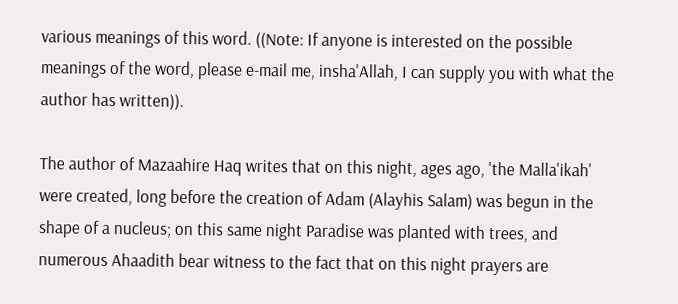various meanings of this word. ((Note: If anyone is interested on the possible meanings of the word, please e-mail me, insha'Allah, I can supply you with what the author has written)).

The author of Mazaahire Haq writes that on this night, ages ago, 'the Malla'ikah' were created, long before the creation of Adam (Alayhis Salam) was begun in the shape of a nucleus; on this same night Paradise was planted with trees, and numerous Ahaadith bear witness to the fact that on this night prayers are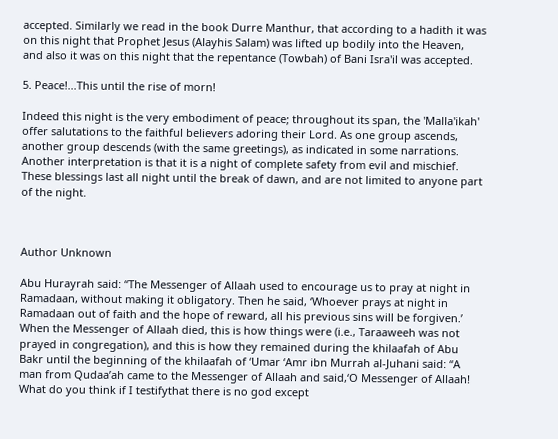accepted. Similarly we read in the book Durre Manthur, that according to a hadith it was on this night that Prophet Jesus (Alayhis Salam) was lifted up bodily into the Heaven, and also it was on this night that the repentance (Towbah) of Bani Isra'il was accepted.

5. Peace!...This until the rise of morn!

Indeed this night is the very embodiment of peace; throughout its span, the 'Malla'ikah' offer salutations to the faithful believers adoring their Lord. As one group ascends, another group descends (with the same greetings), as indicated in some narrations. Another interpretation is that it is a night of complete safety from evil and mischief. These blessings last all night until the break of dawn, and are not limited to anyone part of the night.



Author Unknown

Abu Hurayrah said: “The Messenger of Allaah used to encourage us to pray at night in Ramadaan, without making it obligatory. Then he said, ‘Whoever prays at night in Ramadaan out of faith and the hope of reward, all his previous sins will be forgiven.’ When the Messenger of Allaah died, this is how things were (i.e., Taraaweeh was not prayed in congregation), and this is how they remained during the khilaafah of Abu Bakr until the beginning of the khilaafah of ‘Umar ‘Amr ibn Murrah al-Juhani said: “A man from Qudaa’ah came to the Messenger of Allaah and said,‘O Messenger of Allaah! What do you think if I testifythat there is no god except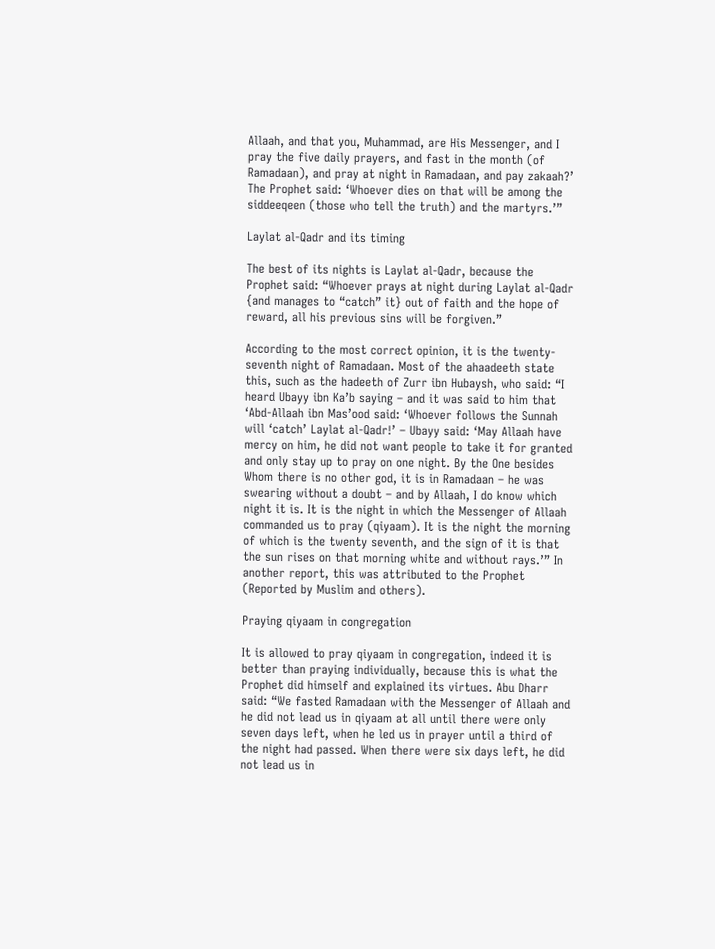Allaah, and that you, Muhammad, are His Messenger, and I pray the five daily prayers, and fast in the month (of Ramadaan), and pray at night in Ramadaan, and pay zakaah?’ The Prophet said: ‘Whoever dies on that will be among the siddeeqeen (those who tell the truth) and the martyrs.’”

Laylat al-Qadr and its timing

The best of its nights is Laylat al-Qadr, because the Prophet said: “Whoever prays at night during Laylat al-Qadr {and manages to “catch” it} out of faith and the hope of reward, all his previous sins will be forgiven.”

According to the most correct opinion, it is the twenty-seventh night of Ramadaan. Most of the ahaadeeth state this, such as the hadeeth of Zurr ibn Hubaysh, who said: “I heard Ubayy ibn Ka’b saying – and it was said to him that ‘Abd-Allaah ibn Mas’ood said: ‘Whoever follows the Sunnah will ‘catch’ Laylat al-Qadr!’ – Ubayy said: ‘May Allaah have mercy on him, he did not want people to take it for granted and only stay up to pray on one night. By the One besides Whom there is no other god, it is in Ramadaan – he was swearing without a doubt – and by Allaah, I do know which night it is. It is the night in which the Messenger of Allaah commanded us to pray (qiyaam). It is the night the morning of which is the twenty seventh, and the sign of it is that the sun rises on that morning white and without rays.’” In another report, this was attributed to the Prophet (Reported by Muslim and others).

Praying qiyaam in congregation

It is allowed to pray qiyaam in congregation, indeed it is better than praying individually, because this is what the Prophet did himself and explained its virtues. Abu Dharr said: “We fasted Ramadaan with the Messenger of Allaah and he did not lead us in qiyaam at all until there were only seven days left, when he led us in prayer until a third of the night had passed. When there were six days left, he did not lead us in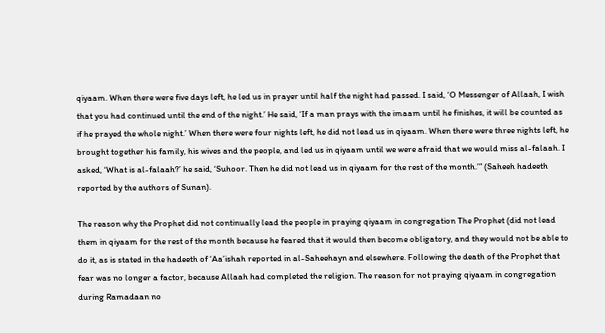qiyaam. When there were five days left, he led us in prayer until half the night had passed. I said, ‘O Messenger of Allaah, I wish that you had continued until the end of the night.’ He said, ‘If a man prays with the imaam until he finishes, it will be counted as if he prayed the whole night.’ When there were four nights left, he did not lead us in qiyaam. When there were three nights left, he brought together his family, his wives and the people, and led us in qiyaam until we were afraid that we would miss al-falaah. I asked, ‘What is al-falaah?’ he said, ‘Suhoor. Then he did not lead us in qiyaam for the rest of the month.’” (Saheeh hadeeth reported by the authors of Sunan).

The reason why the Prophet did not continually lead the people in praying qiyaam in congregation The Prophet (did not lead them in qiyaam for the rest of the month because he feared that it would then become obligatory, and they would not be able to do it, as is stated in the hadeeth of ‘Aa’ishah reported in al-Saheehayn and elsewhere. Following the death of the Prophet that fear was no longer a factor, because Allaah had completed the religion. The reason for not praying qiyaam in congregation during Ramadaan no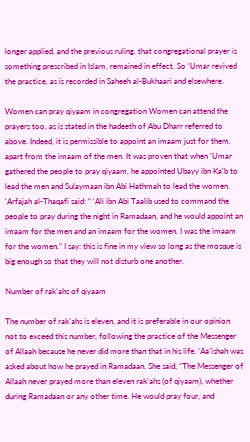longer applied, and the previous ruling, that congregational prayer is something prescribed in Islam, remained in effect. So ‘Umar revived the practice, as is recorded in Saheeh al-Bukhaari and elsewhere.

Women can pray qiyaam in congregation Women can attend the prayers too, as is stated in the hadeeth of Abu Dharr referred to above. Indeed, it is permissible to appoint an imaam just for them, apart from the imaam of the men. It was proven that when ‘Umar gathered the people to pray qiyaam, he appointed Ubayy ibn Ka’b to lead the men and Sulaymaan ibn Abi Hathmah to lead the women. ‘Arfajah al-Thaqafi said: “ ‘Ali ibn Abi Taalib used to command the people to pray during the night in Ramadaan, and he would appoint an imaam for the men and an imaam for the women. I was the imaam for the women.” I say: this is fine in my view so long as the mosque is big enough so that they will not disturb one another.

Number of rak’ahs of qiyaam

The number of rak’ahs is eleven, and it is preferable in our opinion not to exceed this number, following the practice of the Messenger of Allaah because he never did more than that in his life. ‘Aa’ishah was asked about how he prayed in Ramadaan. She said, “The Messenger of Allaah never prayed more than eleven rak’ahs (of qiyaam), whether during Ramadaan or any other time. He would pray four, and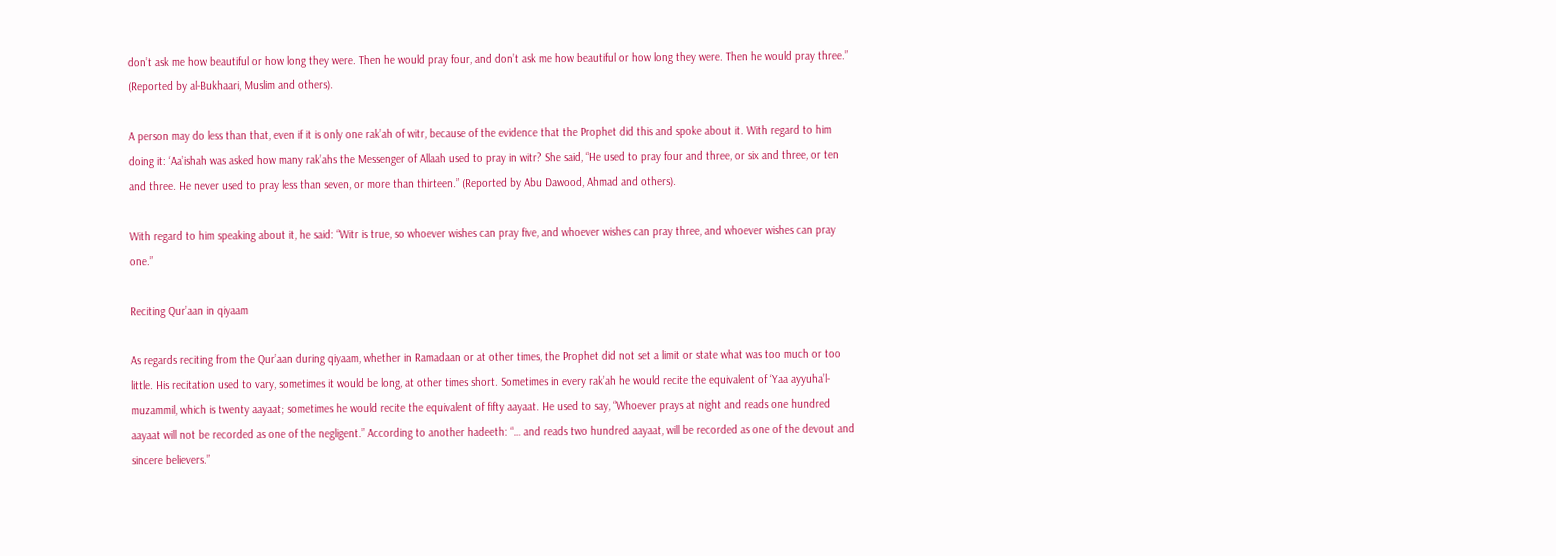don’t ask me how beautiful or how long they were. Then he would pray four, and don’t ask me how beautiful or how long they were. Then he would pray three.” (Reported by al-Bukhaari, Muslim and others).

A person may do less than that, even if it is only one rak’ah of witr, because of the evidence that the Prophet did this and spoke about it. With regard to him doing it: ‘Aa’ishah was asked how many rak’ahs the Messenger of Allaah used to pray in witr? She said, “He used to pray four and three, or six and three, or ten and three. He never used to pray less than seven, or more than thirteen.” (Reported by Abu Dawood, Ahmad and others).

With regard to him speaking about it, he said: “Witr is true, so whoever wishes can pray five, and whoever wishes can pray three, and whoever wishes can pray one.”

Reciting Qur’aan in qiyaam

As regards reciting from the Qur’aan during qiyaam, whether in Ramadaan or at other times, the Prophet did not set a limit or state what was too much or too little. His recitation used to vary, sometimes it would be long, at other times short. Sometimes in every rak’ah he would recite the equivalent of ‘Yaa ayyuha’l-muzammil, which is twenty aayaat; sometimes he would recite the equivalent of fifty aayaat. He used to say, “Whoever prays at night and reads one hundred aayaat will not be recorded as one of the negligent.” According to another hadeeth: “… and reads two hundred aayaat, will be recorded as one of the devout and sincere believers.”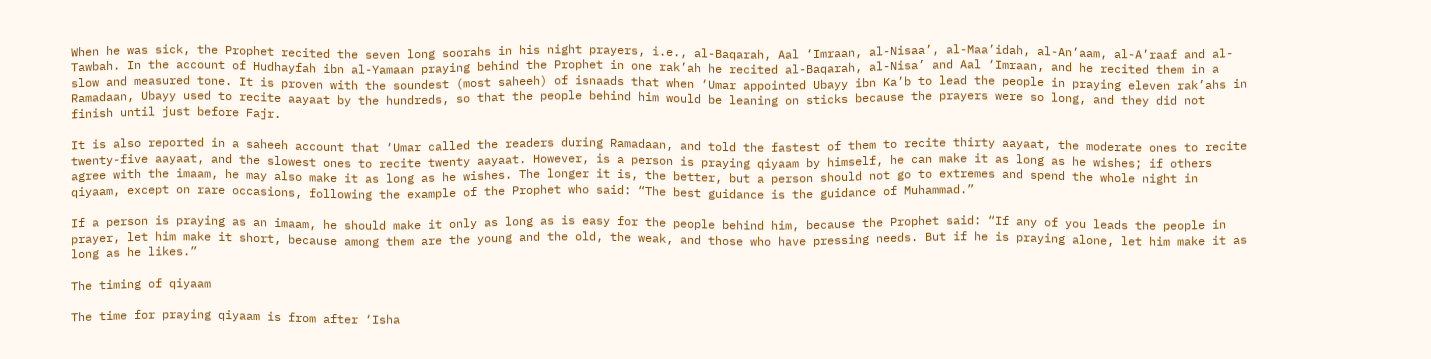When he was sick, the Prophet recited the seven long soorahs in his night prayers, i.e., al-Baqarah, Aal ‘Imraan, al-Nisaa’, al-Maa’idah, al-An’aam, al-A’raaf and al-Tawbah. In the account of Hudhayfah ibn al-Yamaan praying behind the Prophet in one rak’ah he recited al-Baqarah, al-Nisa’ and Aal ‘Imraan, and he recited them in a slow and measured tone. It is proven with the soundest (most saheeh) of isnaads that when ‘Umar appointed Ubayy ibn Ka’b to lead the people in praying eleven rak’ahs in Ramadaan, Ubayy used to recite aayaat by the hundreds, so that the people behind him would be leaning on sticks because the prayers were so long, and they did not finish until just before Fajr.

It is also reported in a saheeh account that ‘Umar called the readers during Ramadaan, and told the fastest of them to recite thirty aayaat, the moderate ones to recite twenty-five aayaat, and the slowest ones to recite twenty aayaat. However, is a person is praying qiyaam by himself, he can make it as long as he wishes; if others agree with the imaam, he may also make it as long as he wishes. The longer it is, the better, but a person should not go to extremes and spend the whole night in qiyaam, except on rare occasions, following the example of the Prophet who said: “The best guidance is the guidance of Muhammad.”

If a person is praying as an imaam, he should make it only as long as is easy for the people behind him, because the Prophet said: “If any of you leads the people in prayer, let him make it short, because among them are the young and the old, the weak, and those who have pressing needs. But if he is praying alone, let him make it as long as he likes.”

The timing of qiyaam

The time for praying qiyaam is from after ‘Isha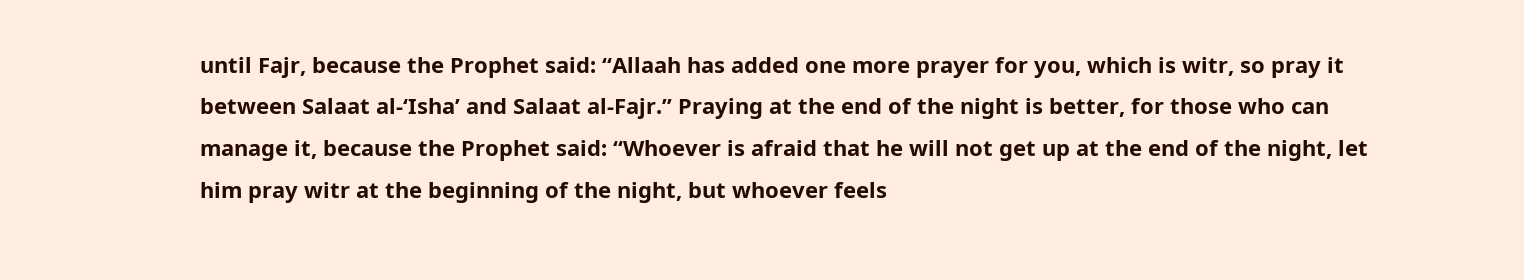until Fajr, because the Prophet said: “Allaah has added one more prayer for you, which is witr, so pray it between Salaat al-‘Isha’ and Salaat al-Fajr.” Praying at the end of the night is better, for those who can manage it, because the Prophet said: “Whoever is afraid that he will not get up at the end of the night, let him pray witr at the beginning of the night, but whoever feels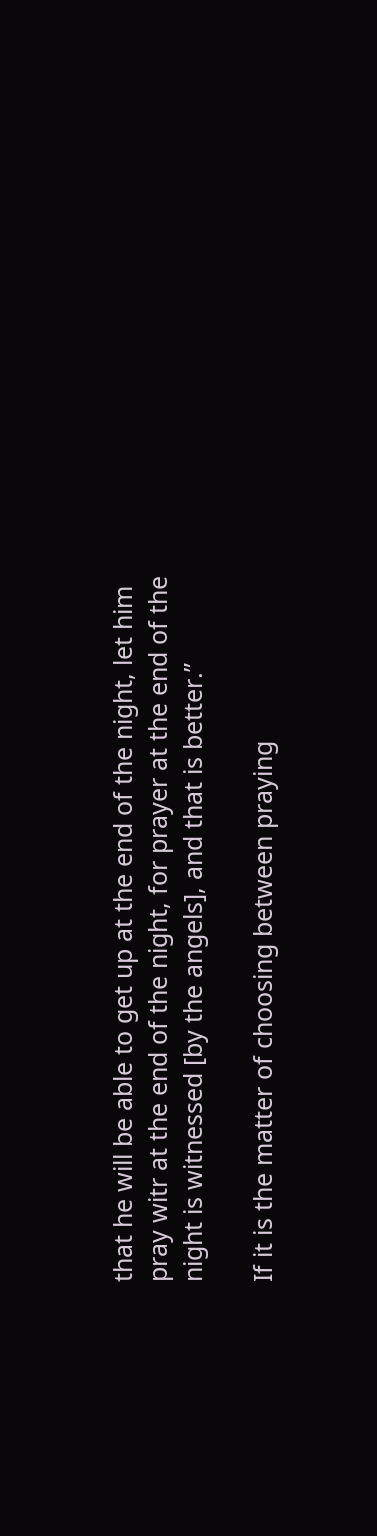that he will be able to get up at the end of the night, let him pray witr at the end of the night, for prayer at the end of the night is witnessed [by the angels], and that is better.”

If it is the matter of choosing between praying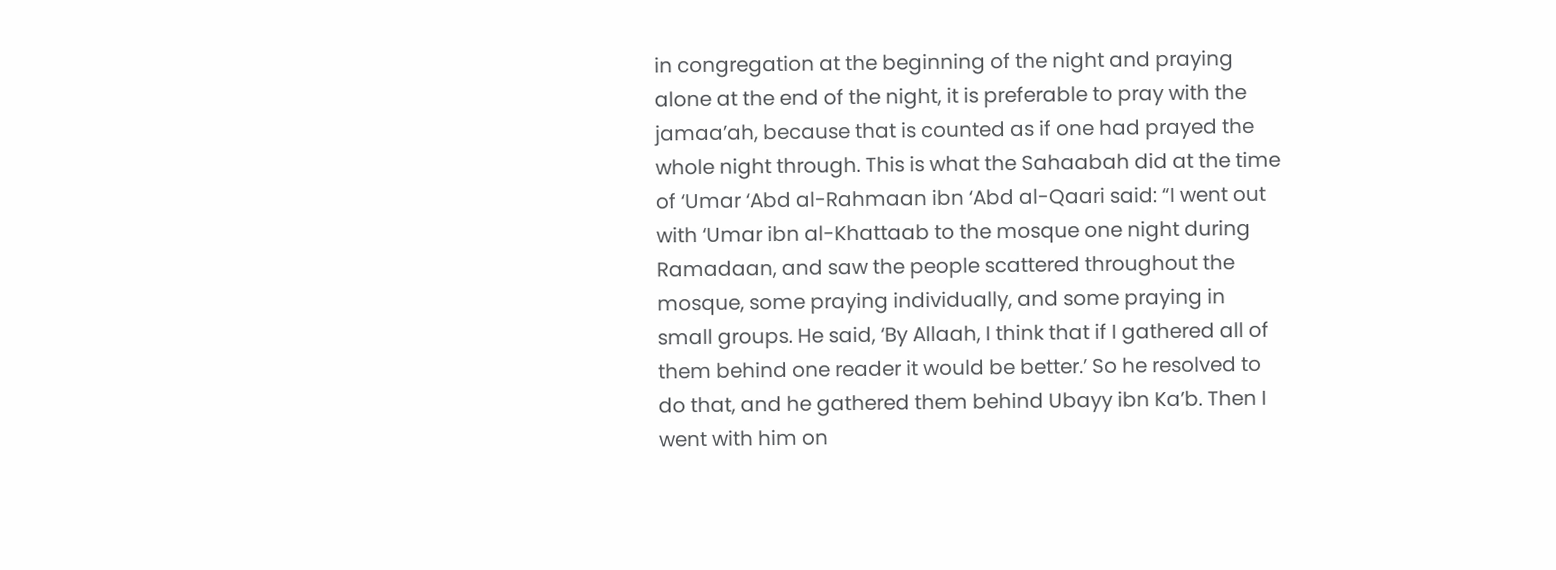in congregation at the beginning of the night and praying alone at the end of the night, it is preferable to pray with the jamaa’ah, because that is counted as if one had prayed the whole night through. This is what the Sahaabah did at the time of ‘Umar ‘Abd al-Rahmaan ibn ‘Abd al-Qaari said: “I went out with ‘Umar ibn al-Khattaab to the mosque one night during Ramadaan, and saw the people scattered throughout the mosque, some praying individually, and some praying in small groups. He said, ‘By Allaah, I think that if I gathered all of them behind one reader it would be better.’ So he resolved to do that, and he gathered them behind Ubayy ibn Ka’b. Then I went with him on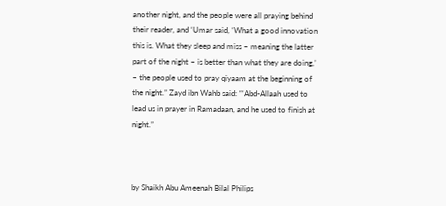another night, and the people were all praying behind their reader, and ‘Umar said, ‘What a good innovation this is. What they sleep and miss – meaning the latter part of the night – is better than what they are doing,’ – the people used to pray qiyaam at the beginning of the night.” Zayd ibn Wahb said: “‘Abd-Allaah used to lead us in prayer in Ramadaan, and he used to finish at night.”



by Shaikh Abu Ameenah Bilal Philips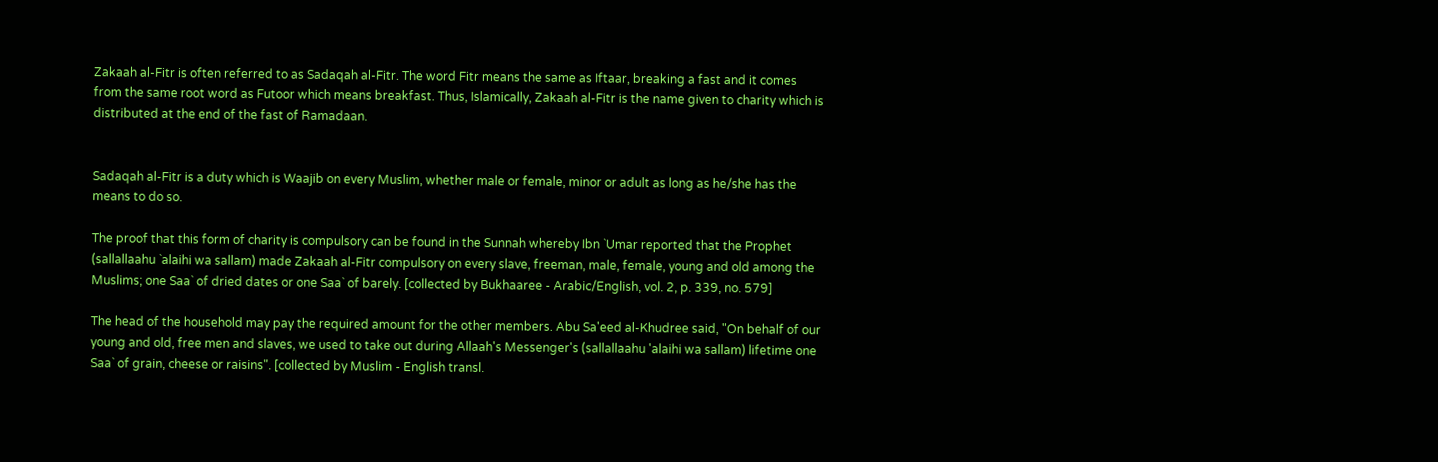Zakaah al-Fitr is often referred to as Sadaqah al-Fitr. The word Fitr means the same as Iftaar, breaking a fast and it comes from the same root word as Futoor which means breakfast. Thus, Islamically, Zakaah al-Fitr is the name given to charity which is distributed at the end of the fast of Ramadaan.


Sadaqah al-Fitr is a duty which is Waajib on every Muslim, whether male or female, minor or adult as long as he/she has the means to do so.

The proof that this form of charity is compulsory can be found in the Sunnah whereby Ibn `Umar reported that the Prophet (sallallaahu `alaihi wa sallam) made Zakaah al-Fitr compulsory on every slave, freeman, male, female, young and old among the Muslims; one Saa` of dried dates or one Saa` of barely. [collected by Bukhaaree - Arabic/English, vol. 2, p. 339, no. 579]

The head of the household may pay the required amount for the other members. Abu Sa'eed al-Khudree said, "On behalf of our young and old, free men and slaves, we used to take out during Allaah's Messenger's (sallallaahu 'alaihi wa sallam) lifetime one Saa` of grain, cheese or raisins". [collected by Muslim - English transl.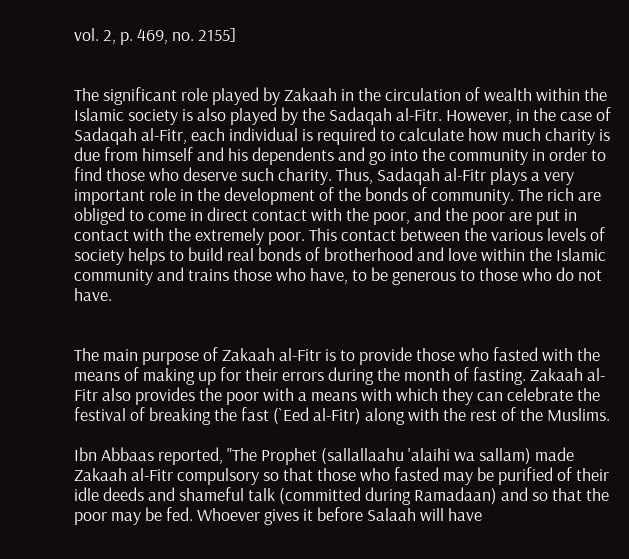vol. 2, p. 469, no. 2155]


The significant role played by Zakaah in the circulation of wealth within the Islamic society is also played by the Sadaqah al-Fitr. However, in the case of Sadaqah al-Fitr, each individual is required to calculate how much charity is due from himself and his dependents and go into the community in order to find those who deserve such charity. Thus, Sadaqah al-Fitr plays a very important role in the development of the bonds of community. The rich are obliged to come in direct contact with the poor, and the poor are put in contact with the extremely poor. This contact between the various levels of society helps to build real bonds of brotherhood and love within the Islamic community and trains those who have, to be generous to those who do not have.


The main purpose of Zakaah al-Fitr is to provide those who fasted with the means of making up for their errors during the month of fasting. Zakaah al-Fitr also provides the poor with a means with which they can celebrate the festival of breaking the fast (`Eed al-Fitr) along with the rest of the Muslims.

Ibn Abbaas reported, "The Prophet (sallallaahu 'alaihi wa sallam) made Zakaah al-Fitr compulsory so that those who fasted may be purified of their idle deeds and shameful talk (committed during Ramadaan) and so that the poor may be fed. Whoever gives it before Salaah will have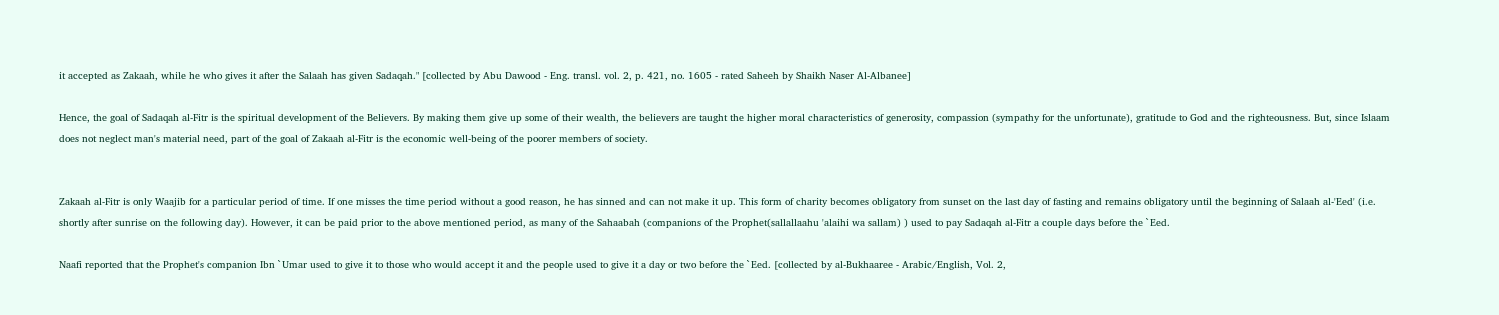it accepted as Zakaah, while he who gives it after the Salaah has given Sadaqah." [collected by Abu Dawood - Eng. transl. vol. 2, p. 421, no. 1605 - rated Saheeh by Shaikh Naser Al-Albanee]

Hence, the goal of Sadaqah al-Fitr is the spiritual development of the Believers. By making them give up some of their wealth, the believers are taught the higher moral characteristics of generosity, compassion (sympathy for the unfortunate), gratitude to God and the righteousness. But, since Islaam does not neglect man's material need, part of the goal of Zakaah al-Fitr is the economic well-being of the poorer members of society.


Zakaah al-Fitr is only Waajib for a particular period of time. If one misses the time period without a good reason, he has sinned and can not make it up. This form of charity becomes obligatory from sunset on the last day of fasting and remains obligatory until the beginning of Salaah al-'Eed' (i.e. shortly after sunrise on the following day). However, it can be paid prior to the above mentioned period, as many of the Sahaabah (companions of the Prophet(sallallaahu 'alaihi wa sallam) ) used to pay Sadaqah al-Fitr a couple days before the `Eed.

Naafi reported that the Prophet's companion Ibn `Umar used to give it to those who would accept it and the people used to give it a day or two before the `Eed. [collected by al-Bukhaaree - Arabic/English, Vol. 2,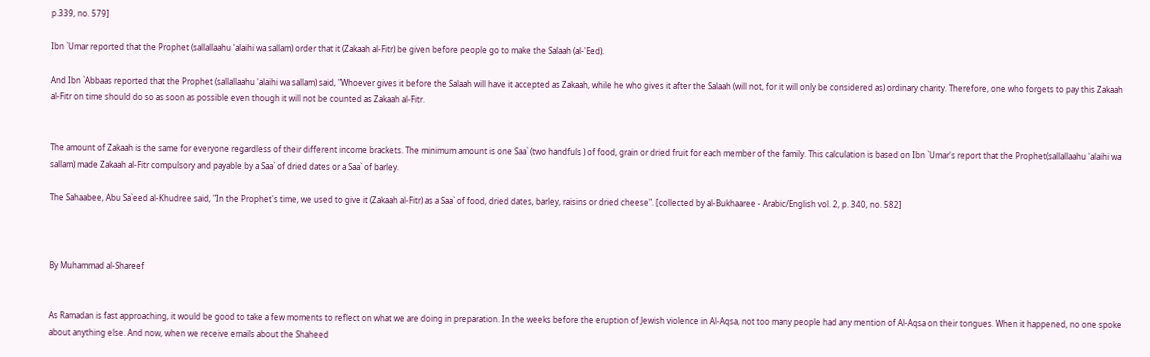p.339, no. 579]

Ibn `Umar reported that the Prophet (sallallaahu 'alaihi wa sallam) order that it (Zakaah al-Fitr) be given before people go to make the Salaah (al-'Eed).

And Ibn `Abbaas reported that the Prophet (sallallaahu 'alaihi wa sallam) said, "Whoever gives it before the Salaah will have it accepted as Zakaah, while he who gives it after the Salaah (will not, for it will only be considered as) ordinary charity. Therefore, one who forgets to pay this Zakaah al-Fitr on time should do so as soon as possible even though it will not be counted as Zakaah al-Fitr.


The amount of Zakaah is the same for everyone regardless of their different income brackets. The minimum amount is one Saa` (two handfuls ) of food, grain or dried fruit for each member of the family. This calculation is based on Ibn `Umar's report that the Prophet(sallallaahu 'alaihi wa sallam) made Zakaah al-Fitr compulsory and payable by a Saa` of dried dates or a Saa` of barley.

The Sahaabee, Abu Sa`eed al-Khudree said, "In the Prophet's time, we used to give it (Zakaah al-Fitr) as a Saa` of food, dried dates, barley, raisins or dried cheese". [collected by al-Bukhaaree - Arabic/English vol. 2, p. 340, no. 582]



By Muhammad al-Shareef


As Ramadan is fast approaching, it would be good to take a few moments to reflect on what we are doing in preparation. In the weeks before the eruption of Jewish violence in Al-Aqsa, not too many people had any mention of Al-Aqsa on their tongues. When it happened, no one spoke about anything else. And now, when we receive emails about the Shaheed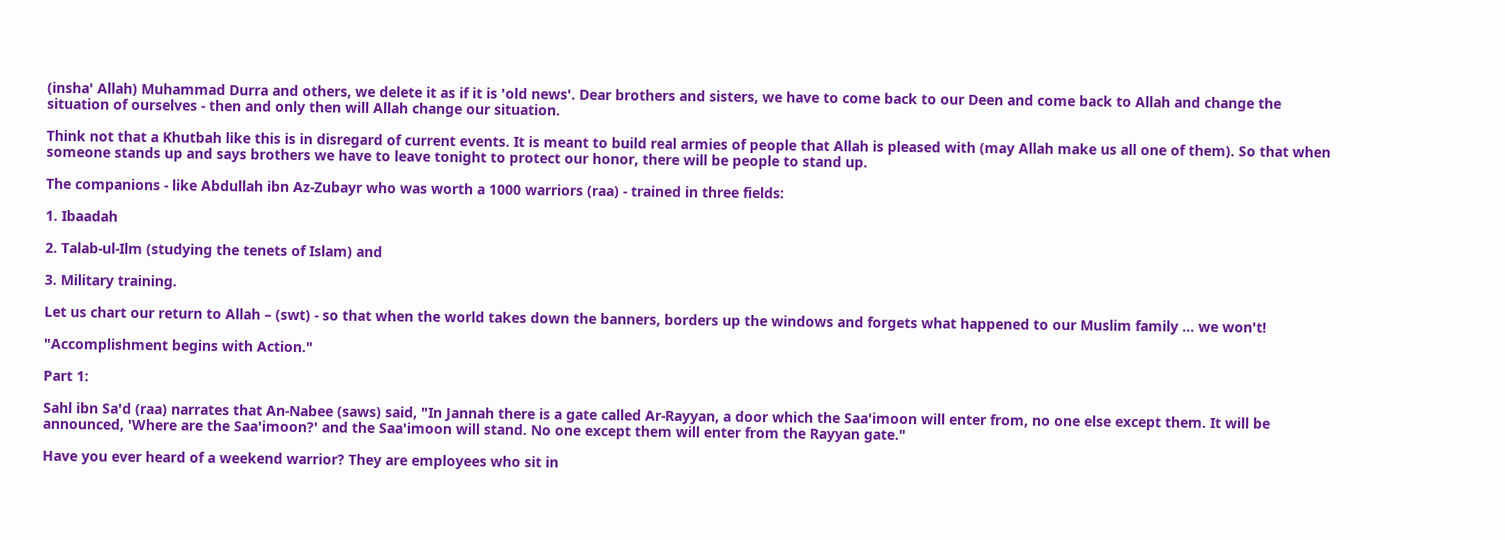(insha' Allah) Muhammad Durra and others, we delete it as if it is 'old news'. Dear brothers and sisters, we have to come back to our Deen and come back to Allah and change the situation of ourselves - then and only then will Allah change our situation.

Think not that a Khutbah like this is in disregard of current events. It is meant to build real armies of people that Allah is pleased with (may Allah make us all one of them). So that when someone stands up and says brothers we have to leave tonight to protect our honor, there will be people to stand up.

The companions - like Abdullah ibn Az-Zubayr who was worth a 1000 warriors (raa) - trained in three fields:

1. Ibaadah

2. Talab-ul-Ilm (studying the tenets of Islam) and

3. Military training.

Let us chart our return to Allah – (swt) - so that when the world takes down the banners, borders up the windows and forgets what happened to our Muslim family ... we won't!

"Accomplishment begins with Action."

Part 1:

Sahl ibn Sa'd (raa) narrates that An-Nabee (saws) said, "In Jannah there is a gate called Ar-Rayyan, a door which the Saa'imoon will enter from, no one else except them. It will be announced, 'Where are the Saa'imoon?' and the Saa'imoon will stand. No one except them will enter from the Rayyan gate."

Have you ever heard of a weekend warrior? They are employees who sit in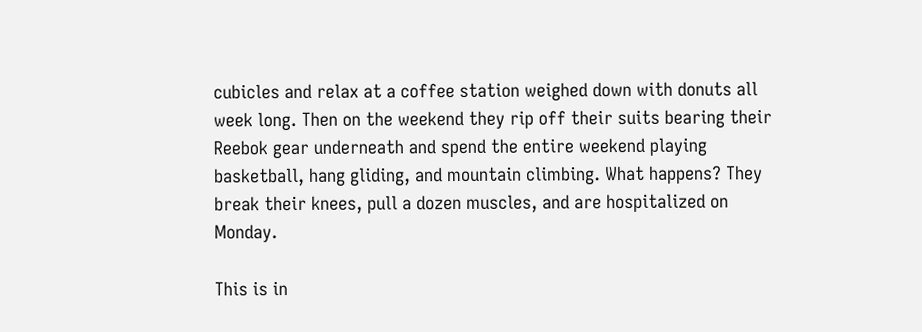cubicles and relax at a coffee station weighed down with donuts all week long. Then on the weekend they rip off their suits bearing their Reebok gear underneath and spend the entire weekend playing basketball, hang gliding, and mountain climbing. What happens? They break their knees, pull a dozen muscles, and are hospitalized on Monday.

This is in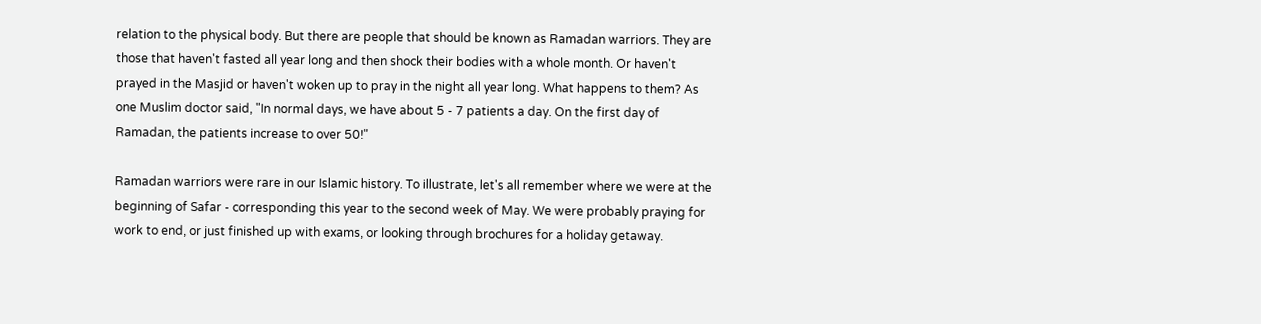relation to the physical body. But there are people that should be known as Ramadan warriors. They are those that haven't fasted all year long and then shock their bodies with a whole month. Or haven't prayed in the Masjid or haven't woken up to pray in the night all year long. What happens to them? As one Muslim doctor said, "In normal days, we have about 5 - 7 patients a day. On the first day of Ramadan, the patients increase to over 50!"

Ramadan warriors were rare in our Islamic history. To illustrate, let's all remember where we were at the beginning of Safar - corresponding this year to the second week of May. We were probably praying for work to end, or just finished up with exams, or looking through brochures for a holiday getaway.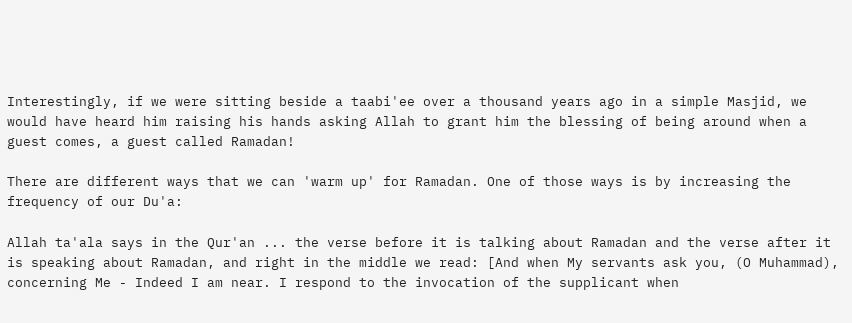Interestingly, if we were sitting beside a taabi'ee over a thousand years ago in a simple Masjid, we would have heard him raising his hands asking Allah to grant him the blessing of being around when a guest comes, a guest called Ramadan!

There are different ways that we can 'warm up' for Ramadan. One of those ways is by increasing the frequency of our Du'a:

Allah ta'ala says in the Qur'an ... the verse before it is talking about Ramadan and the verse after it is speaking about Ramadan, and right in the middle we read: [And when My servants ask you, (O Muhammad), concerning Me - Indeed I am near. I respond to the invocation of the supplicant when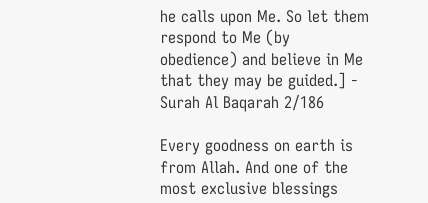he calls upon Me. So let them respond to Me (by obedience) and believe in Me that they may be guided.] - Surah Al Baqarah 2/186

Every goodness on earth is from Allah. And one of the most exclusive blessings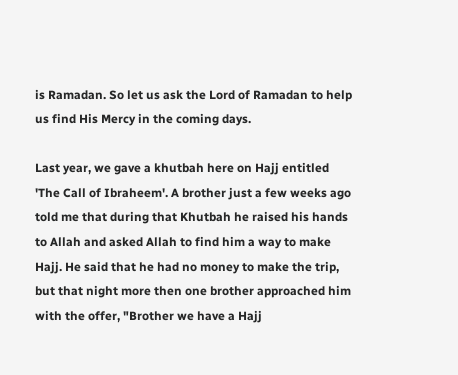is Ramadan. So let us ask the Lord of Ramadan to help us find His Mercy in the coming days.

Last year, we gave a khutbah here on Hajj entitled 'The Call of Ibraheem'. A brother just a few weeks ago told me that during that Khutbah he raised his hands to Allah and asked Allah to find him a way to make Hajj. He said that he had no money to make the trip, but that night more then one brother approached him with the offer, "Brother we have a Hajj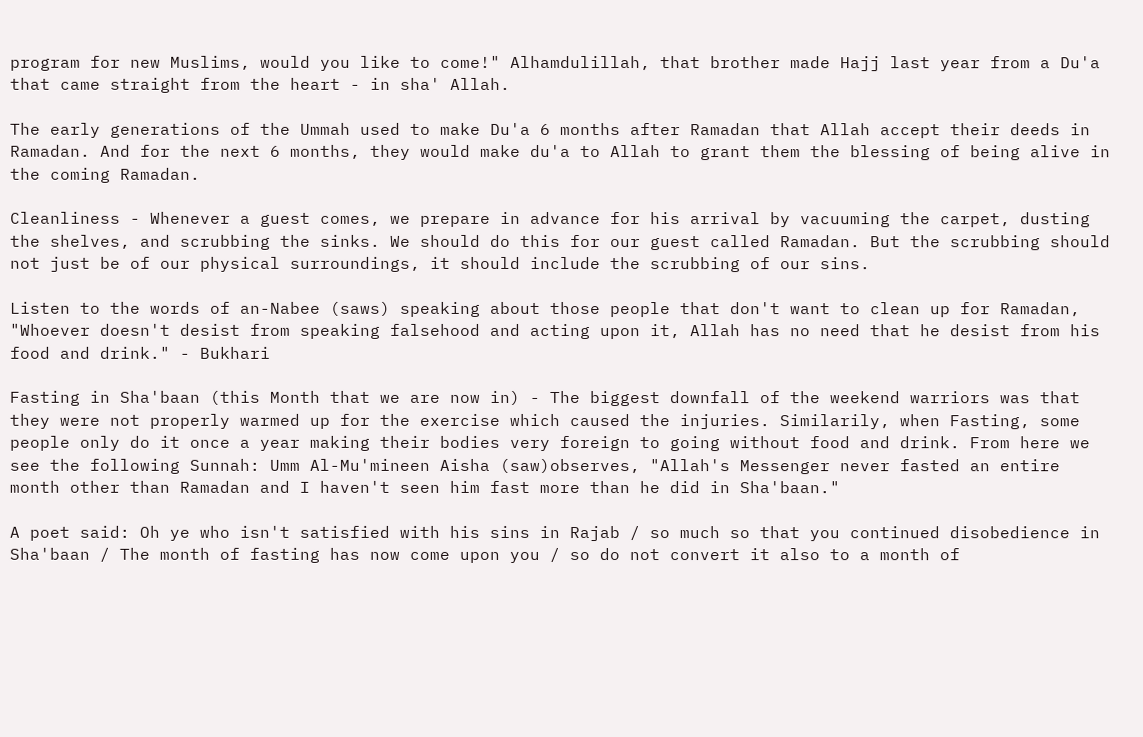program for new Muslims, would you like to come!" Alhamdulillah, that brother made Hajj last year from a Du'a that came straight from the heart - in sha' Allah.

The early generations of the Ummah used to make Du'a 6 months after Ramadan that Allah accept their deeds in Ramadan. And for the next 6 months, they would make du'a to Allah to grant them the blessing of being alive in the coming Ramadan.

Cleanliness - Whenever a guest comes, we prepare in advance for his arrival by vacuuming the carpet, dusting the shelves, and scrubbing the sinks. We should do this for our guest called Ramadan. But the scrubbing should not just be of our physical surroundings, it should include the scrubbing of our sins.

Listen to the words of an-Nabee (saws) speaking about those people that don't want to clean up for Ramadan, "Whoever doesn't desist from speaking falsehood and acting upon it, Allah has no need that he desist from his food and drink." - Bukhari

Fasting in Sha'baan (this Month that we are now in) - The biggest downfall of the weekend warriors was that they were not properly warmed up for the exercise which caused the injuries. Similarily, when Fasting, some people only do it once a year making their bodies very foreign to going without food and drink. From here we see the following Sunnah: Umm Al-Mu'mineen Aisha (saw)observes, "Allah's Messenger never fasted an entire month other than Ramadan and I haven't seen him fast more than he did in Sha'baan."

A poet said: Oh ye who isn't satisfied with his sins in Rajab / so much so that you continued disobedience in Sha'baan / The month of fasting has now come upon you / so do not convert it also to a month of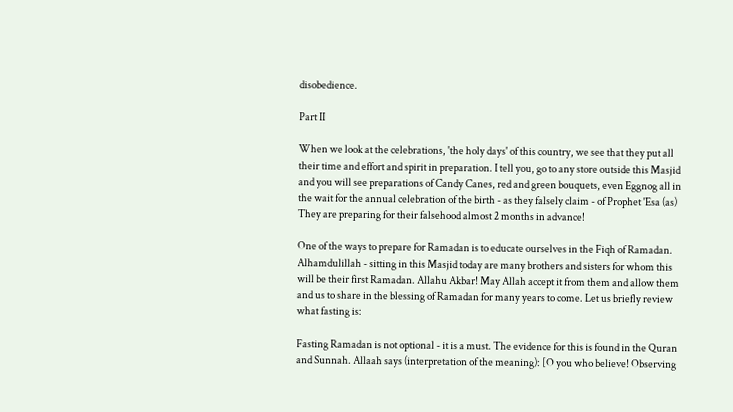disobedience.

Part II

When we look at the celebrations, 'the holy days' of this country, we see that they put all their time and effort and spirit in preparation. I tell you, go to any store outside this Masjid and you will see preparations of Candy Canes, red and green bouquets, even Eggnog all in the wait for the annual celebration of the birth - as they falsely claim - of Prophet 'Esa (as) They are preparing for their falsehood almost 2 months in advance!

One of the ways to prepare for Ramadan is to educate ourselves in the Fiqh of Ramadan. Alhamdulillah - sitting in this Masjid today are many brothers and sisters for whom this will be their first Ramadan. Allahu Akbar! May Allah accept it from them and allow them and us to share in the blessing of Ramadan for many years to come. Let us briefly review what fasting is:

Fasting Ramadan is not optional - it is a must. The evidence for this is found in the Quran and Sunnah. Allaah says (interpretation of the meaning): [O you who believe! Observing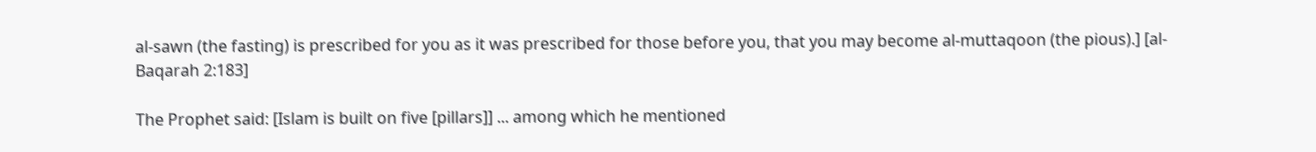al-sawn (the fasting) is prescribed for you as it was prescribed for those before you, that you may become al-muttaqoon (the pious).] [al-Baqarah 2:183]

The Prophet said: [Islam is built on five [pillars]] ... among which he mentioned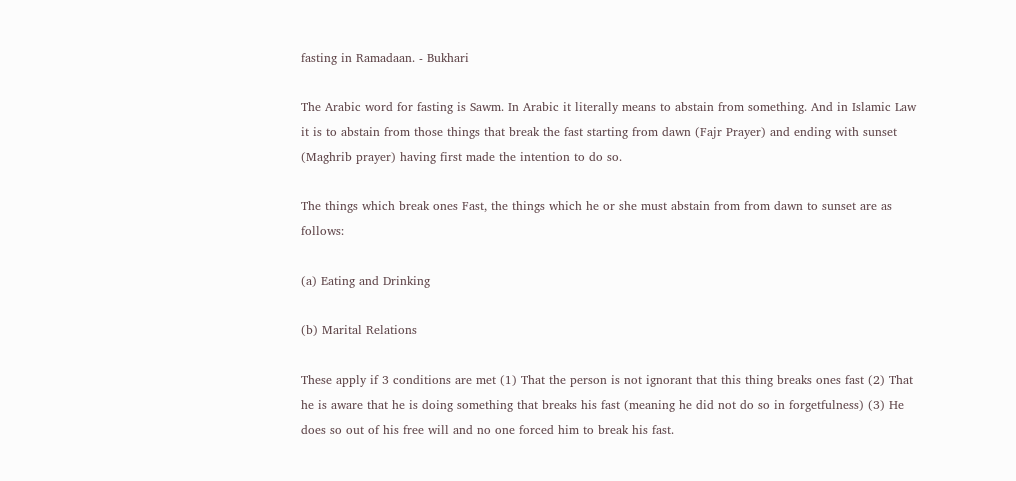fasting in Ramadaan. - Bukhari

The Arabic word for fasting is Sawm. In Arabic it literally means to abstain from something. And in Islamic Law it is to abstain from those things that break the fast starting from dawn (Fajr Prayer) and ending with sunset (Maghrib prayer) having first made the intention to do so.

The things which break ones Fast, the things which he or she must abstain from from dawn to sunset are as follows:

(a) Eating and Drinking

(b) Marital Relations

These apply if 3 conditions are met (1) That the person is not ignorant that this thing breaks ones fast (2) That he is aware that he is doing something that breaks his fast (meaning he did not do so in forgetfulness) (3) He does so out of his free will and no one forced him to break his fast.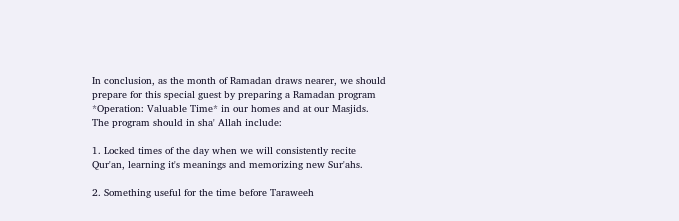In conclusion, as the month of Ramadan draws nearer, we should prepare for this special guest by preparing a Ramadan program *Operation: Valuable Time* in our homes and at our Masjids. The program should in sha' Allah include:

1. Locked times of the day when we will consistently recite Qur'an, learning it's meanings and memorizing new Sur'ahs.

2. Something useful for the time before Taraweeh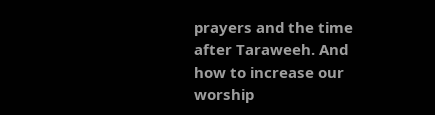prayers and the time after Taraweeh. And how to increase our worship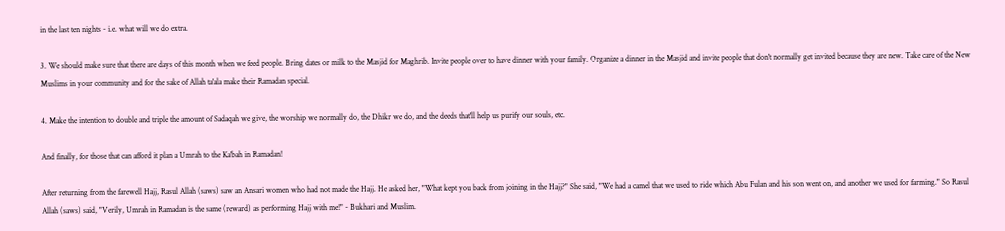in the last ten nights - i.e. what will we do extra.

3. We should make sure that there are days of this month when we feed people. Bring dates or milk to the Masjid for Maghrib. Invite people over to have dinner with your family. Organize a dinner in the Masjid and invite people that don't normally get invited because they are new. Take care of the New Muslims in your community and for the sake of Allah ta'ala make their Ramadan special.

4. Make the intention to double and triple the amount of Sadaqah we give, the worship we normally do, the Dhikr we do, and the deeds that'll help us purify our souls, etc.

And finally, for those that can afford it plan a Umrah to the Ka'bah in Ramadan!

After returning from the farewell Hajj, Rasul Allah (saws) saw an Ansari women who had not made the Hajj. He asked her, "What kept you back from joining in the Hajj?" She said, "We had a camel that we used to ride which Abu Fulan and his son went on, and another we used for farming." So Rasul Allah (saws) said, "Verily, Umrah in Ramadan is the same (reward) as performing Hajj with me!" - Bukhari and Muslim.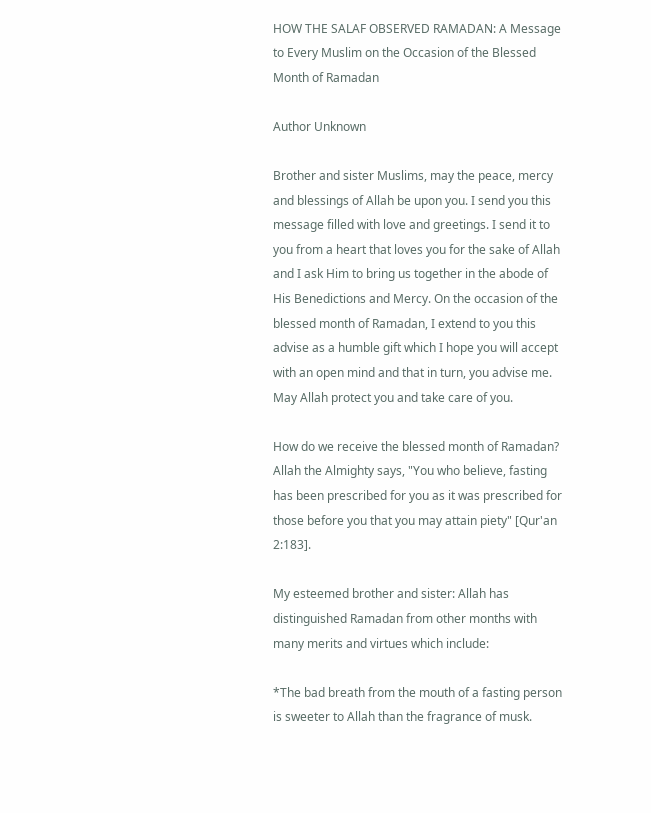HOW THE SALAF OBSERVED RAMADAN: A Message to Every Muslim on the Occasion of the Blessed Month of Ramadan

Author Unknown

Brother and sister Muslims, may the peace, mercy and blessings of Allah be upon you. I send you this message filled with love and greetings. I send it to you from a heart that loves you for the sake of Allah and I ask Him to bring us together in the abode of His Benedictions and Mercy. On the occasion of the blessed month of Ramadan, I extend to you this advise as a humble gift which I hope you will accept with an open mind and that in turn, you advise me. May Allah protect you and take care of you.

How do we receive the blessed month of Ramadan? Allah the Almighty says, "You who believe, fasting has been prescribed for you as it was prescribed for those before you that you may attain piety" [Qur'an 2:183].

My esteemed brother and sister: Allah has distinguished Ramadan from other months with many merits and virtues which include:

*The bad breath from the mouth of a fasting person is sweeter to Allah than the fragrance of musk.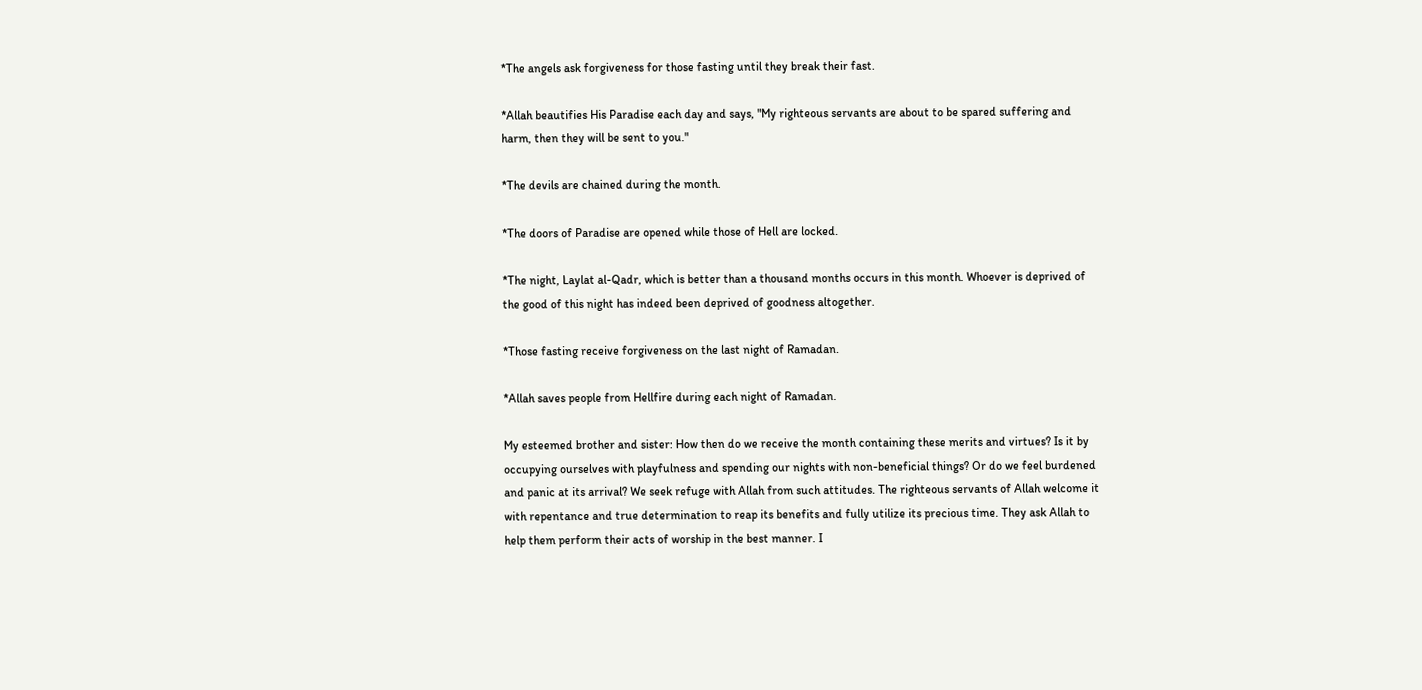*The angels ask forgiveness for those fasting until they break their fast.

*Allah beautifies His Paradise each day and says, "My righteous servants are about to be spared suffering and harm, then they will be sent to you."

*The devils are chained during the month.

*The doors of Paradise are opened while those of Hell are locked.

*The night, Laylat al-Qadr, which is better than a thousand months occurs in this month. Whoever is deprived of the good of this night has indeed been deprived of goodness altogether.

*Those fasting receive forgiveness on the last night of Ramadan.

*Allah saves people from Hellfire during each night of Ramadan.

My esteemed brother and sister: How then do we receive the month containing these merits and virtues? Is it by occupying ourselves with playfulness and spending our nights with non-beneficial things? Or do we feel burdened and panic at its arrival? We seek refuge with Allah from such attitudes. The righteous servants of Allah welcome it with repentance and true determination to reap its benefits and fully utilize its precious time. They ask Allah to help them perform their acts of worship in the best manner. I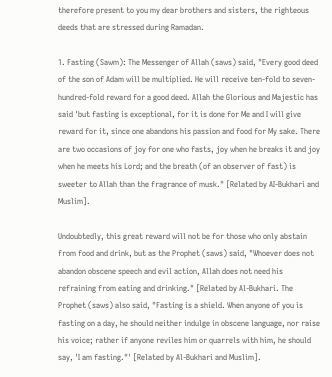therefore present to you my dear brothers and sisters, the righteous deeds that are stressed during Ramadan.

1. Fasting (Sawm): The Messenger of Allah (saws) said, "Every good deed of the son of Adam will be multiplied. He will receive ten-fold to seven-hundred-fold reward for a good deed. Allah the Glorious and Majestic has said 'but fasting is exceptional, for it is done for Me and I will give reward for it, since one abandons his passion and food for My sake. There are two occasions of joy for one who fasts, joy when he breaks it and joy when he meets his Lord; and the breath (of an observer of fast) is sweeter to Allah than the fragrance of musk." [Related by AI-Bukhari and Muslim].

Undoubtedly, this great reward will not be for those who only abstain from food and drink, but as the Prophet (saws) said, "Whoever does not abandon obscene speech and evil action, Allah does not need his refraining from eating and drinking." [Related by Al-Bukhari. The Prophet (saws) also said, "Fasting is a shield. When anyone of you is fasting on a day, he should neither indulge in obscene language, nor raise his voice; rather if anyone reviles him or quarrels with him, he should say, 'I am fasting."' [Related by Al-Bukhari and Muslim].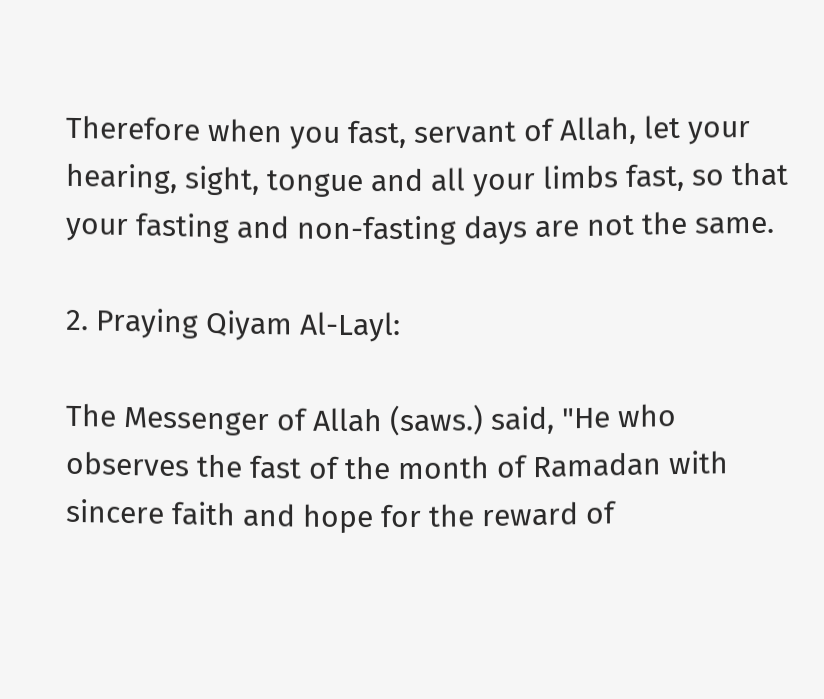Therefore when you fast, servant of Allah, let your hearing, sight, tongue and all your limbs fast, so that your fasting and non-fasting days are not the same.

2. Praying Qiyam Al-Layl:

The Messenger of Allah (saws.) said, "He who observes the fast of the month of Ramadan with sincere faith and hope for the reward of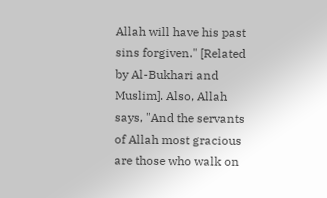Allah will have his past sins forgiven." [Related by Al-Bukhari and Muslim]. Also, Allah says, "And the servants of Allah most gracious are those who walk on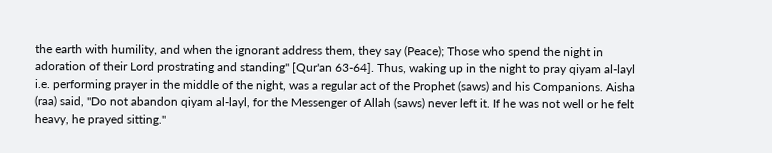the earth with humility, and when the ignorant address them, they say (Peace); Those who spend the night in adoration of their Lord prostrating and standing" [Qur'an 63-64]. Thus, waking up in the night to pray qiyam al-layl i.e. performing prayer in the middle of the night, was a regular act of the Prophet (saws) and his Companions. Aisha (raa) said, "Do not abandon qiyam al-layl, for the Messenger of Allah (saws) never left it. If he was not well or he felt heavy, he prayed sitting."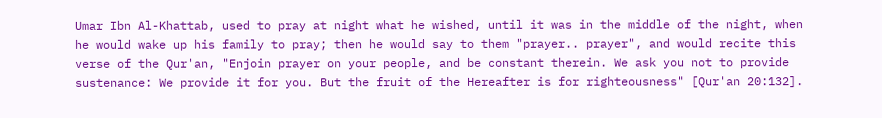Umar Ibn Al-Khattab, used to pray at night what he wished, until it was in the middle of the night, when he would wake up his family to pray; then he would say to them "prayer.. prayer", and would recite this verse of the Qur'an, "Enjoin prayer on your people, and be constant therein. We ask you not to provide sustenance: We provide it for you. But the fruit of the Hereafter is for righteousness" [Qur'an 20:132].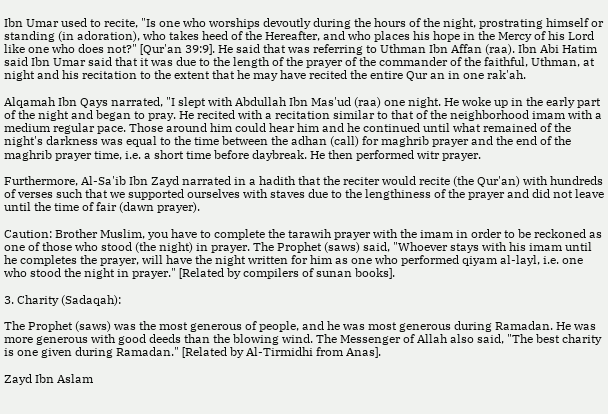Ibn Umar used to recite, "Is one who worships devoutly during the hours of the night, prostrating himself or standing (in adoration), who takes heed of the Hereafter, and who places his hope in the Mercy of his Lord like one who does not?" [Qur'an 39:9]. He said that was referring to Uthman Ibn Affan (raa). Ibn Abi Hatim said Ibn Umar said that it was due to the length of the prayer of the commander of the faithful, Uthman, at night and his recitation to the extent that he may have recited the entire Qur an in one rak'ah.

Alqamah Ibn Qays narrated, "I slept with Abdullah Ibn Mas'ud (raa) one night. He woke up in the early part of the night and began to pray. He recited with a recitation similar to that of the neighborhood imam with a medium regular pace. Those around him could hear him and he continued until what remained of the night's darkness was equal to the time between the adhan (call) for maghrib prayer and the end of the maghrib prayer time, i.e. a short time before daybreak. He then performed witr prayer.

Furthermore, Al-Sa'ib Ibn Zayd narrated in a hadith that the reciter would recite (the Qur'an) with hundreds of verses such that we supported ourselves with staves due to the lengthiness of the prayer and did not leave until the time of fair (dawn prayer).

Caution: Brother Muslim, you have to complete the tarawih prayer with the imam in order to be reckoned as one of those who stood (the night) in prayer. The Prophet (saws) said, "Whoever stays with his imam until he completes the prayer, will have the night written for him as one who performed qiyam al-layl, i.e. one who stood the night in prayer." [Related by compilers of sunan books].

3. Charity (Sadaqah):

The Prophet (saws) was the most generous of people, and he was most generous during Ramadan. He was more generous with good deeds than the blowing wind. The Messenger of Allah also said, "The best charity is one given during Ramadan." [Related by Al-Tirmidhi from Anas].

Zayd Ibn Aslam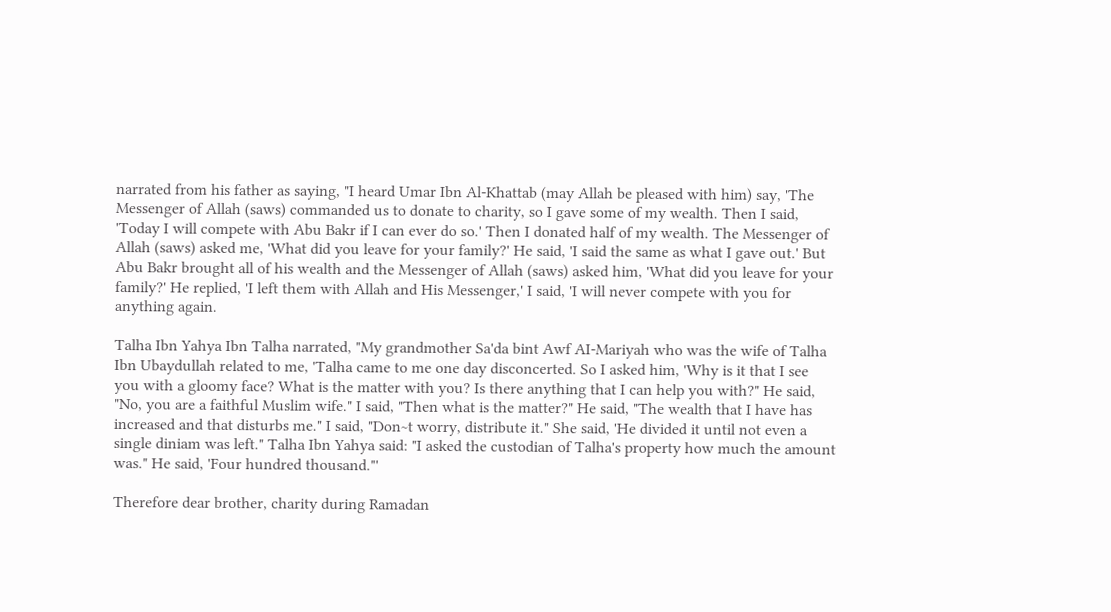narrated from his father as saying, "I heard Umar Ibn Al-Khattab (may Allah be pleased with him) say, 'The Messenger of Allah (saws) commanded us to donate to charity, so I gave some of my wealth. Then I said, 'Today I will compete with Abu Bakr if I can ever do so.' Then I donated half of my wealth. The Messenger of Allah (saws) asked me, 'What did you leave for your family?' He said, 'I said the same as what I gave out.' But Abu Bakr brought all of his wealth and the Messenger of Allah (saws) asked him, 'What did you leave for your family?' He replied, 'I left them with Allah and His Messenger,' I said, 'I will never compete with you for anything again.

Talha Ibn Yahya Ibn Talha narrated, "My grandmother Sa'da bint Awf AI-Mariyah who was the wife of Talha Ibn Ubaydullah related to me, 'Talha came to me one day disconcerted. So I asked him, 'Why is it that I see you with a gloomy face? What is the matter with you? Is there anything that I can help you with?" He said, "No, you are a faithful Muslim wife." I said, "Then what is the matter?" He said, "The wealth that I have has increased and that disturbs me." I said, "Don~t worry, distribute it." She said, 'He divided it until not even a single diniam was left." Talha Ibn Yahya said: "I asked the custodian of Talha's property how much the amount was." He said, 'Four hundred thousand."'

Therefore dear brother, charity during Ramadan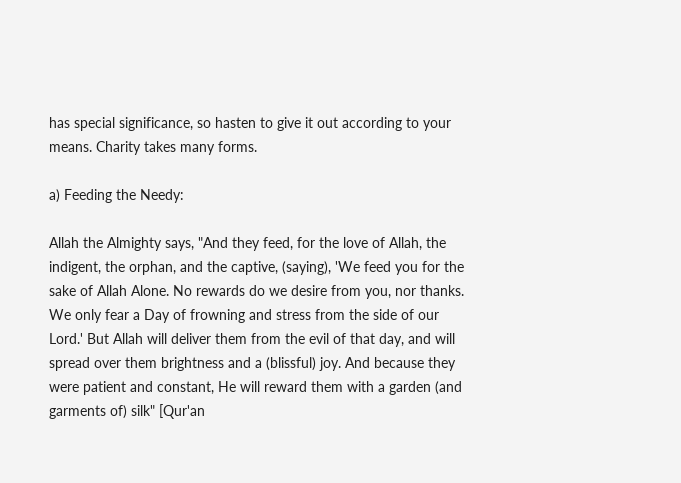has special significance, so hasten to give it out according to your means. Charity takes many forms.

a) Feeding the Needy:

Allah the Almighty says, "And they feed, for the love of Allah, the indigent, the orphan, and the captive, (saying), 'We feed you for the sake of Allah Alone. No rewards do we desire from you, nor thanks. We only fear a Day of frowning and stress from the side of our Lord.' But Allah will deliver them from the evil of that day, and will spread over them brightness and a (blissful) joy. And because they were patient and constant, He will reward them with a garden (and garments of) silk" [Qur'an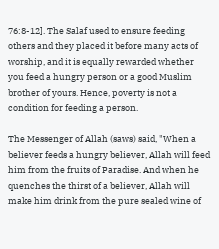76:8-12]. The Salaf used to ensure feeding others and they placed it before many acts of worship, and it is equally rewarded whether you feed a hungry person or a good Muslim brother of yours. Hence, poverty is not a condition for feeding a person.

The Messenger of Allah (saws) said, "When a believer feeds a hungry believer, Allah will feed him from the fruits of Paradise. And when he quenches the thirst of a believer, Allah will make him drink from the pure sealed wine of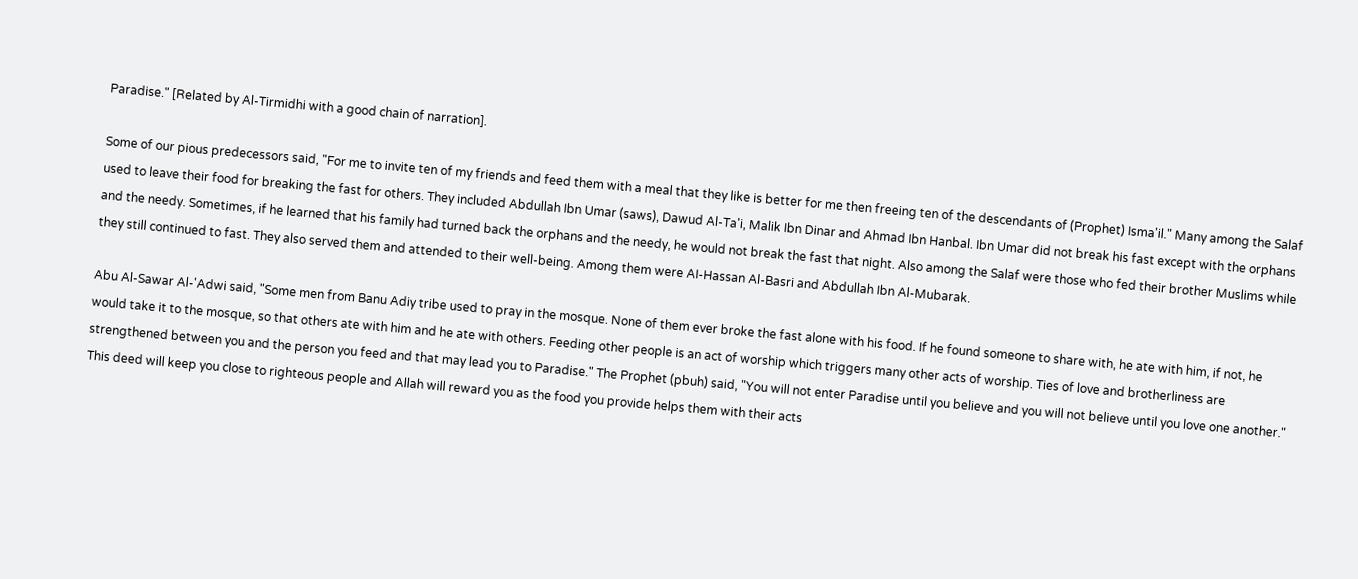Paradise." [Related by Al-Tirmidhi with a good chain of narration].

Some of our pious predecessors said, "For me to invite ten of my friends and feed them with a meal that they like is better for me then freeing ten of the descendants of (Prophet) Isma'il." Many among the Salaf used to leave their food for breaking the fast for others. They included Abdullah Ibn Umar (saws), Dawud Al-Ta'i, Malik Ibn Dinar and Ahmad Ibn Hanbal. Ibn Umar did not break his fast except with the orphans and the needy. Sometimes, if he learned that his family had turned back the orphans and the needy, he would not break the fast that night. Also among the Salaf were those who fed their brother Muslims while they still continued to fast. They also served them and attended to their well-being. Among them were AI-Hassan Al-Basri and Abdullah Ibn Al-Mubarak.

Abu Al-Sawar Al-'Adwi said, "Some men from Banu Adiy tribe used to pray in the mosque. None of them ever broke the fast alone with his food. If he found someone to share with, he ate with him, if not, he would take it to the mosque, so that others ate with him and he ate with others. Feeding other people is an act of worship which triggers many other acts of worship. Ties of love and brotherliness are strengthened between you and the person you feed and that may lead you to Paradise." The Prophet (pbuh) said, "You will not enter Paradise until you believe and you will not believe until you love one another." This deed will keep you close to righteous people and Allah will reward you as the food you provide helps them with their acts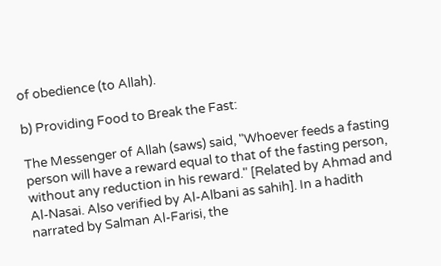of obedience (to Allah).

b) Providing Food to Break the Fast:

The Messenger of Allah (saws) said, "Whoever feeds a fasting person will have a reward equal to that of the fasting person, without any reduction in his reward." [Related by Ahmad and Al-Nasai. Also verified by Al-Albani as sahih]. In a hadith narrated by Salman Al-Farisi, the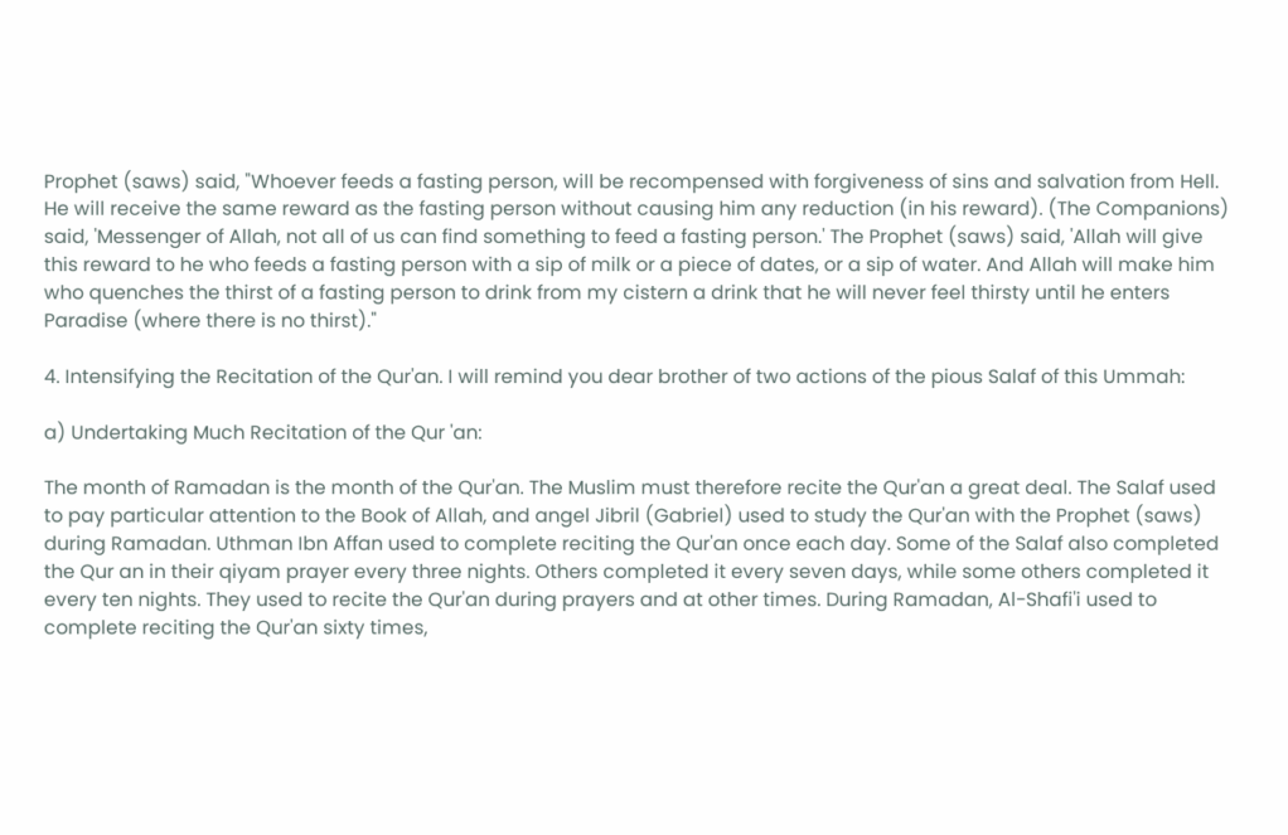Prophet (saws) said, "Whoever feeds a fasting person, will be recompensed with forgiveness of sins and salvation from Hell. He will receive the same reward as the fasting person without causing him any reduction (in his reward). (The Companions) said, 'Messenger of Allah, not all of us can find something to feed a fasting person.' The Prophet (saws) said, 'Allah will give this reward to he who feeds a fasting person with a sip of milk or a piece of dates, or a sip of water. And Allah will make him who quenches the thirst of a fasting person to drink from my cistern a drink that he will never feel thirsty until he enters Paradise (where there is no thirst)."

4. Intensifying the Recitation of the Qur'an. I will remind you dear brother of two actions of the pious Salaf of this Ummah:

a) Undertaking Much Recitation of the Qur 'an:

The month of Ramadan is the month of the Qur'an. The Muslim must therefore recite the Qur'an a great deal. The Salaf used to pay particular attention to the Book of Allah, and angel Jibril (Gabriel) used to study the Qur'an with the Prophet (saws) during Ramadan. Uthman Ibn Affan used to complete reciting the Qur'an once each day. Some of the Salaf also completed the Qur an in their qiyam prayer every three nights. Others completed it every seven days, while some others completed it every ten nights. They used to recite the Qur'an during prayers and at other times. During Ramadan, Al-Shafi'i used to complete reciting the Qur'an sixty times,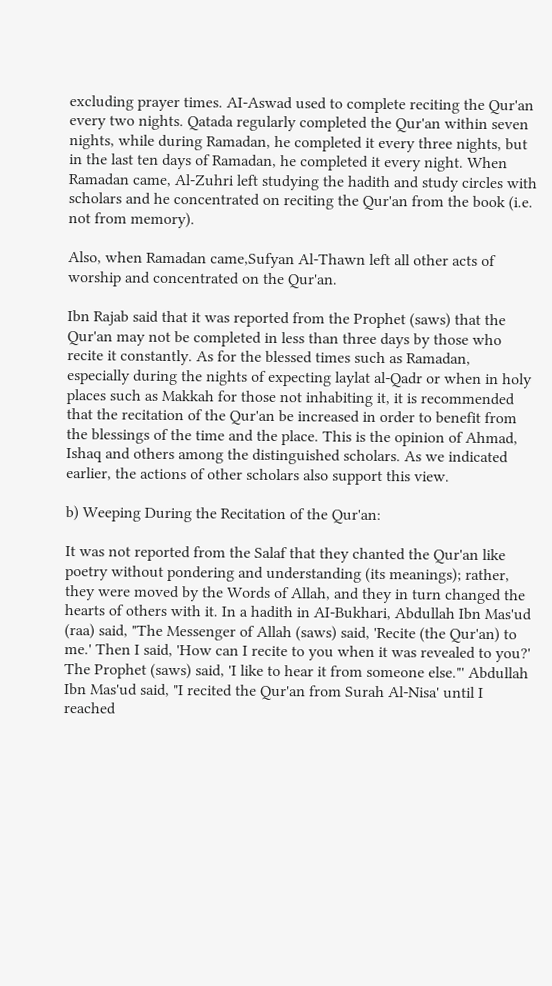excluding prayer times. AI-Aswad used to complete reciting the Qur'an every two nights. Qatada regularly completed the Qur'an within seven nights, while during Ramadan, he completed it every three nights, but in the last ten days of Ramadan, he completed it every night. When Ramadan came, Al-Zuhri left studying the hadith and study circles with scholars and he concentrated on reciting the Qur'an from the book (i.e. not from memory).

Also, when Ramadan came,Sufyan Al-Thawn left all other acts of worship and concentrated on the Qur'an.

Ibn Rajab said that it was reported from the Prophet (saws) that the Qur'an may not be completed in less than three days by those who recite it constantly. As for the blessed times such as Ramadan, especially during the nights of expecting laylat al-Qadr or when in holy places such as Makkah for those not inhabiting it, it is recommended that the recitation of the Qur'an be increased in order to benefit from the blessings of the time and the place. This is the opinion of Ahmad, Ishaq and others among the distinguished scholars. As we indicated earlier, the actions of other scholars also support this view.

b) Weeping During the Recitation of the Qur'an:

It was not reported from the Salaf that they chanted the Qur'an like poetry without pondering and understanding (its meanings); rather, they were moved by the Words of Allah, and they in turn changed the hearts of others with it. In a hadith in AI-Bukhari, Abdullah Ibn Mas'ud (raa) said, "The Messenger of Allah (saws) said, 'Recite (the Qur'an) to me.' Then I said, 'How can I recite to you when it was revealed to you?' The Prophet (saws) said, 'I like to hear it from someone else."' Abdullah Ibn Mas'ud said, "I recited the Qur'an from Surah Al-Nisa' until I reached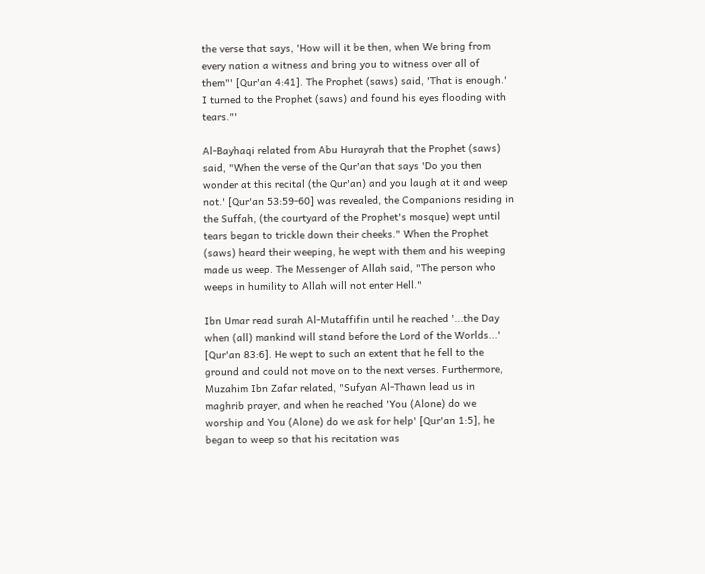the verse that says, 'How will it be then, when We bring from every nation a witness and bring you to witness over all of them"' [Qur'an 4:41]. The Prophet (saws) said, 'That is enough.' I turned to the Prophet (saws) and found his eyes flooding with tears."'

Al-Bayhaqi related from Abu Hurayrah that the Prophet (saws) said, "When the verse of the Qur'an that says 'Do you then wonder at this recital (the Qur'an) and you laugh at it and weep not.' [Qur'an 53:59-60] was revealed, the Companions residing in the Suffah, (the courtyard of the Prophet's mosque) wept until tears began to trickle down their cheeks." When the Prophet (saws) heard their weeping, he wept with them and his weeping made us weep. The Messenger of Allah said, "The person who weeps in humility to Allah will not enter Hell."

Ibn Umar read surah Al-Mutaffifin until he reached '...the Day when (all) mankind will stand before the Lord of the Worlds...' [Qur'an 83:6]. He wept to such an extent that he fell to the ground and could not move on to the next verses. Furthermore, Muzahim Ibn Zafar related, "Sufyan Al-Thawn lead us in maghrib prayer, and when he reached 'You (Alone) do we worship and You (Alone) do we ask for help' [Qur'an 1:5], he began to weep so that his recitation was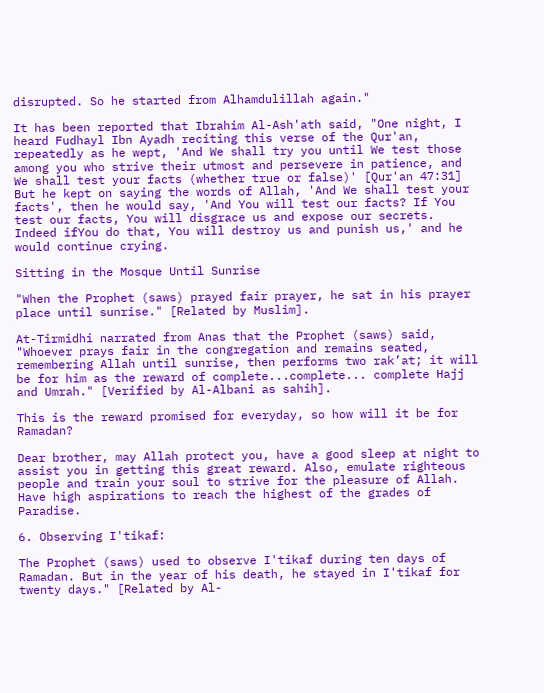disrupted. So he started from Alhamdulillah again."

It has been reported that Ibrahim Al-Ash'ath said, "One night, I heard Fudhayl Ibn Ayadh reciting this verse of the Qur'an, repeatedly as he wept, 'And We shall try you until We test those among you who strive their utmost and persevere in patience, and We shall test your facts (whether true or false)' [Qur'an 47:31] But he kept on saying the words of Allah, 'And We shall test your facts', then he would say, 'And You will test our facts? If You test our facts, You will disgrace us and expose our secrets. Indeed ifYou do that, You will destroy us and punish us,' and he would continue crying.

Sitting in the Mosque Until Sunrise

"When the Prophet (saws) prayed fair prayer, he sat in his prayer place until sunrise." [Related by Muslim].

At-Tirmidhi narrated from Anas that the Prophet (saws) said, "Whoever prays fair in the congregation and remains seated, remembering Allah until sunrise, then performs two rak’at; it will be for him as the reward of complete...complete... complete Hajj and Umrah." [Verified by Al-Albani as sahih].

This is the reward promised for everyday, so how will it be for Ramadan?

Dear brother, may Allah protect you, have a good sleep at night to assist you in getting this great reward. Also, emulate righteous people and train your soul to strive for the pleasure of Allah. Have high aspirations to reach the highest of the grades of Paradise.

6. Observing I'tikaf:

The Prophet (saws) used to observe I'tikaf during ten days of Ramadan. But in the year of his death, he stayed in I'tikaf for twenty days." [Related by Al-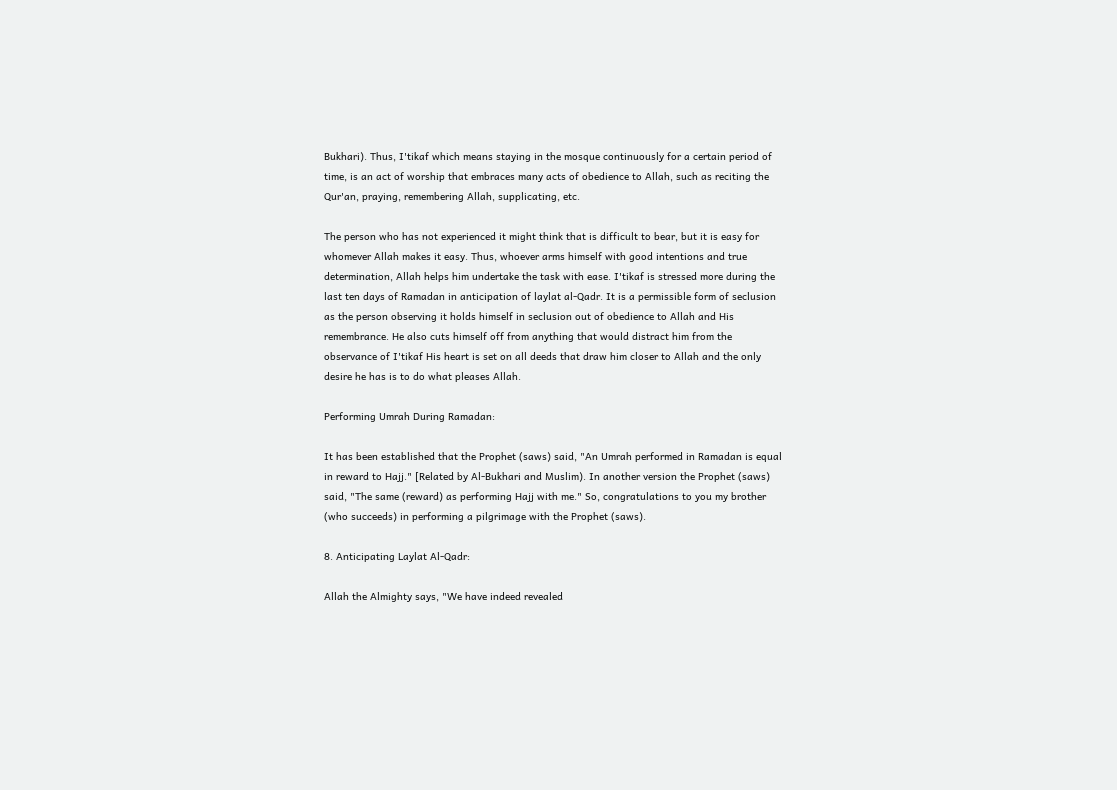Bukhari). Thus, I'tikaf which means staying in the mosque continuously for a certain period of time, is an act of worship that embraces many acts of obedience to Allah, such as reciting the Qur'an, praying, remembering Allah, supplicating, etc.

The person who has not experienced it might think that is difficult to bear, but it is easy for whomever Allah makes it easy. Thus, whoever arms himself with good intentions and true determination, Allah helps him undertake the task with ease. I'tikaf is stressed more during the last ten days of Ramadan in anticipation of laylat al-Qadr. It is a permissible form of seclusion as the person observing it holds himself in seclusion out of obedience to Allah and His remembrance. He also cuts himself off from anything that would distract him from the observance of I'tikaf His heart is set on all deeds that draw him closer to Allah and the only desire he has is to do what pleases Allah.

Performing Umrah During Ramadan:

It has been established that the Prophet (saws) said, "An Umrah performed in Ramadan is equal in reward to Hajj." [Related by Al-Bukhari and Muslim). In another version the Prophet (saws) said, "The same (reward) as performing Hajj with me." So, congratulations to you my brother (who succeeds) in performing a pilgrimage with the Prophet (saws).

8. Anticipating Laylat Al-Qadr:

Allah the Almighty says, "We have indeed revealed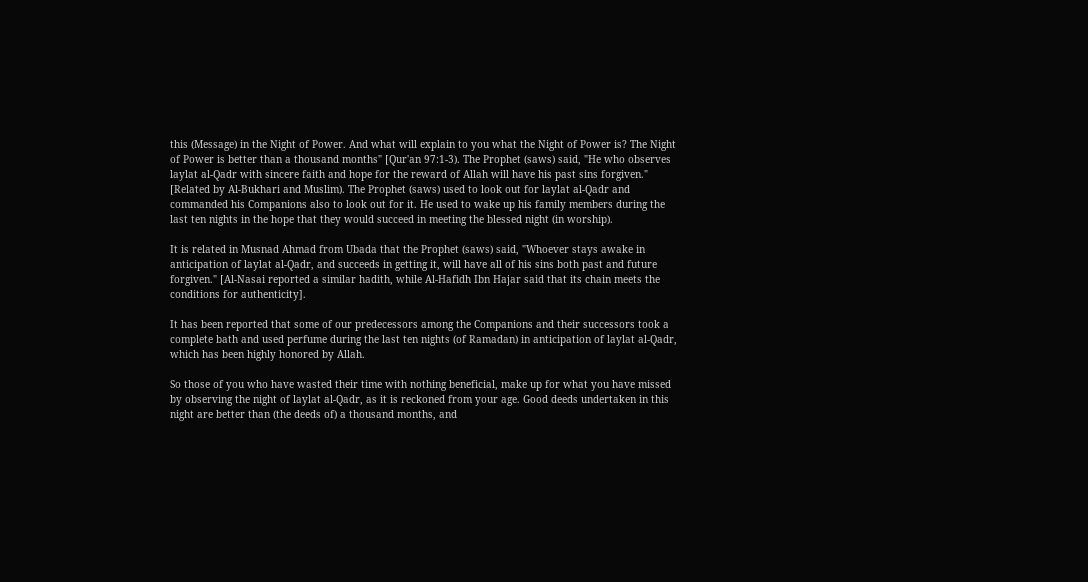this (Message) in the Night of Power. And what will explain to you what the Night of Power is? The Night of Power is better than a thousand months" [Qur'an 97:1-3). The Prophet (saws) said, "He who observes laylat al-Qadr with sincere faith and hope for the reward of Allah will have his past sins forgiven." [Related by Al-Bukhari and Muslim). The Prophet (saws) used to look out for laylat al-Qadr and commanded his Companions also to look out for it. He used to wake up his family members during the last ten nights in the hope that they would succeed in meeting the blessed night (in worship).

It is related in Musnad Ahmad from Ubada that the Prophet (saws) said, "Whoever stays awake in anticipation of laylat al-Qadr, and succeeds in getting it, will have all of his sins both past and future forgiven." [Al-Nasai reported a similar hadith, while Al-Hafidh Ibn Hajar said that its chain meets the conditions for authenticity].

It has been reported that some of our predecessors among the Companions and their successors took a complete bath and used perfume during the last ten nights (of Ramadan) in anticipation of laylat al-Qadr, which has been highly honored by Allah.

So those of you who have wasted their time with nothing beneficial, make up for what you have missed by observing the night of laylat al-Qadr, as it is reckoned from your age. Good deeds undertaken in this night are better than (the deeds of) a thousand months, and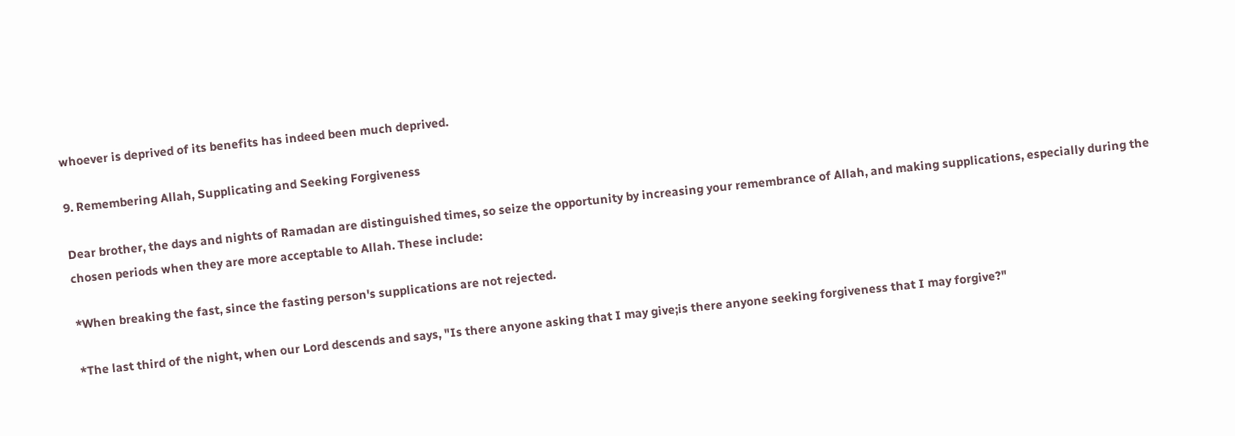whoever is deprived of its benefits has indeed been much deprived.

9. Remembering Allah, Supplicating and Seeking Forgiveness

Dear brother, the days and nights of Ramadan are distinguished times, so seize the opportunity by increasing your remembrance of Allah, and making supplications, especially during the chosen periods when they are more acceptable to Allah. These include:

*When breaking the fast, since the fasting person's supplications are not rejected.

*The last third of the night, when our Lord descends and says, "Is there anyone asking that I may give;is there anyone seeking forgiveness that I may forgive?"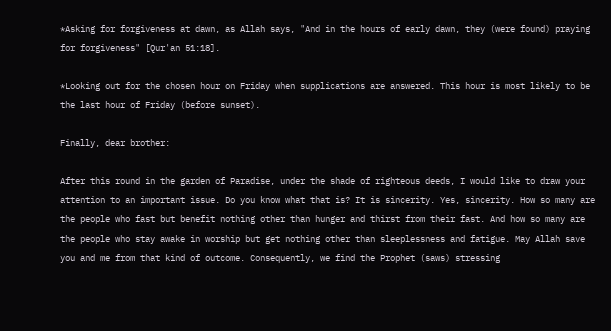*Asking for forgiveness at dawn, as Allah says, "And in the hours of early dawn, they (were found) praying for forgiveness" [Qur'an 51:18].

*Looking out for the chosen hour on Friday when supplications are answered. This hour is most likely to be the last hour of Friday (before sunset).

Finally, dear brother:

After this round in the garden of Paradise, under the shade of righteous deeds, I would like to draw your attention to an important issue. Do you know what that is? It is sincerity. Yes, sincerity. How so many are the people who fast but benefit nothing other than hunger and thirst from their fast. And how so many are the people who stay awake in worship but get nothing other than sleeplessness and fatigue. May Allah save you and me from that kind of outcome. Consequently, we find the Prophet (saws) stressing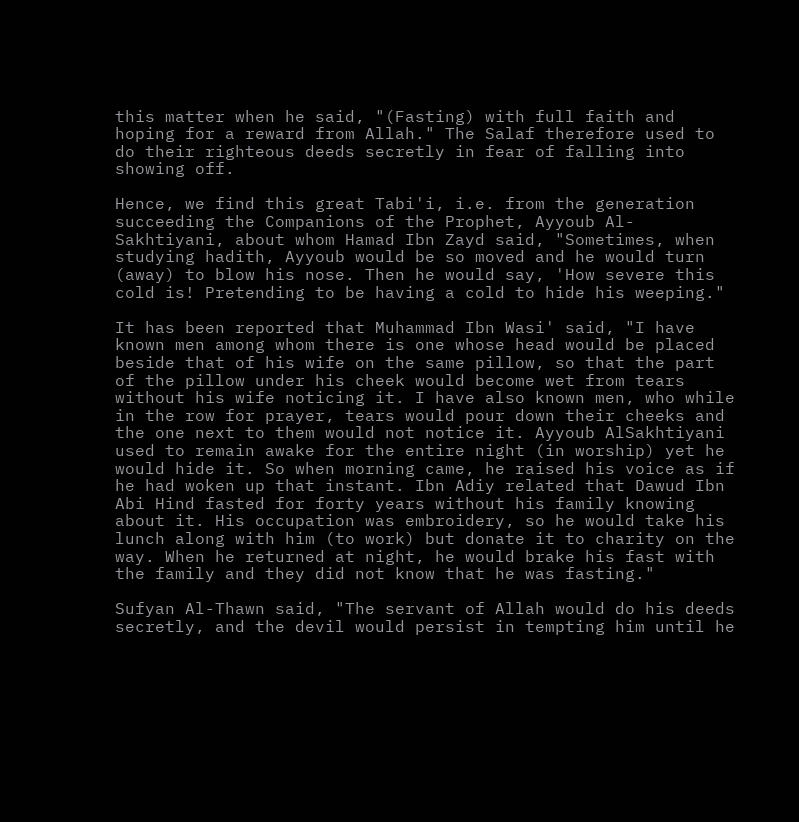this matter when he said, "(Fasting) with full faith and hoping for a reward from Allah." The Salaf therefore used to do their righteous deeds secretly in fear of falling into showing off.

Hence, we find this great Tabi'i, i.e. from the generation succeeding the Companions of the Prophet, Ayyoub Al-Sakhtiyani, about whom Hamad Ibn Zayd said, "Sometimes, when studying hadith, Ayyoub would be so moved and he would turn (away) to blow his nose. Then he would say, 'How severe this cold is! Pretending to be having a cold to hide his weeping."

It has been reported that Muhammad Ibn Wasi' said, "I have known men among whom there is one whose head would be placed beside that of his wife on the same pillow, so that the part of the pillow under his cheek would become wet from tears without his wife noticing it. I have also known men, who while in the row for prayer, tears would pour down their cheeks and the one next to them would not notice it. Ayyoub AlSakhtiyani used to remain awake for the entire night (in worship) yet he would hide it. So when morning came, he raised his voice as if he had woken up that instant. Ibn Adiy related that Dawud Ibn Abi Hind fasted for forty years without his family knowing about it. His occupation was embroidery, so he would take his lunch along with him (to work) but donate it to charity on the way. When he returned at night, he would brake his fast with the family and they did not know that he was fasting."

Sufyan Al-Thawn said, "The servant of Allah would do his deeds secretly, and the devil would persist in tempting him until he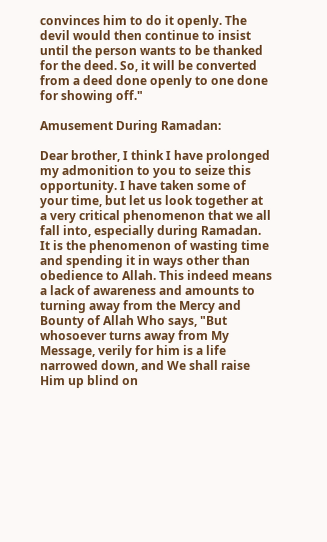convinces him to do it openly. The devil would then continue to insist until the person wants to be thanked for the deed. So, it will be converted from a deed done openly to one done for showing off."

Amusement During Ramadan:

Dear brother, I think I have prolonged my admonition to you to seize this opportunity. I have taken some of your time, but let us look together at a very critical phenomenon that we all fall into, especially during Ramadan. It is the phenomenon of wasting time and spending it in ways other than obedience to Allah. This indeed means a lack of awareness and amounts to turning away from the Mercy and Bounty of Allah Who says, "But whosoever turns away from My Message, verily for him is a life narrowed down, and We shall raise Him up blind on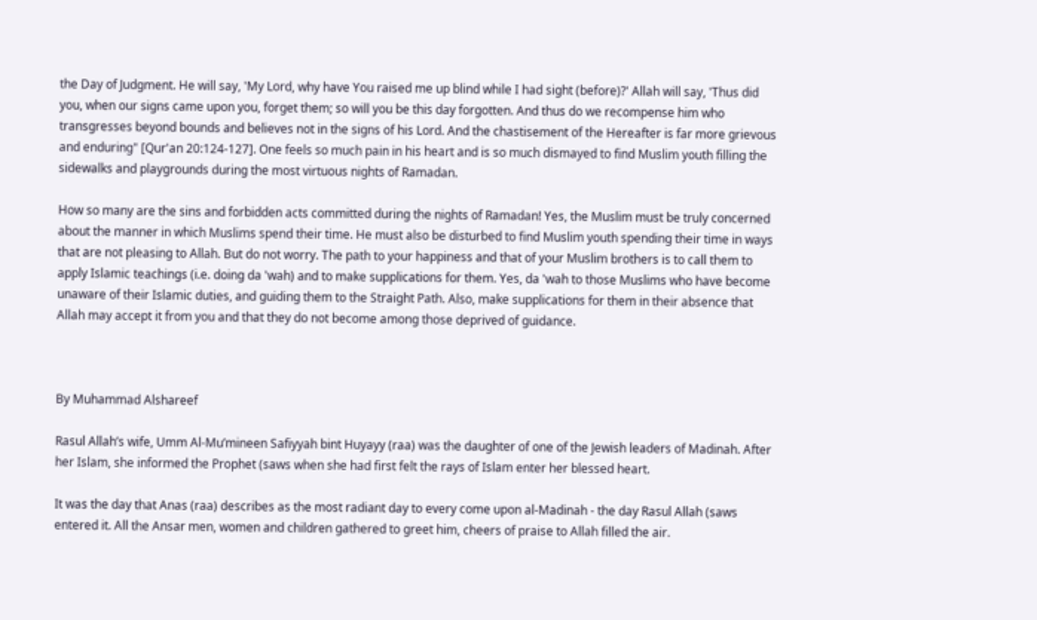the Day of Judgment. He will say, 'My Lord, why have You raised me up blind while I had sight (before)?' Allah will say, 'Thus did you, when our signs came upon you, forget them; so will you be this day forgotten. And thus do we recompense him who transgresses beyond bounds and believes not in the signs of his Lord. And the chastisement of the Hereafter is far more grievous and enduring" [Qur'an 20:124-127]. One feels so much pain in his heart and is so much dismayed to find Muslim youth filling the sidewalks and playgrounds during the most virtuous nights of Ramadan.

How so many are the sins and forbidden acts committed during the nights of Ramadan! Yes, the Muslim must be truly concerned about the manner in which Muslims spend their time. He must also be disturbed to find Muslim youth spending their time in ways that are not pleasing to Allah. But do not worry. The path to your happiness and that of your Muslim brothers is to call them to apply Islamic teachings (i.e. doing da 'wah) and to make supplications for them. Yes, da 'wah to those Muslims who have become unaware of their Islamic duties, and guiding them to the Straight Path. Also, make supplications for them in their absence that Allah may accept it from you and that they do not become among those deprived of guidance.



By Muhammad Alshareef

Rasul Allah’s wife, Umm Al-Mu’mineen Safiyyah bint Huyayy (raa) was the daughter of one of the Jewish leaders of Madinah. After her Islam, she informed the Prophet (saws when she had first felt the rays of Islam enter her blessed heart.

It was the day that Anas (raa) describes as the most radiant day to every come upon al-Madinah - the day Rasul Allah (saws entered it. All the Ansar men, women and children gathered to greet him, cheers of praise to Allah filled the air.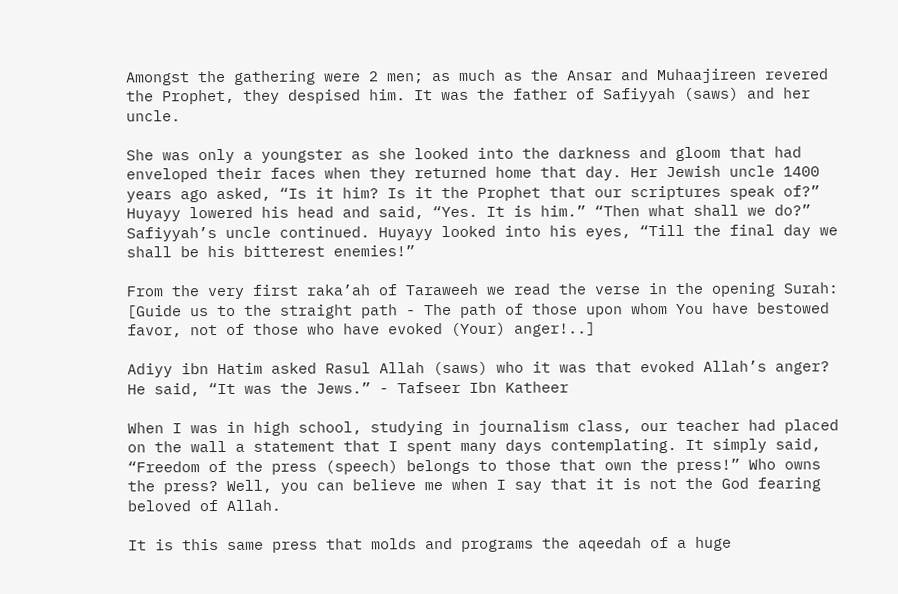Amongst the gathering were 2 men; as much as the Ansar and Muhaajireen revered the Prophet, they despised him. It was the father of Safiyyah (saws) and her uncle.

She was only a youngster as she looked into the darkness and gloom that had enveloped their faces when they returned home that day. Her Jewish uncle 1400 years ago asked, “Is it him? Is it the Prophet that our scriptures speak of?” Huyayy lowered his head and said, “Yes. It is him.” “Then what shall we do?” Safiyyah’s uncle continued. Huyayy looked into his eyes, “Till the final day we shall be his bitterest enemies!”

From the very first raka’ah of Taraweeh we read the verse in the opening Surah: [Guide us to the straight path - The path of those upon whom You have bestowed favor, not of those who have evoked (Your) anger!..]

Adiyy ibn Hatim asked Rasul Allah (saws) who it was that evoked Allah’s anger? He said, “It was the Jews.” - Tafseer Ibn Katheer

When I was in high school, studying in journalism class, our teacher had placed on the wall a statement that I spent many days contemplating. It simply said, “Freedom of the press (speech) belongs to those that own the press!” Who owns the press? Well, you can believe me when I say that it is not the God fearing beloved of Allah.

It is this same press that molds and programs the aqeedah of a huge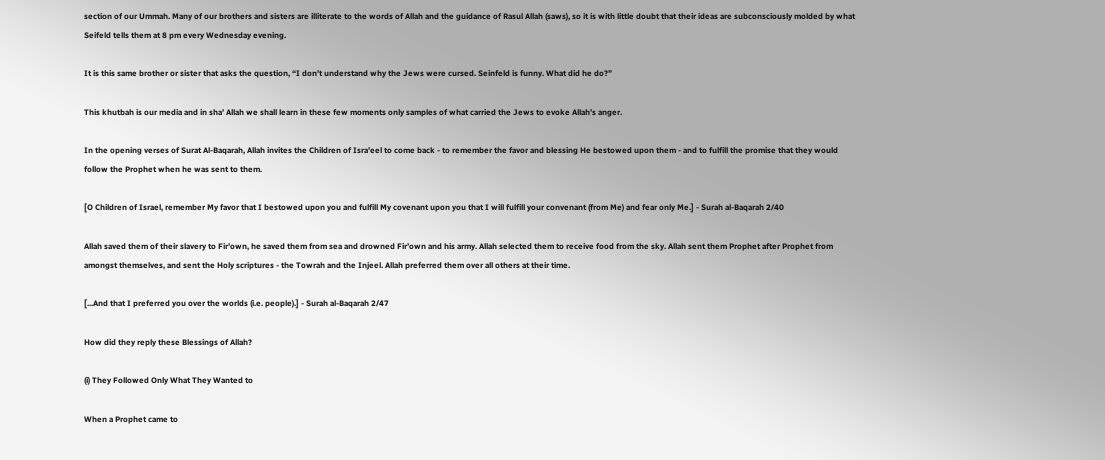section of our Ummah. Many of our brothers and sisters are illiterate to the words of Allah and the guidance of Rasul Allah (saws), so it is with little doubt that their ideas are subconsciously molded by what Seifeld tells them at 8 pm every Wednesday evening.

It is this same brother or sister that asks the question, “I don’t understand why the Jews were cursed. Seinfeld is funny. What did he do?”

This khutbah is our media and in sha’ Allah we shall learn in these few moments only samples of what carried the Jews to evoke Allah’s anger.

In the opening verses of Surat Al-Baqarah, Allah invites the Children of Isra’eel to come back - to remember the favor and blessing He bestowed upon them - and to fulfill the promise that they would follow the Prophet when he was sent to them.

[O Children of Israel, remember My favor that I bestowed upon you and fulfill My covenant upon you that I will fulfill your convenant (from Me) and fear only Me.] - Surah al-Baqarah 2/40

Allah saved them of their slavery to Fir’own, he saved them from sea and drowned Fir’own and his army. Allah selected them to receive food from the sky. Allah sent them Prophet after Prophet from amongst themselves, and sent the Holy scriptures - the Towrah and the Injeel. Allah preferred them over all others at their time.

[...And that I preferred you over the worlds (i.e. people).] - Surah al-Baqarah 2/47

How did they reply these Blessings of Allah?

(i) They Followed Only What They Wanted to

When a Prophet came to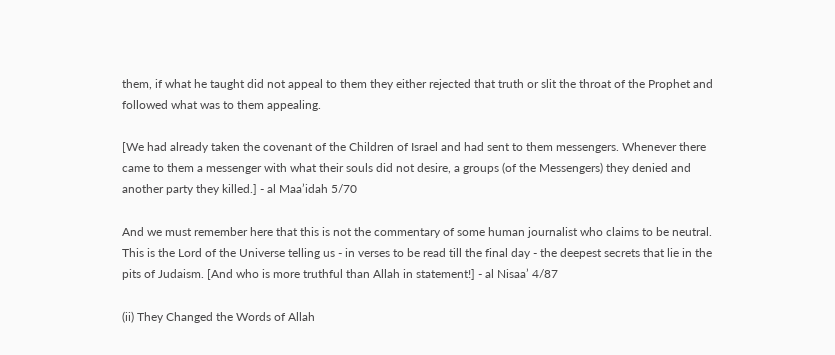them, if what he taught did not appeal to them they either rejected that truth or slit the throat of the Prophet and followed what was to them appealing.

[We had already taken the covenant of the Children of Israel and had sent to them messengers. Whenever there came to them a messenger with what their souls did not desire, a groups (of the Messengers) they denied and another party they killed.] - al Maa’idah 5/70

And we must remember here that this is not the commentary of some human journalist who claims to be neutral. This is the Lord of the Universe telling us - in verses to be read till the final day - the deepest secrets that lie in the pits of Judaism. [And who is more truthful than Allah in statement!] - al Nisaa’ 4/87

(ii) They Changed the Words of Allah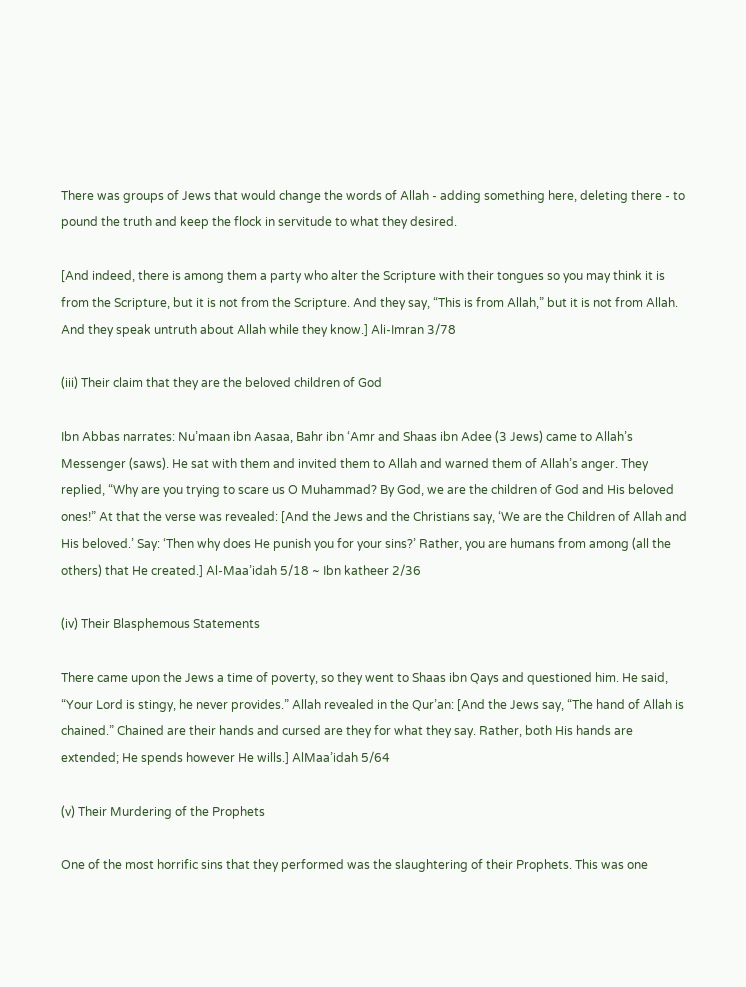There was groups of Jews that would change the words of Allah - adding something here, deleting there - to pound the truth and keep the flock in servitude to what they desired.

[And indeed, there is among them a party who alter the Scripture with their tongues so you may think it is from the Scripture, but it is not from the Scripture. And they say, “This is from Allah,” but it is not from Allah. And they speak untruth about Allah while they know.] Ali-Imran 3/78

(iii) Their claim that they are the beloved children of God

Ibn Abbas narrates: Nu’maan ibn Aasaa, Bahr ibn ‘Amr and Shaas ibn Adee (3 Jews) came to Allah’s Messenger (saws). He sat with them and invited them to Allah and warned them of Allah’s anger. They replied, “Why are you trying to scare us O Muhammad? By God, we are the children of God and His beloved ones!” At that the verse was revealed: [And the Jews and the Christians say, ‘We are the Children of Allah and His beloved.’ Say: ‘Then why does He punish you for your sins?’ Rather, you are humans from among (all the others) that He created.] Al-Maa’idah 5/18 ~ Ibn katheer 2/36

(iv) Their Blasphemous Statements

There came upon the Jews a time of poverty, so they went to Shaas ibn Qays and questioned him. He said, “Your Lord is stingy, he never provides.” Allah revealed in the Qur’an: [And the Jews say, “The hand of Allah is chained.” Chained are their hands and cursed are they for what they say. Rather, both His hands are extended; He spends however He wills.] AlMaa’idah 5/64

(v) Their Murdering of the Prophets

One of the most horrific sins that they performed was the slaughtering of their Prophets. This was one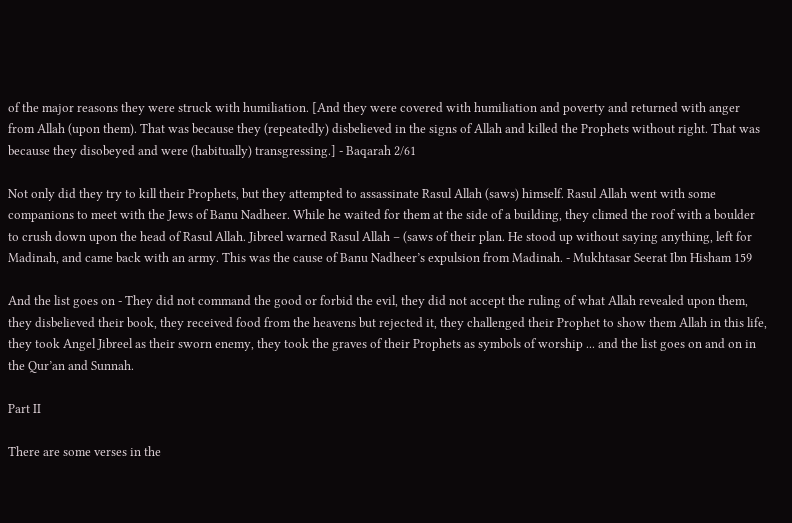of the major reasons they were struck with humiliation. [And they were covered with humiliation and poverty and returned with anger from Allah (upon them). That was because they (repeatedly) disbelieved in the signs of Allah and killed the Prophets without right. That was because they disobeyed and were (habitually) transgressing.] - Baqarah 2/61

Not only did they try to kill their Prophets, but they attempted to assassinate Rasul Allah (saws) himself. Rasul Allah went with some companions to meet with the Jews of Banu Nadheer. While he waited for them at the side of a building, they climed the roof with a boulder to crush down upon the head of Rasul Allah. Jibreel warned Rasul Allah – (saws of their plan. He stood up without saying anything, left for Madinah, and came back with an army. This was the cause of Banu Nadheer’s expulsion from Madinah. - Mukhtasar Seerat Ibn Hisham 159

And the list goes on - They did not command the good or forbid the evil, they did not accept the ruling of what Allah revealed upon them, they disbelieved their book, they received food from the heavens but rejected it, they challenged their Prophet to show them Allah in this life, they took Angel Jibreel as their sworn enemy, they took the graves of their Prophets as symbols of worship ... and the list goes on and on in the Qur’an and Sunnah.

Part II

There are some verses in the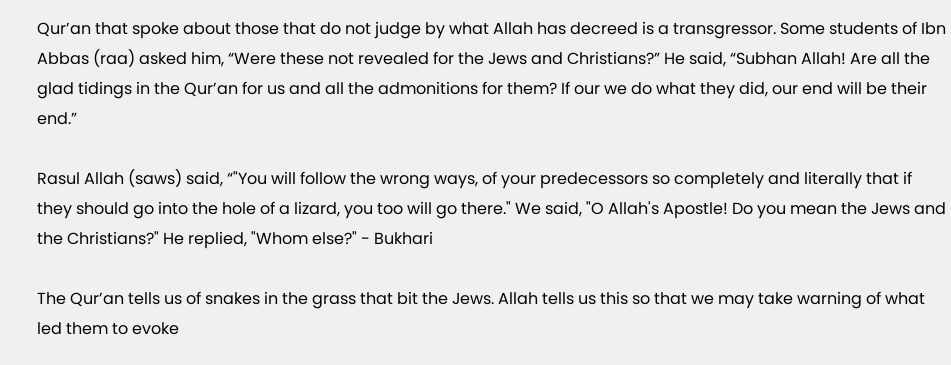Qur’an that spoke about those that do not judge by what Allah has decreed is a transgressor. Some students of Ibn Abbas (raa) asked him, “Were these not revealed for the Jews and Christians?” He said, “Subhan Allah! Are all the glad tidings in the Qur’an for us and all the admonitions for them? If our we do what they did, our end will be their end.”

Rasul Allah (saws) said, “"You will follow the wrong ways, of your predecessors so completely and literally that if they should go into the hole of a lizard, you too will go there." We said, "O Allah's Apostle! Do you mean the Jews and the Christians?" He replied, "Whom else?" - Bukhari

The Qur’an tells us of snakes in the grass that bit the Jews. Allah tells us this so that we may take warning of what led them to evoke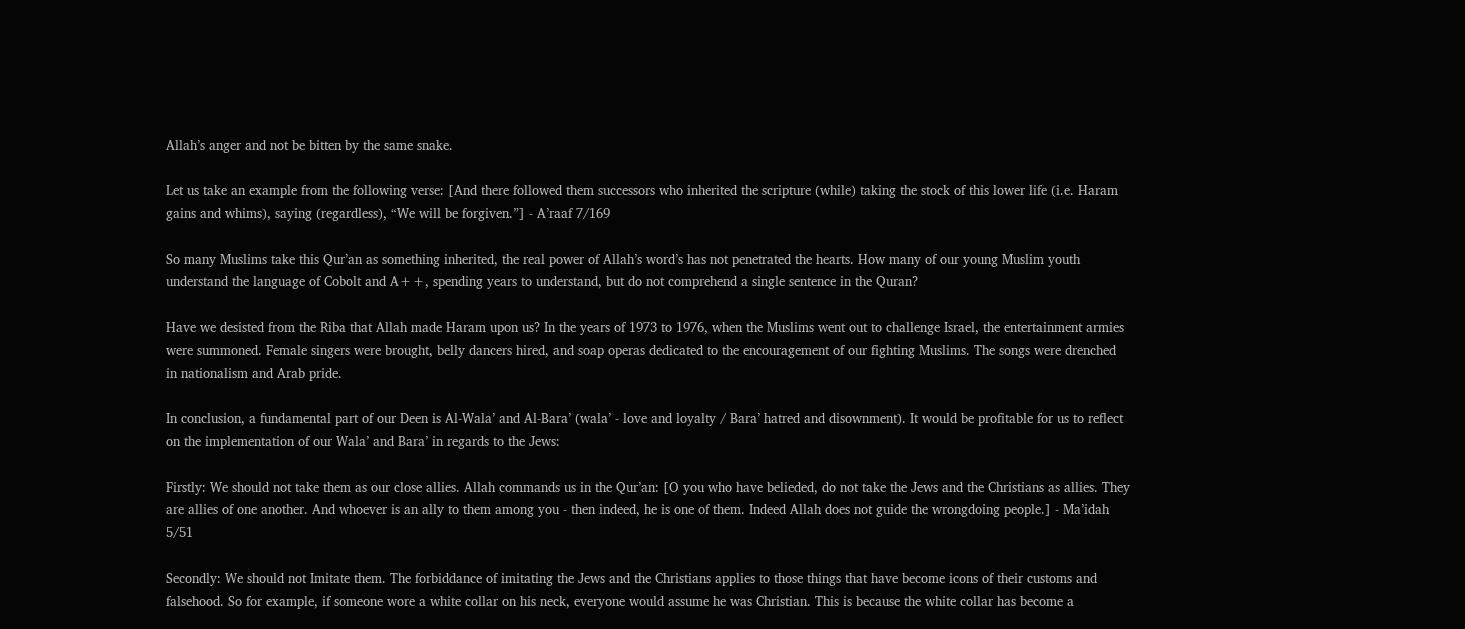Allah’s anger and not be bitten by the same snake.

Let us take an example from the following verse: [And there followed them successors who inherited the scripture (while) taking the stock of this lower life (i.e. Haram gains and whims), saying (regardless), “We will be forgiven.”] - A’raaf 7/169

So many Muslims take this Qur’an as something inherited, the real power of Allah’s word’s has not penetrated the hearts. How many of our young Muslim youth understand the language of Cobolt and A++, spending years to understand, but do not comprehend a single sentence in the Quran?

Have we desisted from the Riba that Allah made Haram upon us? In the years of 1973 to 1976, when the Muslims went out to challenge Israel, the entertainment armies were summoned. Female singers were brought, belly dancers hired, and soap operas dedicated to the encouragement of our fighting Muslims. The songs were drenched in nationalism and Arab pride.

In conclusion, a fundamental part of our Deen is Al-Wala’ and Al-Bara’ (wala’ - love and loyalty / Bara’ hatred and disownment). It would be profitable for us to reflect on the implementation of our Wala’ and Bara’ in regards to the Jews:

Firstly: We should not take them as our close allies. Allah commands us in the Qur’an: [O you who have belieded, do not take the Jews and the Christians as allies. They are allies of one another. And whoever is an ally to them among you - then indeed, he is one of them. Indeed Allah does not guide the wrongdoing people.] - Ma’idah 5/51

Secondly: We should not Imitate them. The forbiddance of imitating the Jews and the Christians applies to those things that have become icons of their customs and falsehood. So for example, if someone wore a white collar on his neck, everyone would assume he was Christian. This is because the white collar has become a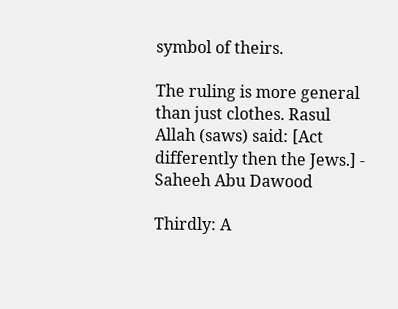symbol of theirs.

The ruling is more general than just clothes. Rasul Allah (saws) said: [Act differently then the Jews.] - Saheeh Abu Dawood

Thirdly: A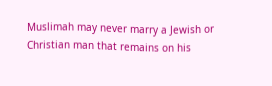Muslimah may never marry a Jewish or Christian man that remains on his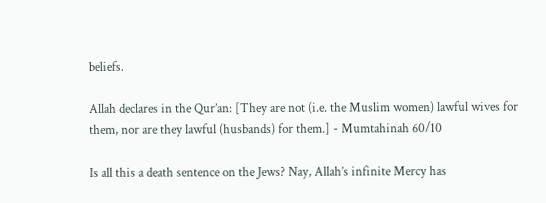beliefs.

Allah declares in the Qur’an: [They are not (i.e. the Muslim women) lawful wives for them, nor are they lawful (husbands) for them.] - Mumtahinah 60/10

Is all this a death sentence on the Jews? Nay, Allah’s infinite Mercy has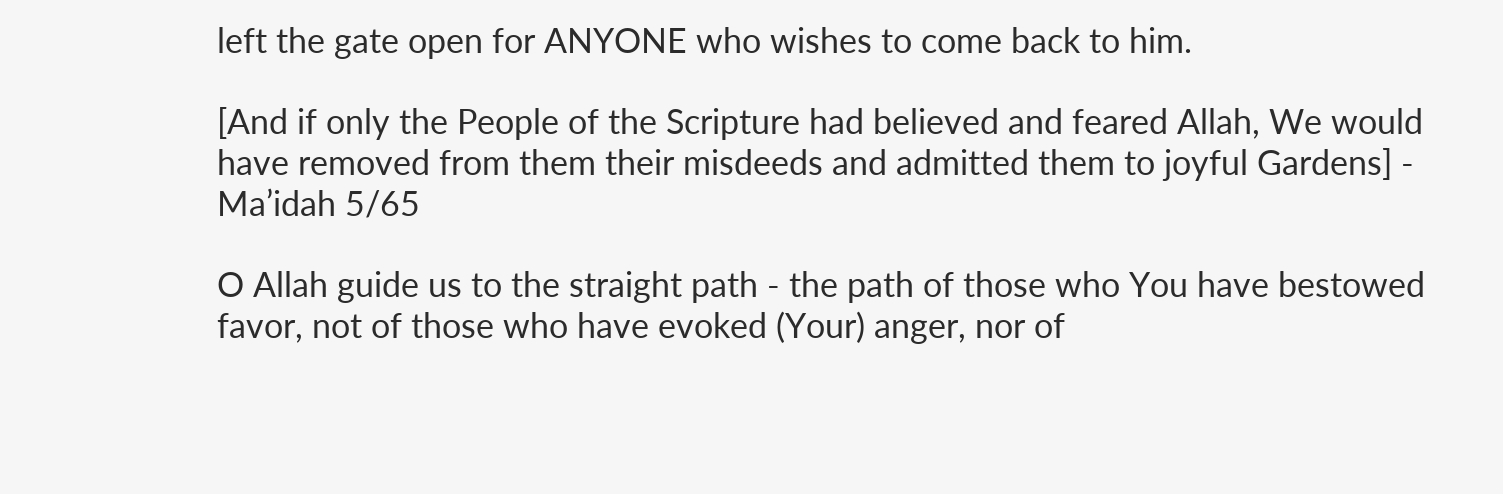left the gate open for ANYONE who wishes to come back to him.

[And if only the People of the Scripture had believed and feared Allah, We would have removed from them their misdeeds and admitted them to joyful Gardens] - Ma’idah 5/65

O Allah guide us to the straight path - the path of those who You have bestowed favor, not of those who have evoked (Your) anger, nor of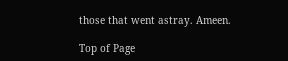those that went astray. Ameen.

Top of Page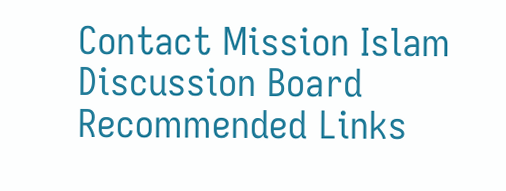Contact Mission Islam Discussion Board Recommended Links